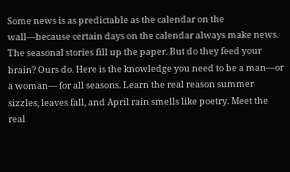Some news is as predictable as the calendar on the wall—because certain days on the calendar always make news. The seasonal stories fill up the paper. But do they feed your brain? Ours do. Here is the knowledge you need to be a man—or a woman— for all seasons. Learn the real reason summer sizzles, leaves fall, and April rain smells like poetry. Meet the real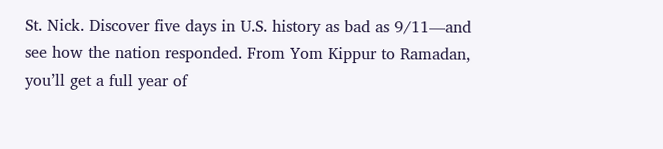St. Nick. Discover five days in U.S. history as bad as 9/11—and see how the nation responded. From Yom Kippur to Ramadan, you’ll get a full year of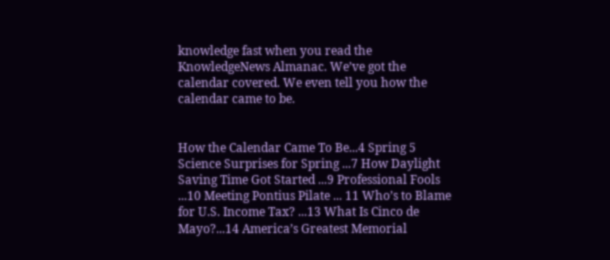knowledge fast when you read the KnowledgeNews Almanac. We’ve got the calendar covered. We even tell you how the calendar came to be.


How the Calendar Came To Be...4 Spring 5 Science Surprises for Spring ...7 How Daylight Saving Time Got Started ...9 Professional Fools ...10 Meeting Pontius Pilate ... 11 Who’s to Blame for U.S. Income Tax? ...13 What Is Cinco de Mayo?...14 America’s Greatest Memorial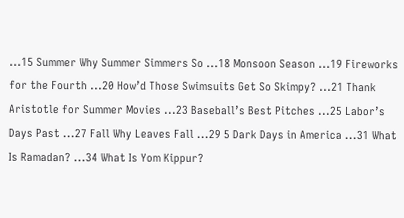...15 Summer Why Summer Simmers So ...18 Monsoon Season ...19 Fireworks for the Fourth ...20 How’d Those Swimsuits Get So Skimpy? ...21 Thank Aristotle for Summer Movies ...23 Baseball’s Best Pitches ...25 Labor’s Days Past ...27 Fall Why Leaves Fall ...29 5 Dark Days in America ...31 What Is Ramadan? ...34 What Is Yom Kippur?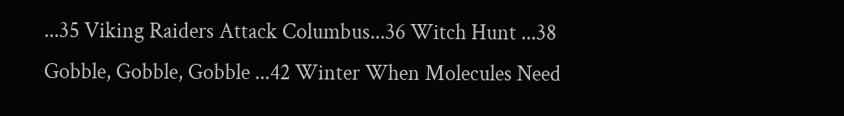...35 Viking Raiders Attack Columbus...36 Witch Hunt ...38 Gobble, Gobble, Gobble ...42 Winter When Molecules Need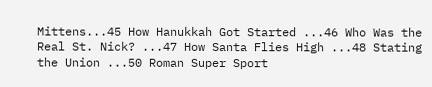Mittens...45 How Hanukkah Got Started ...46 Who Was the Real St. Nick? ...47 How Santa Flies High ...48 Stating the Union ...50 Roman Super Sport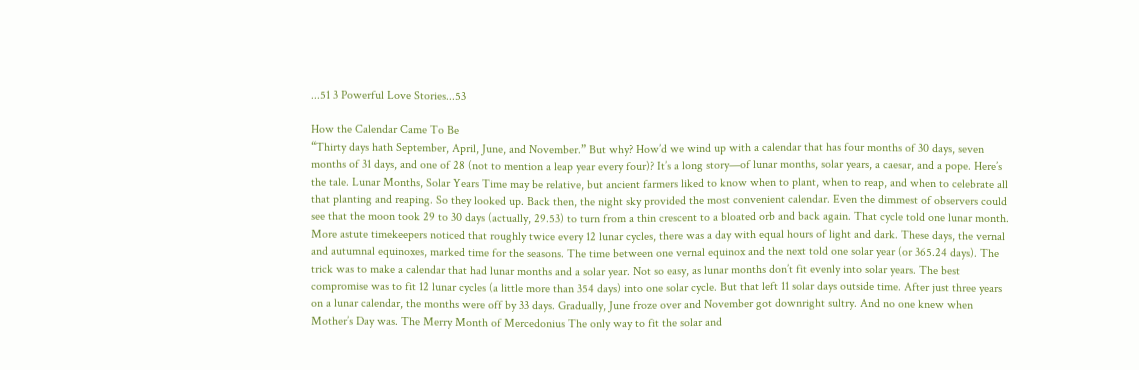...51 3 Powerful Love Stories...53

How the Calendar Came To Be
“Thirty days hath September, April, June, and November.” But why? How’d we wind up with a calendar that has four months of 30 days, seven months of 31 days, and one of 28 (not to mention a leap year every four)? It’s a long story—of lunar months, solar years, a caesar, and a pope. Here’s the tale. Lunar Months, Solar Years Time may be relative, but ancient farmers liked to know when to plant, when to reap, and when to celebrate all that planting and reaping. So they looked up. Back then, the night sky provided the most convenient calendar. Even the dimmest of observers could see that the moon took 29 to 30 days (actually, 29.53) to turn from a thin crescent to a bloated orb and back again. That cycle told one lunar month. More astute timekeepers noticed that roughly twice every 12 lunar cycles, there was a day with equal hours of light and dark. These days, the vernal and autumnal equinoxes, marked time for the seasons. The time between one vernal equinox and the next told one solar year (or 365.24 days). The trick was to make a calendar that had lunar months and a solar year. Not so easy, as lunar months don’t fit evenly into solar years. The best compromise was to fit 12 lunar cycles (a little more than 354 days) into one solar cycle. But that left 11 solar days outside time. After just three years on a lunar calendar, the months were off by 33 days. Gradually, June froze over and November got downright sultry. And no one knew when Mother’s Day was. The Merry Month of Mercedonius The only way to fit the solar and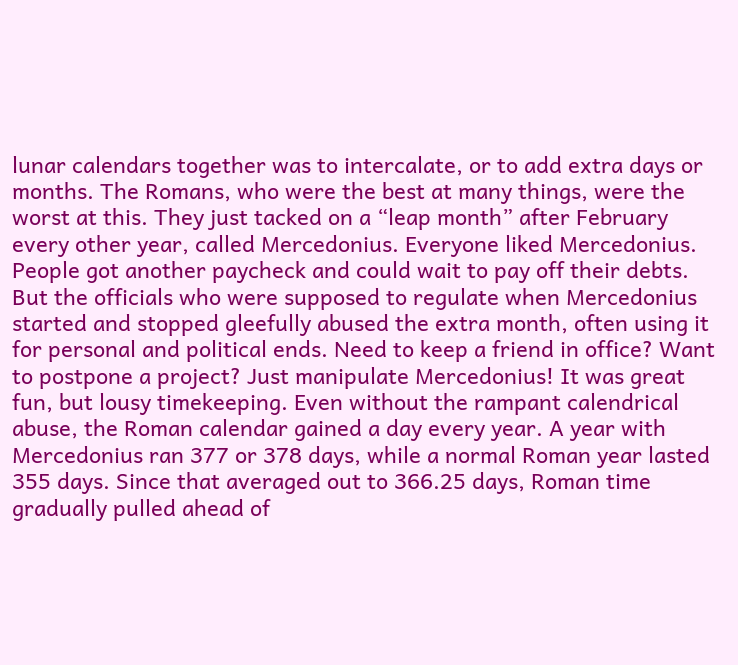lunar calendars together was to intercalate, or to add extra days or months. The Romans, who were the best at many things, were the worst at this. They just tacked on a “leap month” after February every other year, called Mercedonius. Everyone liked Mercedonius. People got another paycheck and could wait to pay off their debts. But the officials who were supposed to regulate when Mercedonius started and stopped gleefully abused the extra month, often using it for personal and political ends. Need to keep a friend in office? Want to postpone a project? Just manipulate Mercedonius! It was great fun, but lousy timekeeping. Even without the rampant calendrical abuse, the Roman calendar gained a day every year. A year with Mercedonius ran 377 or 378 days, while a normal Roman year lasted 355 days. Since that averaged out to 366.25 days, Roman time gradually pulled ahead of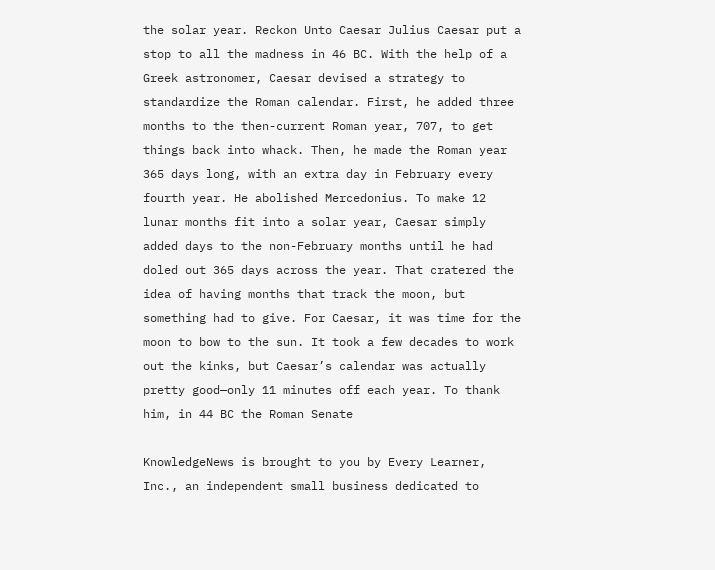the solar year. Reckon Unto Caesar Julius Caesar put a stop to all the madness in 46 BC. With the help of a Greek astronomer, Caesar devised a strategy to standardize the Roman calendar. First, he added three months to the then-current Roman year, 707, to get things back into whack. Then, he made the Roman year 365 days long, with an extra day in February every fourth year. He abolished Mercedonius. To make 12 lunar months fit into a solar year, Caesar simply added days to the non-February months until he had doled out 365 days across the year. That cratered the idea of having months that track the moon, but something had to give. For Caesar, it was time for the moon to bow to the sun. It took a few decades to work out the kinks, but Caesar’s calendar was actually pretty good—only 11 minutes off each year. To thank him, in 44 BC the Roman Senate

KnowledgeNews is brought to you by Every Learner, Inc., an independent small business dedicated to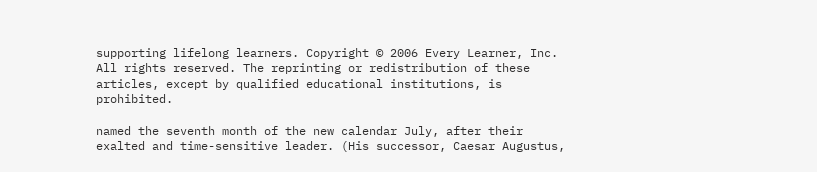supporting lifelong learners. Copyright © 2006 Every Learner, Inc. All rights reserved. The reprinting or redistribution of these articles, except by qualified educational institutions, is prohibited.

named the seventh month of the new calendar July, after their exalted and time-sensitive leader. (His successor, Caesar Augustus,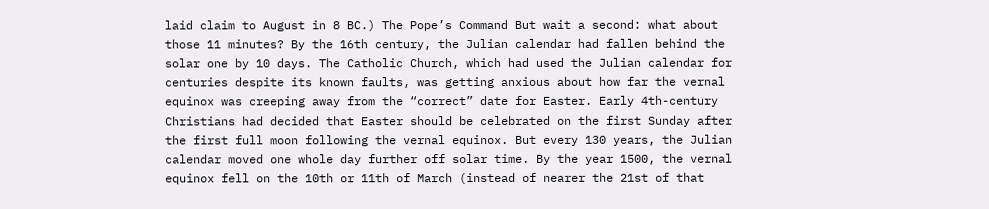laid claim to August in 8 BC.) The Pope’s Command But wait a second: what about those 11 minutes? By the 16th century, the Julian calendar had fallen behind the solar one by 10 days. The Catholic Church, which had used the Julian calendar for centuries despite its known faults, was getting anxious about how far the vernal equinox was creeping away from the “correct” date for Easter. Early 4th-century Christians had decided that Easter should be celebrated on the first Sunday after the first full moon following the vernal equinox. But every 130 years, the Julian calendar moved one whole day further off solar time. By the year 1500, the vernal equinox fell on the 10th or 11th of March (instead of nearer the 21st of that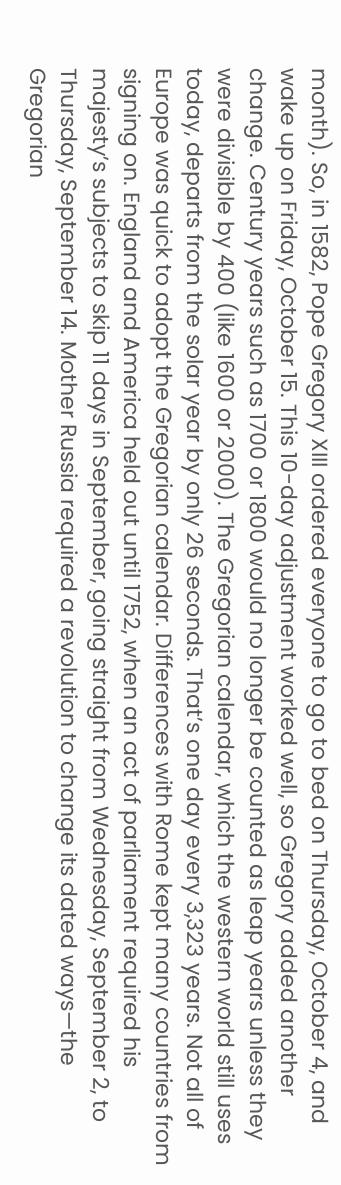month). So, in 1582, Pope Gregory XIII ordered everyone to go to bed on Thursday, October 4, and wake up on Friday, October 15. This 10-day adjustment worked well, so Gregory added another change. Century years such as 1700 or 1800 would no longer be counted as leap years unless they were divisible by 400 (like 1600 or 2000). The Gregorian calendar, which the western world still uses today, departs from the solar year by only 26 seconds. That’s one day every 3,323 years. Not all of Europe was quick to adopt the Gregorian calendar. Differences with Rome kept many countries from signing on. England and America held out until 1752, when an act of parliament required his majesty’s subjects to skip 11 days in September, going straight from Wednesday, September 2, to Thursday, September 14. Mother Russia required a revolution to change its dated ways—the Gregorian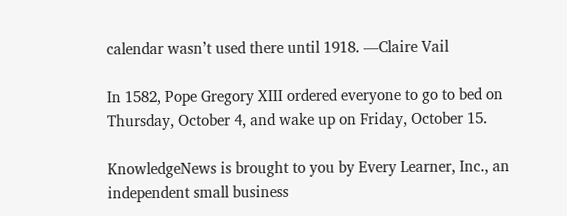calendar wasn’t used there until 1918. —Claire Vail

In 1582, Pope Gregory XIII ordered everyone to go to bed on Thursday, October 4, and wake up on Friday, October 15.

KnowledgeNews is brought to you by Every Learner, Inc., an independent small business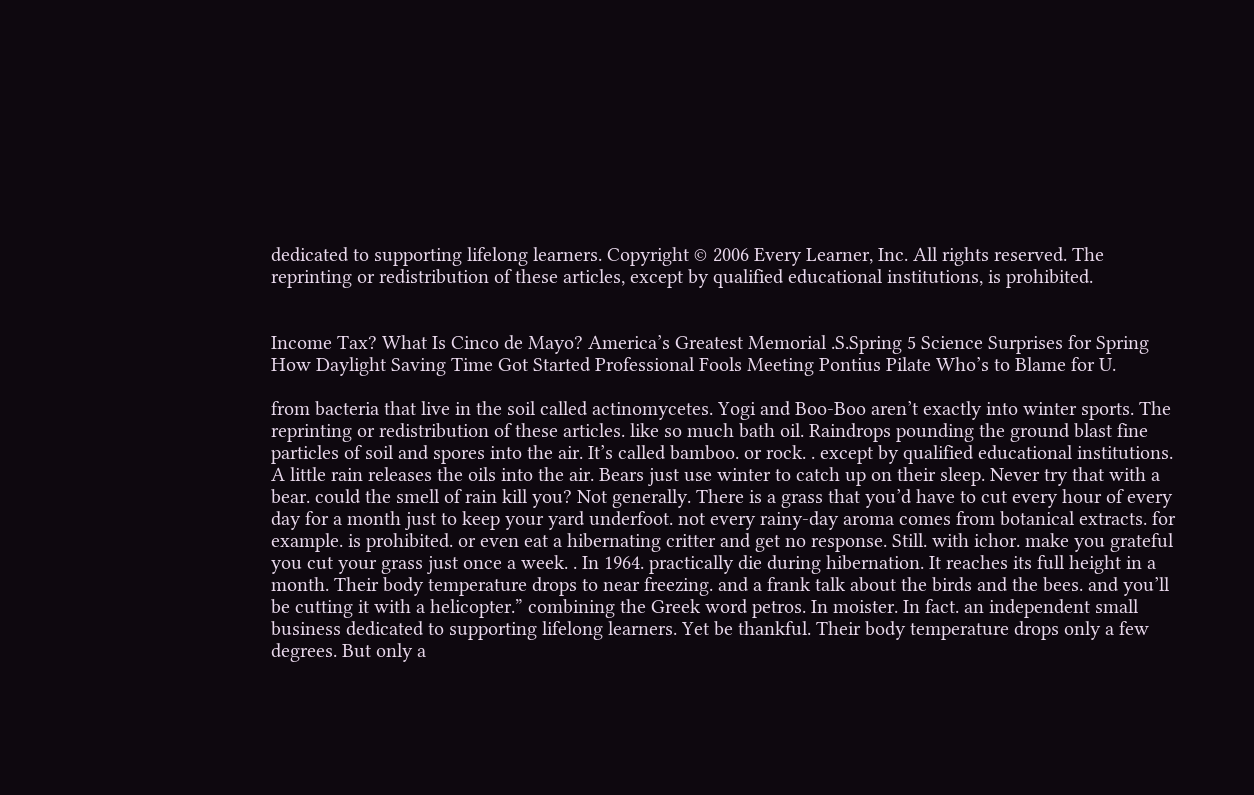dedicated to supporting lifelong learners. Copyright © 2006 Every Learner, Inc. All rights reserved. The reprinting or redistribution of these articles, except by qualified educational institutions, is prohibited.


Income Tax? What Is Cinco de Mayo? America’s Greatest Memorial .S.Spring 5 Science Surprises for Spring How Daylight Saving Time Got Started Professional Fools Meeting Pontius Pilate Who’s to Blame for U.

from bacteria that live in the soil called actinomycetes. Yogi and Boo-Boo aren’t exactly into winter sports. The reprinting or redistribution of these articles. like so much bath oil. Raindrops pounding the ground blast fine particles of soil and spores into the air. It’s called bamboo. or rock. . except by qualified educational institutions. A little rain releases the oils into the air. Bears just use winter to catch up on their sleep. Never try that with a bear. could the smell of rain kill you? Not generally. There is a grass that you’d have to cut every hour of every day for a month just to keep your yard underfoot. not every rainy-day aroma comes from botanical extracts. for example. is prohibited. or even eat a hibernating critter and get no response. Still. with ichor. make you grateful you cut your grass just once a week. . In 1964. practically die during hibernation. It reaches its full height in a month. Their body temperature drops to near freezing. and a frank talk about the birds and the bees. and you’ll be cutting it with a helicopter.” combining the Greek word petros. In moister. In fact. an independent small business dedicated to supporting lifelong learners. Yet be thankful. Their body temperature drops only a few degrees. But only a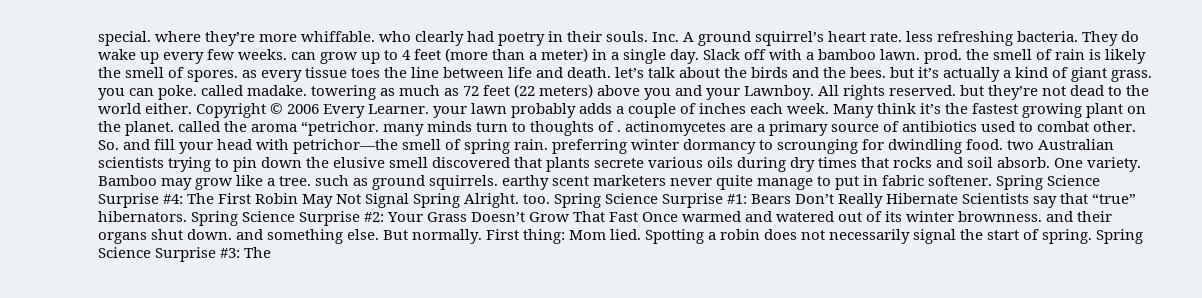special. where they’re more whiffable. who clearly had poetry in their souls. Inc. A ground squirrel’s heart rate. less refreshing bacteria. They do wake up every few weeks. can grow up to 4 feet (more than a meter) in a single day. Slack off with a bamboo lawn. prod. the smell of rain is likely the smell of spores. as every tissue toes the line between life and death. let’s talk about the birds and the bees. but it’s actually a kind of giant grass. you can poke. called madake. towering as much as 72 feet (22 meters) above you and your Lawnboy. All rights reserved. but they’re not dead to the world either. Copyright © 2006 Every Learner. your lawn probably adds a couple of inches each week. Many think it’s the fastest growing plant on the planet. called the aroma “petrichor. many minds turn to thoughts of . actinomycetes are a primary source of antibiotics used to combat other. So. and fill your head with petrichor—the smell of spring rain. preferring winter dormancy to scrounging for dwindling food. two Australian scientists trying to pin down the elusive smell discovered that plants secrete various oils during dry times that rocks and soil absorb. One variety. Bamboo may grow like a tree. such as ground squirrels. earthy scent marketers never quite manage to put in fabric softener. Spring Science Surprise #4: The First Robin May Not Signal Spring Alright. too. Spring Science Surprise #1: Bears Don’t Really Hibernate Scientists say that “true” hibernators. Spring Science Surprise #2: Your Grass Doesn’t Grow That Fast Once warmed and watered out of its winter brownness. and their organs shut down. and something else. But normally. First thing: Mom lied. Spotting a robin does not necessarily signal the start of spring. Spring Science Surprise #3: The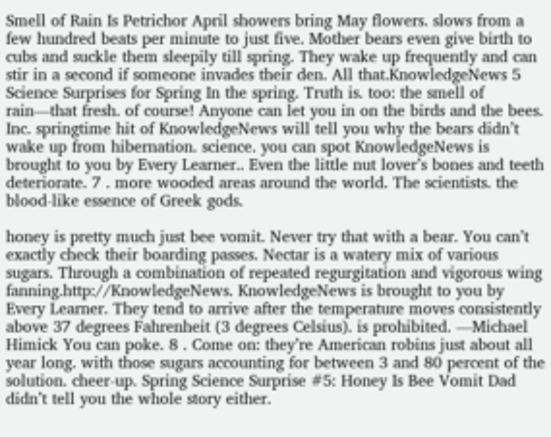Smell of Rain Is Petrichor April showers bring May flowers. slows from a few hundred beats per minute to just five. Mother bears even give birth to cubs and suckle them sleepily till spring. They wake up frequently and can stir in a second if someone invades their den. All that.KnowledgeNews 5 Science Surprises for Spring In the spring. Truth is. too: the smell of rain—that fresh. of course! Anyone can let you in on the birds and the bees. Inc. springtime hit of KnowledgeNews will tell you why the bears didn’t wake up from hibernation. science. you can spot KnowledgeNews is brought to you by Every Learner.. Even the little nut lover’s bones and teeth deteriorate. 7 . more wooded areas around the world. The scientists. the blood-like essence of Greek gods.

honey is pretty much just bee vomit. Never try that with a bear. You can’t exactly check their boarding passes. Nectar is a watery mix of various sugars. Through a combination of repeated regurgitation and vigorous wing fanning.http://KnowledgeNews. KnowledgeNews is brought to you by Every Learner. They tend to arrive after the temperature moves consistently above 37 degrees Fahrenheit (3 degrees Celsius). is prohibited. —Michael Himick You can poke. 8 . Come on: they’re American robins just about all year long. with those sugars accounting for between 3 and 80 percent of the solution. cheer-up. Spring Science Surprise #5: Honey Is Bee Vomit Dad didn’t tell you the whole story either.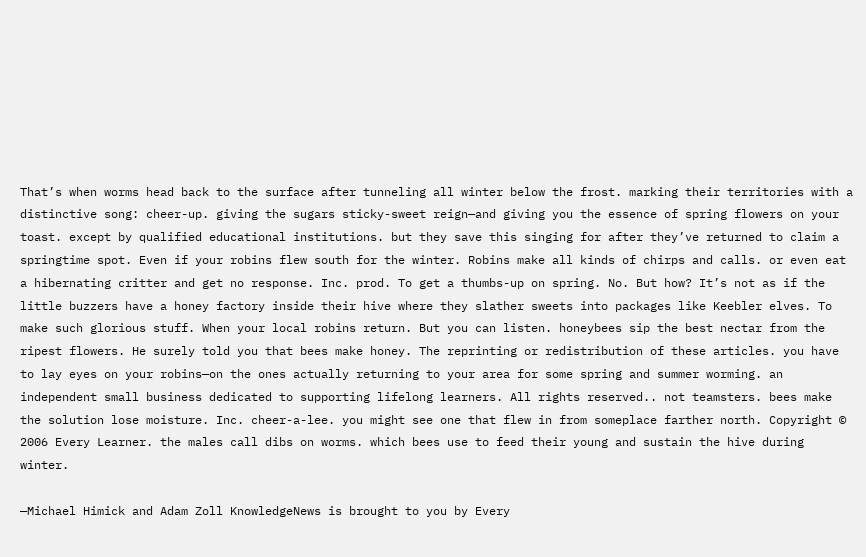That’s when worms head back to the surface after tunneling all winter below the frost. marking their territories with a distinctive song: cheer-up. giving the sugars sticky-sweet reign—and giving you the essence of spring flowers on your toast. except by qualified educational institutions. but they save this singing for after they’ve returned to claim a springtime spot. Even if your robins flew south for the winter. Robins make all kinds of chirps and calls. or even eat a hibernating critter and get no response. Inc. prod. To get a thumbs-up on spring. No. But how? It’s not as if the little buzzers have a honey factory inside their hive where they slather sweets into packages like Keebler elves. To make such glorious stuff. When your local robins return. But you can listen. honeybees sip the best nectar from the ripest flowers. He surely told you that bees make honey. The reprinting or redistribution of these articles. you have to lay eyes on your robins—on the ones actually returning to your area for some spring and summer worming. an independent small business dedicated to supporting lifelong learners. All rights reserved.. not teamsters. bees make the solution lose moisture. Inc. cheer-a-lee. you might see one that flew in from someplace farther north. Copyright © 2006 Every Learner. the males call dibs on worms. which bees use to feed their young and sustain the hive during winter.

—Michael Himick and Adam Zoll KnowledgeNews is brought to you by Every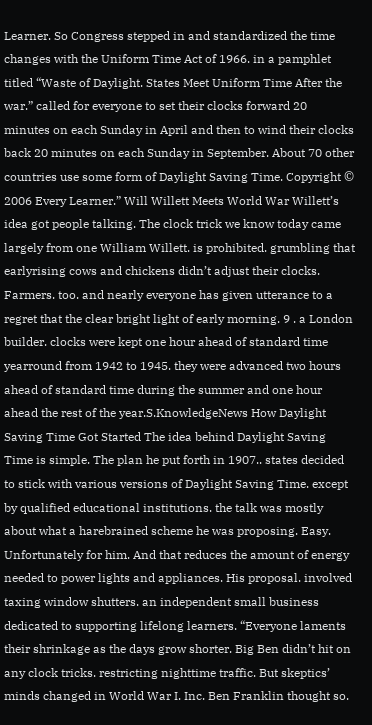Learner. So Congress stepped in and standardized the time changes with the Uniform Time Act of 1966. in a pamphlet titled “Waste of Daylight. States Meet Uniform Time After the war.” called for everyone to set their clocks forward 20 minutes on each Sunday in April and then to wind their clocks back 20 minutes on each Sunday in September. About 70 other countries use some form of Daylight Saving Time. Copyright © 2006 Every Learner.” Will Willett Meets World War Willett’s idea got people talking. The clock trick we know today came largely from one William Willett. is prohibited. grumbling that earlyrising cows and chickens didn’t adjust their clocks. Farmers. too. and nearly everyone has given utterance to a regret that the clear bright light of early morning. 9 . a London builder. clocks were kept one hour ahead of standard time yearround from 1942 to 1945. they were advanced two hours ahead of standard time during the summer and one hour ahead the rest of the year.S.KnowledgeNews How Daylight Saving Time Got Started The idea behind Daylight Saving Time is simple. The plan he put forth in 1907.. states decided to stick with various versions of Daylight Saving Time. except by qualified educational institutions. the talk was mostly about what a harebrained scheme he was proposing. Easy. Unfortunately for him. And that reduces the amount of energy needed to power lights and appliances. His proposal. involved taxing window shutters. an independent small business dedicated to supporting lifelong learners. “Everyone laments their shrinkage as the days grow shorter. Big Ben didn’t hit on any clock tricks. restricting nighttime traffic. But skeptics’ minds changed in World War I. Inc. Ben Franklin thought so.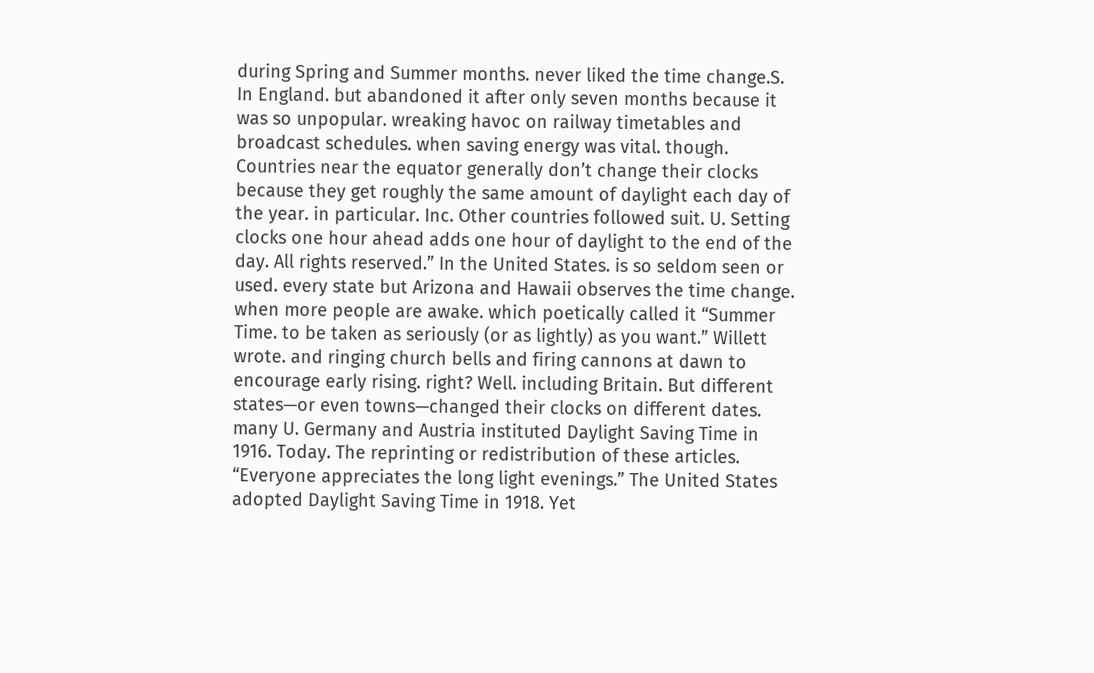during Spring and Summer months. never liked the time change.S. In England. but abandoned it after only seven months because it was so unpopular. wreaking havoc on railway timetables and broadcast schedules. when saving energy was vital. though. Countries near the equator generally don’t change their clocks because they get roughly the same amount of daylight each day of the year. in particular. Inc. Other countries followed suit. U. Setting clocks one hour ahead adds one hour of daylight to the end of the day. All rights reserved.” In the United States. is so seldom seen or used. every state but Arizona and Hawaii observes the time change. when more people are awake. which poetically called it “Summer Time. to be taken as seriously (or as lightly) as you want.” Willett wrote. and ringing church bells and firing cannons at dawn to encourage early rising. right? Well. including Britain. But different states—or even towns—changed their clocks on different dates. many U. Germany and Austria instituted Daylight Saving Time in 1916. Today. The reprinting or redistribution of these articles. “Everyone appreciates the long light evenings.” The United States adopted Daylight Saving Time in 1918. Yet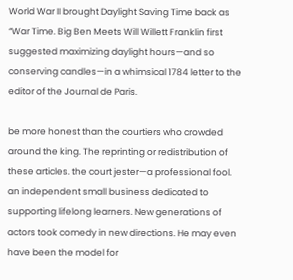World War II brought Daylight Saving Time back as “War Time. Big Ben Meets Will Willett Franklin first suggested maximizing daylight hours—and so conserving candles—in a whimsical 1784 letter to the editor of the Journal de Paris.

be more honest than the courtiers who crowded around the king. The reprinting or redistribution of these articles. the court jester—a professional fool. an independent small business dedicated to supporting lifelong learners. New generations of actors took comedy in new directions. He may even have been the model for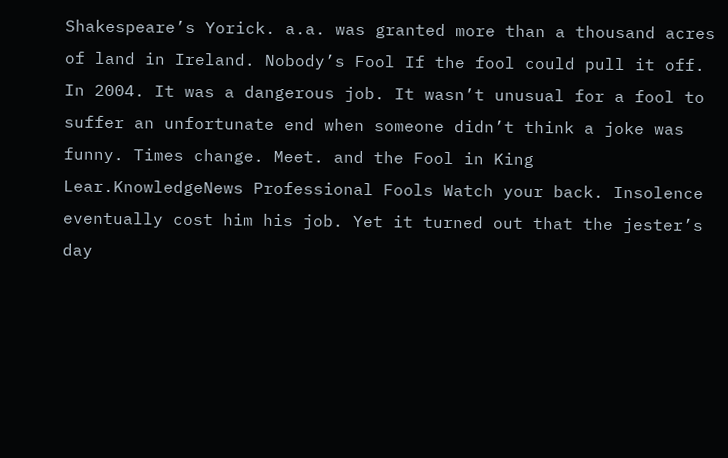Shakespeare’s Yorick. a.a. was granted more than a thousand acres of land in Ireland. Nobody’s Fool If the fool could pull it off. In 2004. It was a dangerous job. It wasn’t unusual for a fool to suffer an unfortunate end when someone didn’t think a joke was funny. Times change. Meet. and the Fool in King Lear.KnowledgeNews Professional Fools Watch your back. Insolence eventually cost him his job. Yet it turned out that the jester’s day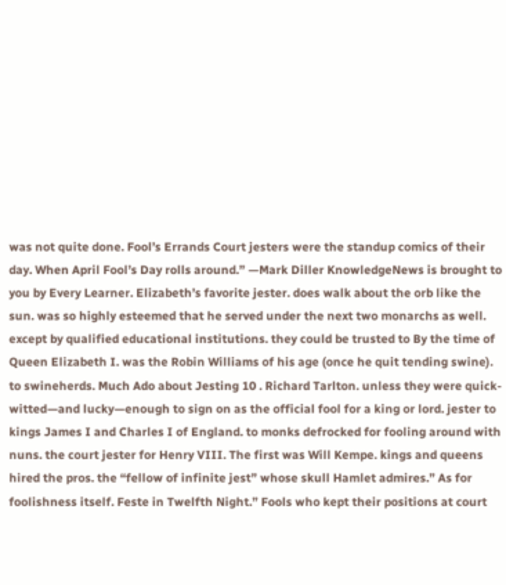was not quite done. Fool’s Errands Court jesters were the standup comics of their day. When April Fool’s Day rolls around.” —Mark Diller KnowledgeNews is brought to you by Every Learner. Elizabeth’s favorite jester. does walk about the orb like the sun. was so highly esteemed that he served under the next two monarchs as well. except by qualified educational institutions. they could be trusted to By the time of Queen Elizabeth I. was the Robin Williams of his age (once he quit tending swine). to swineherds. Much Ado about Jesting 10 . Richard Tarlton. unless they were quick-witted—and lucky—enough to sign on as the official fool for a king or lord. jester to kings James I and Charles I of England. to monks defrocked for fooling around with nuns. the court jester for Henry VIII. The first was Will Kempe. kings and queens hired the pros. the “fellow of infinite jest” whose skull Hamlet admires.” As for foolishness itself. Feste in Twelfth Night.” Fools who kept their positions at court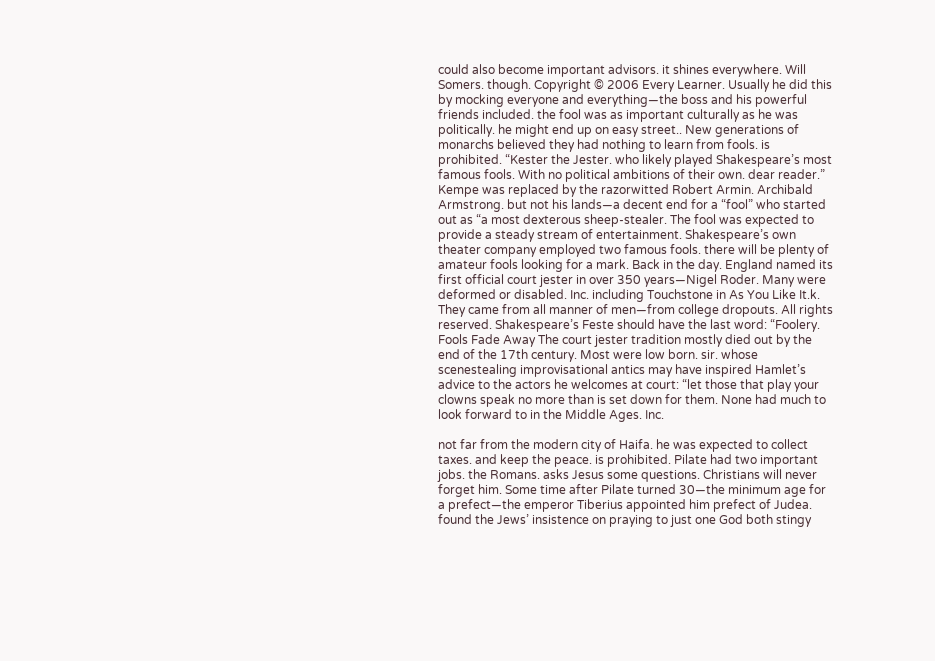could also become important advisors. it shines everywhere. Will Somers. though. Copyright © 2006 Every Learner. Usually he did this by mocking everyone and everything—the boss and his powerful friends included. the fool was as important culturally as he was politically. he might end up on easy street.. New generations of monarchs believed they had nothing to learn from fools. is prohibited. “Kester the Jester. who likely played Shakespeare’s most famous fools. With no political ambitions of their own. dear reader.” Kempe was replaced by the razorwitted Robert Armin. Archibald Armstrong. but not his lands—a decent end for a “fool” who started out as “a most dexterous sheep-stealer. The fool was expected to provide a steady stream of entertainment. Shakespeare’s own theater company employed two famous fools. there will be plenty of amateur fools looking for a mark. Back in the day. England named its first official court jester in over 350 years—Nigel Roder. Many were deformed or disabled. Inc. including Touchstone in As You Like It.k. They came from all manner of men—from college dropouts. All rights reserved. Shakespeare’s Feste should have the last word: “Foolery. Fools Fade Away The court jester tradition mostly died out by the end of the 17th century. Most were low born. sir. whose scenestealing improvisational antics may have inspired Hamlet’s advice to the actors he welcomes at court: “let those that play your clowns speak no more than is set down for them. None had much to look forward to in the Middle Ages. Inc.

not far from the modern city of Haifa. he was expected to collect taxes. and keep the peace. is prohibited. Pilate had two important jobs. the Romans. asks Jesus some questions. Christians will never forget him. Some time after Pilate turned 30—the minimum age for a prefect—the emperor Tiberius appointed him prefect of Judea. found the Jews’ insistence on praying to just one God both stingy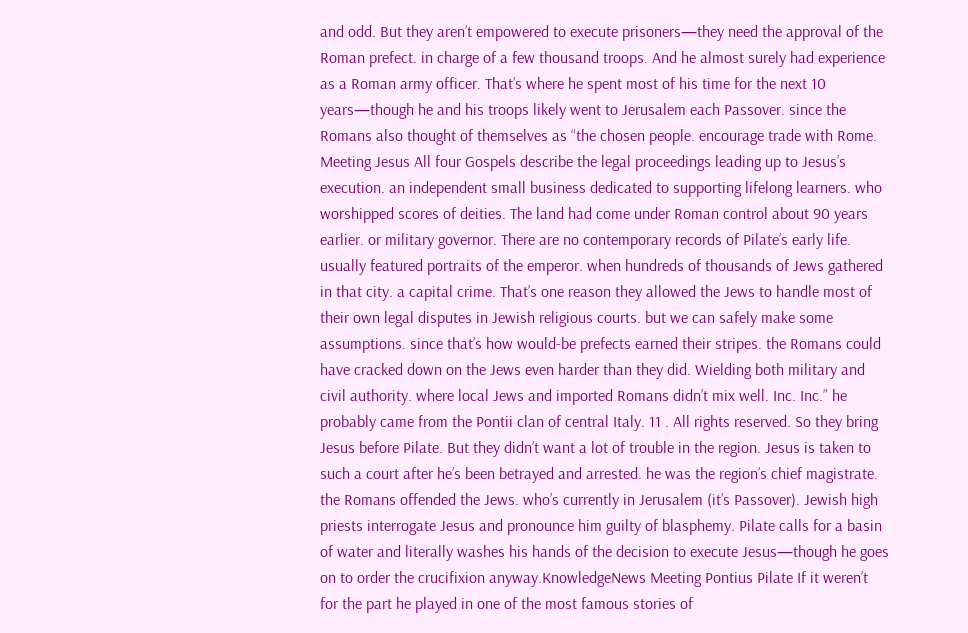and odd. But they aren’t empowered to execute prisoners—they need the approval of the Roman prefect. in charge of a few thousand troops. And he almost surely had experience as a Roman army officer. That’s where he spent most of his time for the next 10 years—though he and his troops likely went to Jerusalem each Passover. since the Romans also thought of themselves as “the chosen people. encourage trade with Rome. Meeting Jesus All four Gospels describe the legal proceedings leading up to Jesus’s execution. an independent small business dedicated to supporting lifelong learners. who worshipped scores of deities. The land had come under Roman control about 90 years earlier. or military governor. There are no contemporary records of Pilate’s early life. usually featured portraits of the emperor. when hundreds of thousands of Jews gathered in that city. a capital crime. That’s one reason they allowed the Jews to handle most of their own legal disputes in Jewish religious courts. but we can safely make some assumptions. since that’s how would-be prefects earned their stripes. the Romans could have cracked down on the Jews even harder than they did. Wielding both military and civil authority. where local Jews and imported Romans didn’t mix well. Inc. Inc.” he probably came from the Pontii clan of central Italy. 11 . All rights reserved. So they bring Jesus before Pilate. But they didn’t want a lot of trouble in the region. Jesus is taken to such a court after he’s been betrayed and arrested. he was the region’s chief magistrate. the Romans offended the Jews. who’s currently in Jerusalem (it’s Passover). Jewish high priests interrogate Jesus and pronounce him guilty of blasphemy. Pilate calls for a basin of water and literally washes his hands of the decision to execute Jesus—though he goes on to order the crucifixion anyway.KnowledgeNews Meeting Pontius Pilate If it weren’t for the part he played in one of the most famous stories of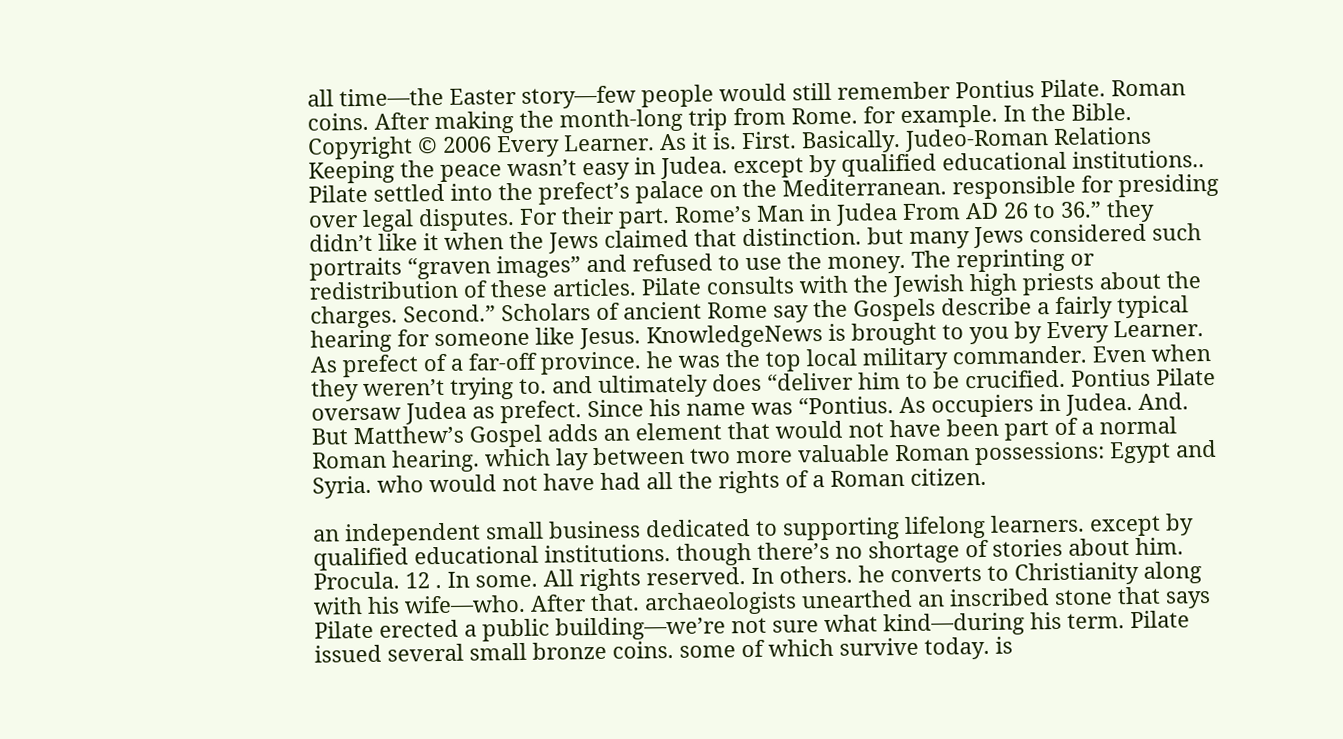all time—the Easter story—few people would still remember Pontius Pilate. Roman coins. After making the month-long trip from Rome. for example. In the Bible. Copyright © 2006 Every Learner. As it is. First. Basically. Judeo-Roman Relations Keeping the peace wasn’t easy in Judea. except by qualified educational institutions.. Pilate settled into the prefect’s palace on the Mediterranean. responsible for presiding over legal disputes. For their part. Rome’s Man in Judea From AD 26 to 36.” they didn’t like it when the Jews claimed that distinction. but many Jews considered such portraits “graven images” and refused to use the money. The reprinting or redistribution of these articles. Pilate consults with the Jewish high priests about the charges. Second.” Scholars of ancient Rome say the Gospels describe a fairly typical hearing for someone like Jesus. KnowledgeNews is brought to you by Every Learner. As prefect of a far-off province. he was the top local military commander. Even when they weren’t trying to. and ultimately does “deliver him to be crucified. Pontius Pilate oversaw Judea as prefect. Since his name was “Pontius. As occupiers in Judea. And. But Matthew’s Gospel adds an element that would not have been part of a normal Roman hearing. which lay between two more valuable Roman possessions: Egypt and Syria. who would not have had all the rights of a Roman citizen.

an independent small business dedicated to supporting lifelong learners. except by qualified educational institutions. though there’s no shortage of stories about him. Procula. 12 . In some. All rights reserved. In others. he converts to Christianity along with his wife—who. After that. archaeologists unearthed an inscribed stone that says Pilate erected a public building—we’re not sure what kind—during his term. Pilate issued several small bronze coins. some of which survive today. is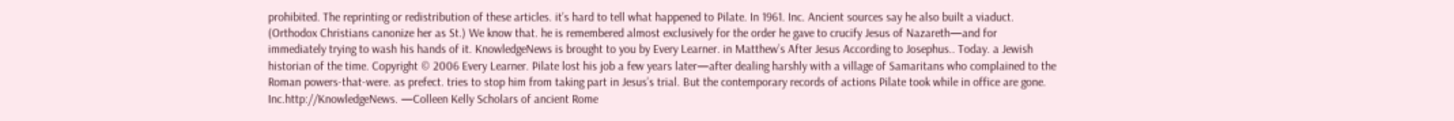prohibited. The reprinting or redistribution of these articles. it’s hard to tell what happened to Pilate. In 1961. Inc. Ancient sources say he also built a viaduct. (Orthodox Christians canonize her as St.) We know that. he is remembered almost exclusively for the order he gave to crucify Jesus of Nazareth—and for immediately trying to wash his hands of it. KnowledgeNews is brought to you by Every Learner. in Matthew’s After Jesus According to Josephus.. Today. a Jewish historian of the time. Copyright © 2006 Every Learner. Pilate lost his job a few years later—after dealing harshly with a village of Samaritans who complained to the Roman powers-that-were. as prefect. tries to stop him from taking part in Jesus’s trial. But the contemporary records of actions Pilate took while in office are gone. Inc.http://KnowledgeNews. —Colleen Kelly Scholars of ancient Rome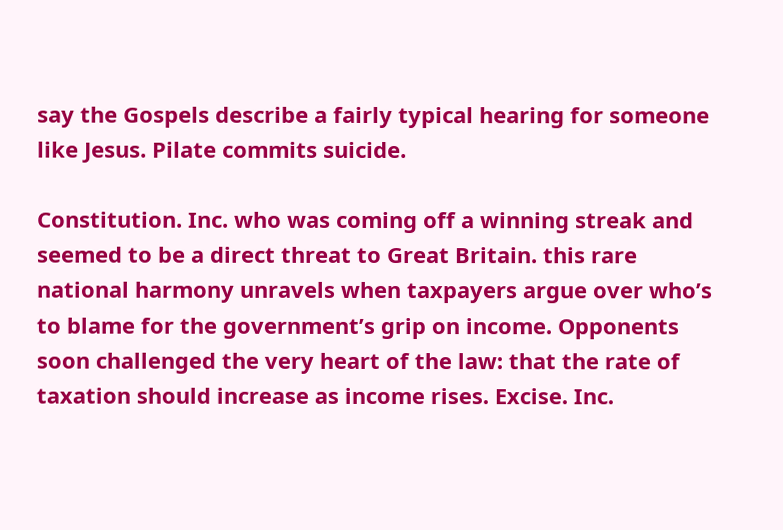say the Gospels describe a fairly typical hearing for someone like Jesus. Pilate commits suicide.

Constitution. Inc. who was coming off a winning streak and seemed to be a direct threat to Great Britain. this rare national harmony unravels when taxpayers argue over who’s to blame for the government’s grip on income. Opponents soon challenged the very heart of the law: that the rate of taxation should increase as income rises. Excise. Inc.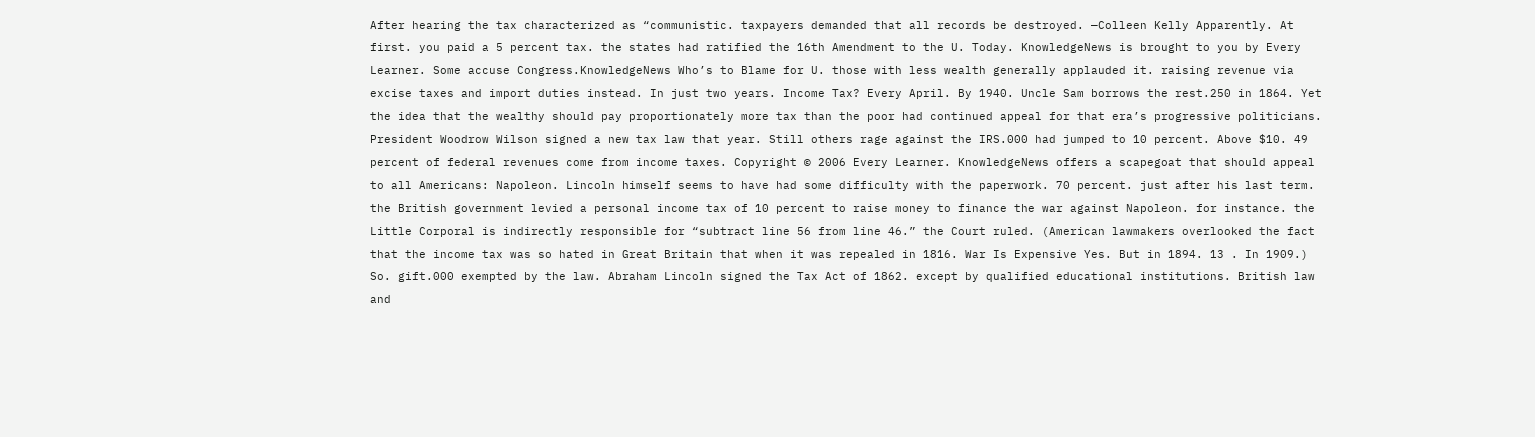After hearing the tax characterized as “communistic. taxpayers demanded that all records be destroyed. —Colleen Kelly Apparently. At first. you paid a 5 percent tax. the states had ratified the 16th Amendment to the U. Today. KnowledgeNews is brought to you by Every Learner. Some accuse Congress.KnowledgeNews Who’s to Blame for U. those with less wealth generally applauded it. raising revenue via excise taxes and import duties instead. In just two years. Income Tax? Every April. By 1940. Uncle Sam borrows the rest.250 in 1864. Yet the idea that the wealthy should pay proportionately more tax than the poor had continued appeal for that era’s progressive politicians. President Woodrow Wilson signed a new tax law that year. Still others rage against the IRS.000 had jumped to 10 percent. Above $10. 49 percent of federal revenues come from income taxes. Copyright © 2006 Every Learner. KnowledgeNews offers a scapegoat that should appeal to all Americans: Napoleon. Lincoln himself seems to have had some difficulty with the paperwork. 70 percent. just after his last term. the British government levied a personal income tax of 10 percent to raise money to finance the war against Napoleon. for instance. the Little Corporal is indirectly responsible for “subtract line 56 from line 46.” the Court ruled. (American lawmakers overlooked the fact that the income tax was so hated in Great Britain that when it was repealed in 1816. War Is Expensive Yes. But in 1894. 13 . In 1909.) So. gift.000 exempted by the law. Abraham Lincoln signed the Tax Act of 1862. except by qualified educational institutions. British law and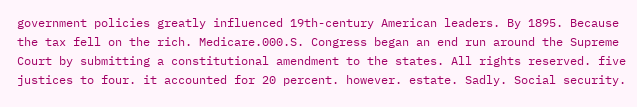government policies greatly influenced 19th-century American leaders. By 1895. Because the tax fell on the rich. Medicare.000.S. Congress began an end run around the Supreme Court by submitting a constitutional amendment to the states. All rights reserved. five justices to four. it accounted for 20 percent. however. estate. Sadly. Social security.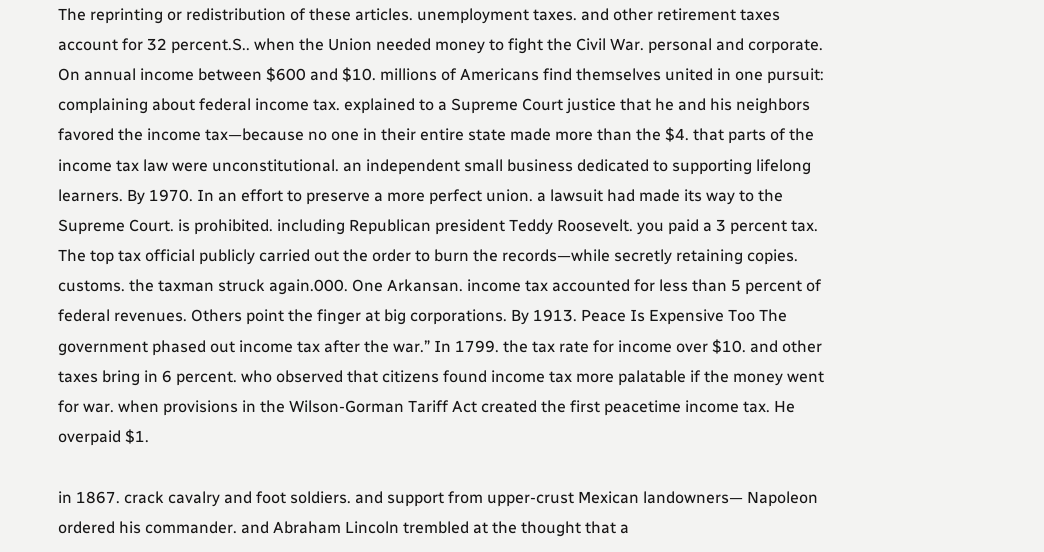The reprinting or redistribution of these articles. unemployment taxes. and other retirement taxes account for 32 percent.S.. when the Union needed money to fight the Civil War. personal and corporate. On annual income between $600 and $10. millions of Americans find themselves united in one pursuit: complaining about federal income tax. explained to a Supreme Court justice that he and his neighbors favored the income tax—because no one in their entire state made more than the $4. that parts of the income tax law were unconstitutional. an independent small business dedicated to supporting lifelong learners. By 1970. In an effort to preserve a more perfect union. a lawsuit had made its way to the Supreme Court. is prohibited. including Republican president Teddy Roosevelt. you paid a 3 percent tax. The top tax official publicly carried out the order to burn the records—while secretly retaining copies. customs. the taxman struck again.000. One Arkansan. income tax accounted for less than 5 percent of federal revenues. Others point the finger at big corporations. By 1913. Peace Is Expensive Too The government phased out income tax after the war.” In 1799. the tax rate for income over $10. and other taxes bring in 6 percent. who observed that citizens found income tax more palatable if the money went for war. when provisions in the Wilson-Gorman Tariff Act created the first peacetime income tax. He overpaid $1.

in 1867. crack cavalry and foot soldiers. and support from upper-crust Mexican landowners— Napoleon ordered his commander. and Abraham Lincoln trembled at the thought that a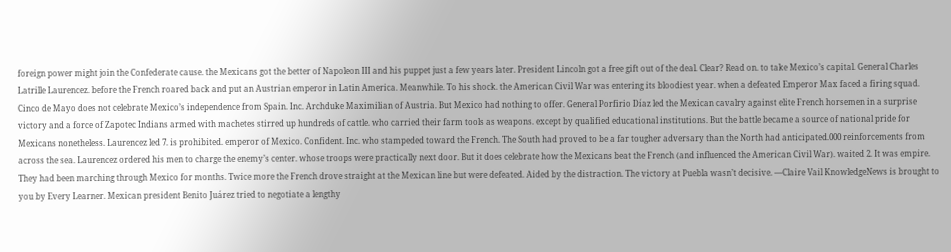foreign power might join the Confederate cause. the Mexicans got the better of Napoleon III and his puppet just a few years later. President Lincoln got a free gift out of the deal. Clear? Read on. to take Mexico’s capital. General Charles Latrille Laurencez. before the French roared back and put an Austrian emperor in Latin America. Meanwhile. To his shock. the American Civil War was entering its bloodiest year. when a defeated Emperor Max faced a firing squad. Cinco de Mayo does not celebrate Mexico’s independence from Spain. Inc. Archduke Maximilian of Austria. But Mexico had nothing to offer. General Porfirio Díaz led the Mexican cavalry against elite French horsemen in a surprise victory and a force of Zapotec Indians armed with machetes stirred up hundreds of cattle. who carried their farm tools as weapons. except by qualified educational institutions. But the battle became a source of national pride for Mexicans nonetheless. Laurencez led 7. is prohibited. emperor of Mexico. Confident. Inc. who stampeded toward the French. The South had proved to be a far tougher adversary than the North had anticipated.000 reinforcements from across the sea. Laurencez ordered his men to charge the enemy’s center. whose troops were practically next door. But it does celebrate how the Mexicans beat the French (and influenced the American Civil War). waited 2. It was empire. They had been marching through Mexico for months. Twice more the French drove straight at the Mexican line but were defeated. Aided by the distraction. The victory at Puebla wasn’t decisive. —Claire Vail KnowledgeNews is brought to you by Every Learner. Mexican president Benito Juárez tried to negotiate a lengthy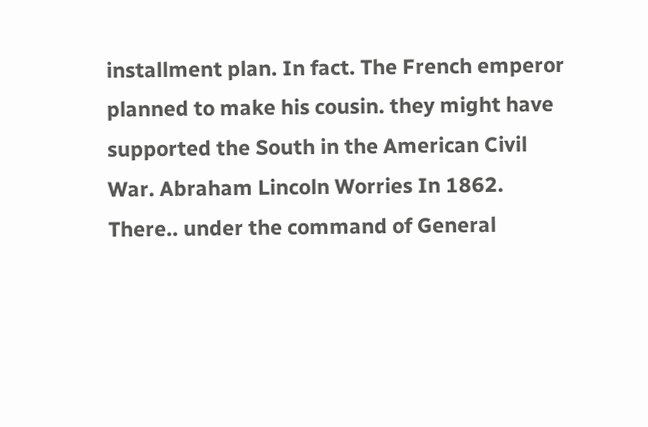installment plan. In fact. The French emperor planned to make his cousin. they might have supported the South in the American Civil War. Abraham Lincoln Worries In 1862. There.. under the command of General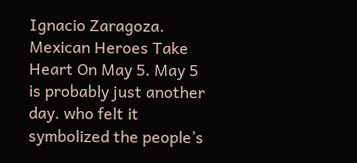Ignacio Zaragoza. Mexican Heroes Take Heart On May 5. May 5 is probably just another day. who felt it symbolized the people’s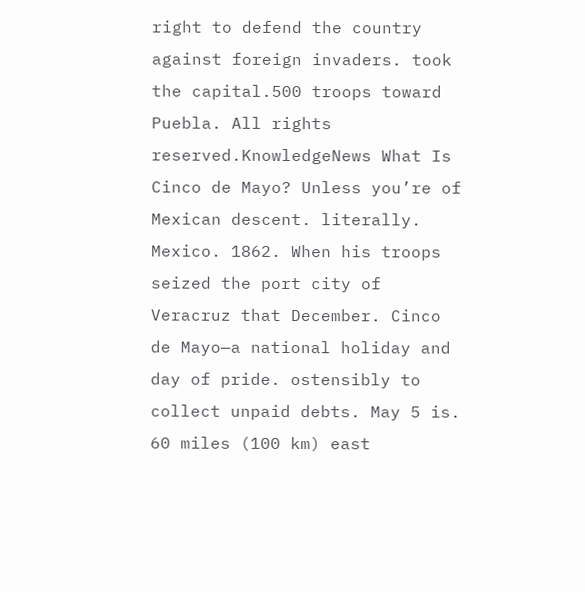right to defend the country against foreign invaders. took the capital.500 troops toward Puebla. All rights reserved.KnowledgeNews What Is Cinco de Mayo? Unless you’re of Mexican descent. literally. Mexico. 1862. When his troops seized the port city of Veracruz that December. Cinco de Mayo—a national holiday and day of pride. ostensibly to collect unpaid debts. May 5 is. 60 miles (100 km) east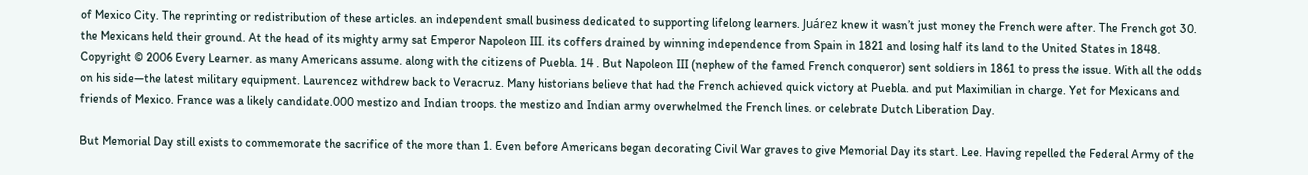of Mexico City. The reprinting or redistribution of these articles. an independent small business dedicated to supporting lifelong learners. Juárez knew it wasn’t just money the French were after. The French got 30. the Mexicans held their ground. At the head of its mighty army sat Emperor Napoleon III. its coffers drained by winning independence from Spain in 1821 and losing half its land to the United States in 1848. Copyright © 2006 Every Learner. as many Americans assume. along with the citizens of Puebla. 14 . But Napoleon III (nephew of the famed French conqueror) sent soldiers in 1861 to press the issue. With all the odds on his side—the latest military equipment. Laurencez withdrew back to Veracruz. Many historians believe that had the French achieved quick victory at Puebla. and put Maximilian in charge. Yet for Mexicans and friends of Mexico. France was a likely candidate.000 mestizo and Indian troops. the mestizo and Indian army overwhelmed the French lines. or celebrate Dutch Liberation Day.

But Memorial Day still exists to commemorate the sacrifice of the more than 1. Even before Americans began decorating Civil War graves to give Memorial Day its start. Lee. Having repelled the Federal Army of the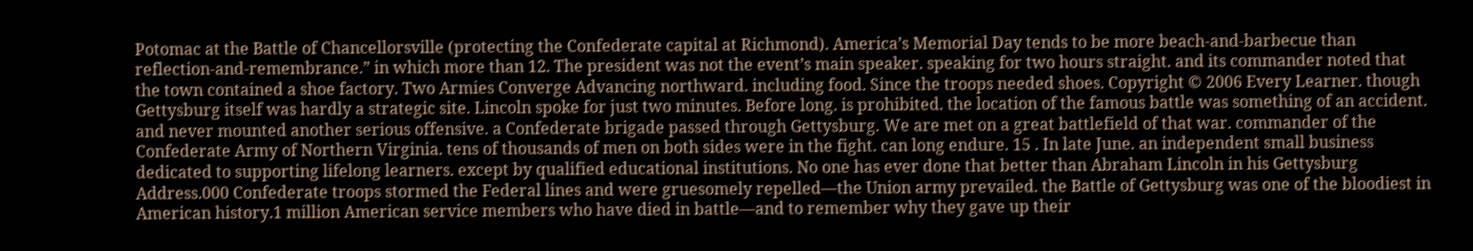Potomac at the Battle of Chancellorsville (protecting the Confederate capital at Richmond). America’s Memorial Day tends to be more beach-and-barbecue than reflection-and-remembrance.” in which more than 12. The president was not the event’s main speaker. speaking for two hours straight. and its commander noted that the town contained a shoe factory. Two Armies Converge Advancing northward. including food. Since the troops needed shoes. Copyright © 2006 Every Learner. though Gettysburg itself was hardly a strategic site. Lincoln spoke for just two minutes. Before long. is prohibited. the location of the famous battle was something of an accident. and never mounted another serious offensive. a Confederate brigade passed through Gettysburg. We are met on a great battlefield of that war. commander of the Confederate Army of Northern Virginia. tens of thousands of men on both sides were in the fight. can long endure. 15 . In late June. an independent small business dedicated to supporting lifelong learners. except by qualified educational institutions. No one has ever done that better than Abraham Lincoln in his Gettysburg Address.000 Confederate troops stormed the Federal lines and were gruesomely repelled—the Union army prevailed. the Battle of Gettysburg was one of the bloodiest in American history.1 million American service members who have died in battle—and to remember why they gave up their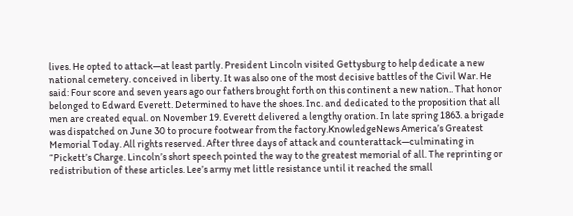lives. He opted to attack—at least partly. President Lincoln visited Gettysburg to help dedicate a new national cemetery. conceived in liberty. It was also one of the most decisive battles of the Civil War. He said: Four score and seven years ago our fathers brought forth on this continent a new nation.. That honor belonged to Edward Everett. Determined to have the shoes. Inc. and dedicated to the proposition that all men are created equal. on November 19. Everett delivered a lengthy oration. In late spring 1863. a brigade was dispatched on June 30 to procure footwear from the factory.KnowledgeNews America’s Greatest Memorial Today. All rights reserved. After three days of attack and counterattack—culminating in “Pickett’s Charge. Lincoln’s short speech pointed the way to the greatest memorial of all. The reprinting or redistribution of these articles. Lee’s army met little resistance until it reached the small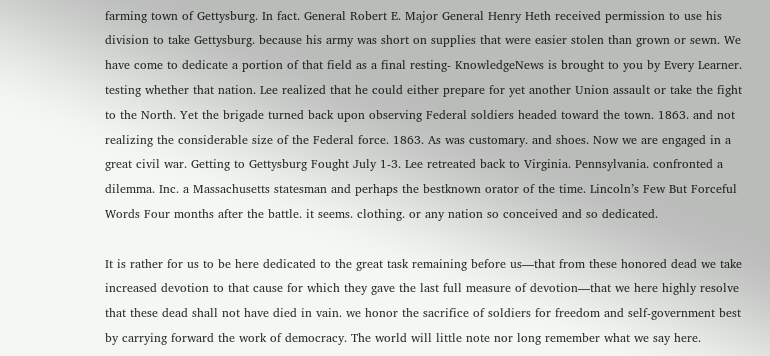farming town of Gettysburg. In fact. General Robert E. Major General Henry Heth received permission to use his division to take Gettysburg. because his army was short on supplies that were easier stolen than grown or sewn. We have come to dedicate a portion of that field as a final resting- KnowledgeNews is brought to you by Every Learner. testing whether that nation. Lee realized that he could either prepare for yet another Union assault or take the fight to the North. Yet the brigade turned back upon observing Federal soldiers headed toward the town. 1863. and not realizing the considerable size of the Federal force. 1863. As was customary. and shoes. Now we are engaged in a great civil war. Getting to Gettysburg Fought July 1-3. Lee retreated back to Virginia. Pennsylvania. confronted a dilemma. Inc. a Massachusetts statesman and perhaps the bestknown orator of the time. Lincoln’s Few But Forceful Words Four months after the battle. it seems. clothing. or any nation so conceived and so dedicated.

It is rather for us to be here dedicated to the great task remaining before us—that from these honored dead we take increased devotion to that cause for which they gave the last full measure of devotion—that we here highly resolve that these dead shall not have died in vain. we honor the sacrifice of soldiers for freedom and self-government best by carrying forward the work of democracy. The world will little note nor long remember what we say here.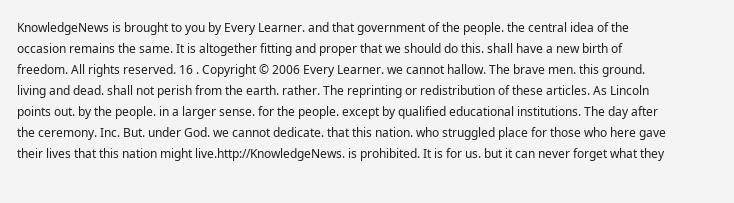KnowledgeNews is brought to you by Every Learner. and that government of the people. the central idea of the occasion remains the same. It is altogether fitting and proper that we should do this. shall have a new birth of freedom. All rights reserved. 16 . Copyright © 2006 Every Learner. we cannot hallow. The brave men. this ground. living and dead. shall not perish from the earth. rather. The reprinting or redistribution of these articles. As Lincoln points out. by the people. in a larger sense. for the people. except by qualified educational institutions. The day after the ceremony. Inc. But. under God. we cannot dedicate. that this nation. who struggled place for those who here gave their lives that this nation might live.http://KnowledgeNews. is prohibited. It is for us. but it can never forget what they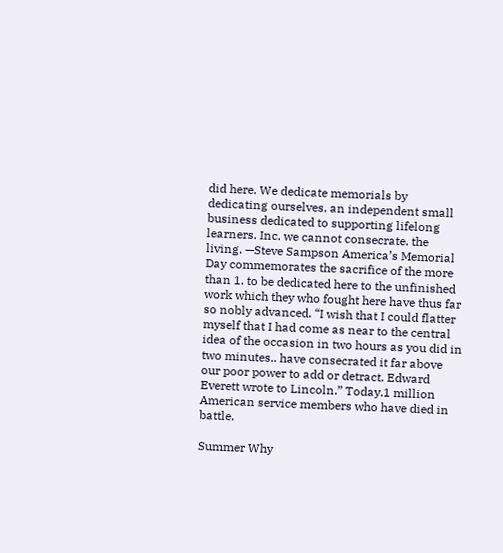did here. We dedicate memorials by dedicating ourselves. an independent small business dedicated to supporting lifelong learners. Inc. we cannot consecrate. the living. —Steve Sampson America’s Memorial Day commemorates the sacrifice of the more than 1. to be dedicated here to the unfinished work which they who fought here have thus far so nobly advanced. “I wish that I could flatter myself that I had come as near to the central idea of the occasion in two hours as you did in two minutes.. have consecrated it far above our poor power to add or detract. Edward Everett wrote to Lincoln.” Today.1 million American service members who have died in battle.

Summer Why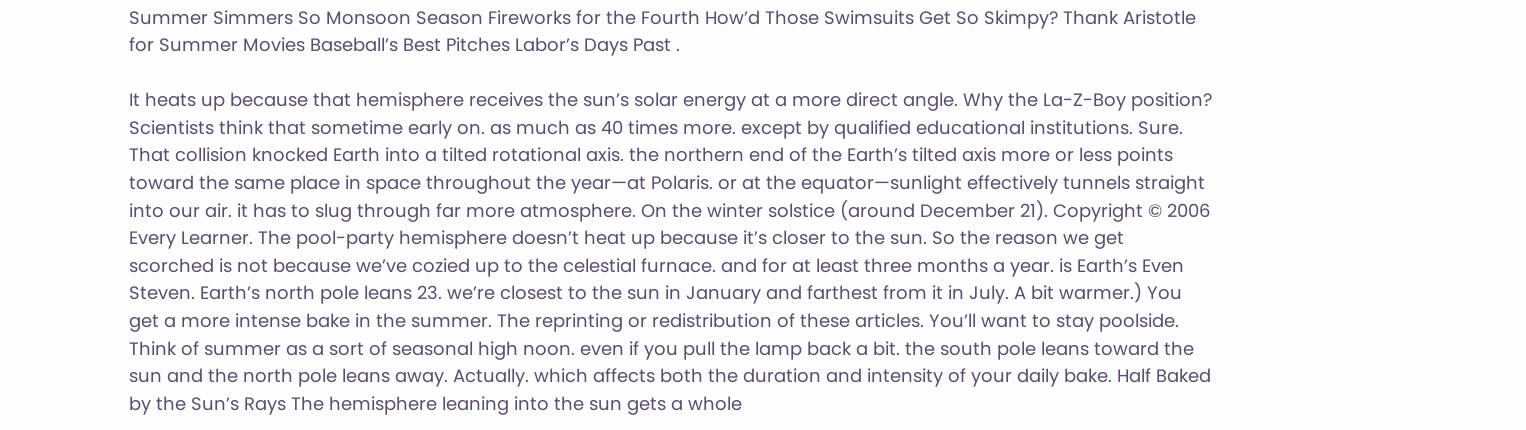Summer Simmers So Monsoon Season Fireworks for the Fourth How’d Those Swimsuits Get So Skimpy? Thank Aristotle for Summer Movies Baseball’s Best Pitches Labor’s Days Past .

It heats up because that hemisphere receives the sun’s solar energy at a more direct angle. Why the La-Z-Boy position? Scientists think that sometime early on. as much as 40 times more. except by qualified educational institutions. Sure. That collision knocked Earth into a tilted rotational axis. the northern end of the Earth’s tilted axis more or less points toward the same place in space throughout the year—at Polaris. or at the equator—sunlight effectively tunnels straight into our air. it has to slug through far more atmosphere. On the winter solstice (around December 21). Copyright © 2006 Every Learner. The pool-party hemisphere doesn’t heat up because it’s closer to the sun. So the reason we get scorched is not because we’ve cozied up to the celestial furnace. and for at least three months a year. is Earth’s Even Steven. Earth’s north pole leans 23. we’re closest to the sun in January and farthest from it in July. A bit warmer.) You get a more intense bake in the summer. The reprinting or redistribution of these articles. You’ll want to stay poolside. Think of summer as a sort of seasonal high noon. even if you pull the lamp back a bit. the south pole leans toward the sun and the north pole leans away. Actually. which affects both the duration and intensity of your daily bake. Half Baked by the Sun’s Rays The hemisphere leaning into the sun gets a whole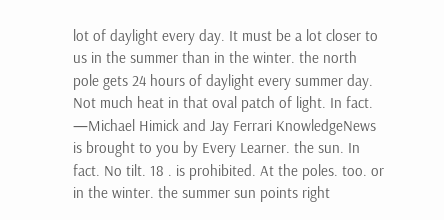lot of daylight every day. It must be a lot closer to us in the summer than in the winter. the north pole gets 24 hours of daylight every summer day. Not much heat in that oval patch of light. In fact. —Michael Himick and Jay Ferrari KnowledgeNews is brought to you by Every Learner. the sun. In fact. No tilt. 18 . is prohibited. At the poles. too. or in the winter. the summer sun points right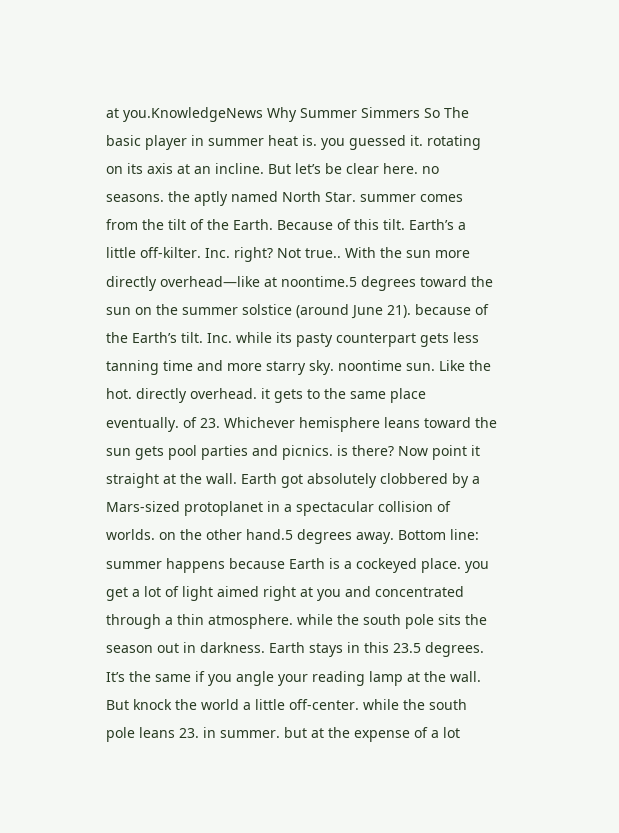at you.KnowledgeNews Why Summer Simmers So The basic player in summer heat is. you guessed it. rotating on its axis at an incline. But let’s be clear here. no seasons. the aptly named North Star. summer comes from the tilt of the Earth. Because of this tilt. Earth’s a little off-kilter. Inc. right? Not true.. With the sun more directly overhead—like at noontime.5 degrees toward the sun on the summer solstice (around June 21). because of the Earth’s tilt. Inc. while its pasty counterpart gets less tanning time and more starry sky. noontime sun. Like the hot. directly overhead. it gets to the same place eventually. of 23. Whichever hemisphere leans toward the sun gets pool parties and picnics. is there? Now point it straight at the wall. Earth got absolutely clobbered by a Mars-sized protoplanet in a spectacular collision of worlds. on the other hand.5 degrees away. Bottom line: summer happens because Earth is a cockeyed place. you get a lot of light aimed right at you and concentrated through a thin atmosphere. while the south pole sits the season out in darkness. Earth stays in this 23.5 degrees. It’s the same if you angle your reading lamp at the wall. But knock the world a little off-center. while the south pole leans 23. in summer. but at the expense of a lot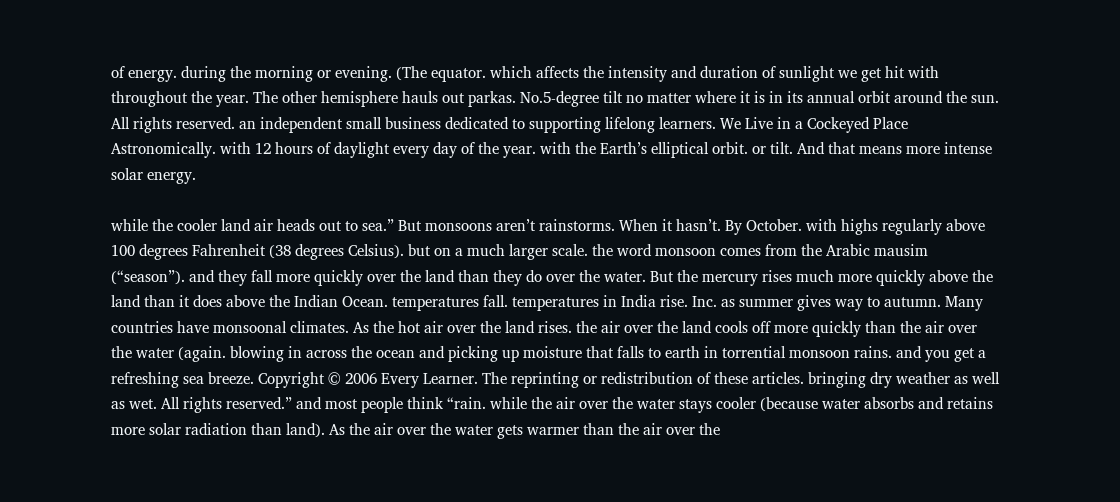of energy. during the morning or evening. (The equator. which affects the intensity and duration of sunlight we get hit with throughout the year. The other hemisphere hauls out parkas. No.5-degree tilt no matter where it is in its annual orbit around the sun. All rights reserved. an independent small business dedicated to supporting lifelong learners. We Live in a Cockeyed Place Astronomically. with 12 hours of daylight every day of the year. with the Earth’s elliptical orbit. or tilt. And that means more intense solar energy.

while the cooler land air heads out to sea.” But monsoons aren’t rainstorms. When it hasn’t. By October. with highs regularly above 100 degrees Fahrenheit (38 degrees Celsius). but on a much larger scale. the word monsoon comes from the Arabic mausim (“season”). and they fall more quickly over the land than they do over the water. But the mercury rises much more quickly above the land than it does above the Indian Ocean. temperatures fall. temperatures in India rise. Inc. as summer gives way to autumn. Many countries have monsoonal climates. As the hot air over the land rises. the air over the land cools off more quickly than the air over the water (again. blowing in across the ocean and picking up moisture that falls to earth in torrential monsoon rains. and you get a refreshing sea breeze. Copyright © 2006 Every Learner. The reprinting or redistribution of these articles. bringing dry weather as well as wet. All rights reserved.” and most people think “rain. while the air over the water stays cooler (because water absorbs and retains more solar radiation than land). As the air over the water gets warmer than the air over the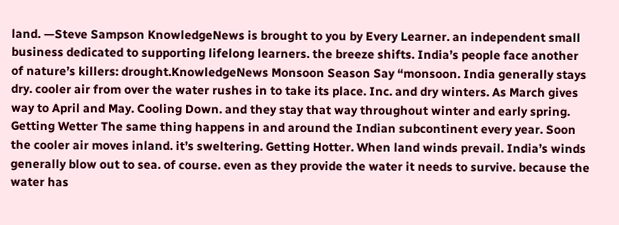land. —Steve Sampson KnowledgeNews is brought to you by Every Learner. an independent small business dedicated to supporting lifelong learners. the breeze shifts. India’s people face another of nature’s killers: drought.KnowledgeNews Monsoon Season Say “monsoon. India generally stays dry. cooler air from over the water rushes in to take its place. Inc. and dry winters. As March gives way to April and May. Cooling Down. and they stay that way throughout winter and early spring. Getting Wetter The same thing happens in and around the Indian subcontinent every year. Soon the cooler air moves inland. it’s sweltering. Getting Hotter. When land winds prevail. India’s winds generally blow out to sea. of course. even as they provide the water it needs to survive. because the water has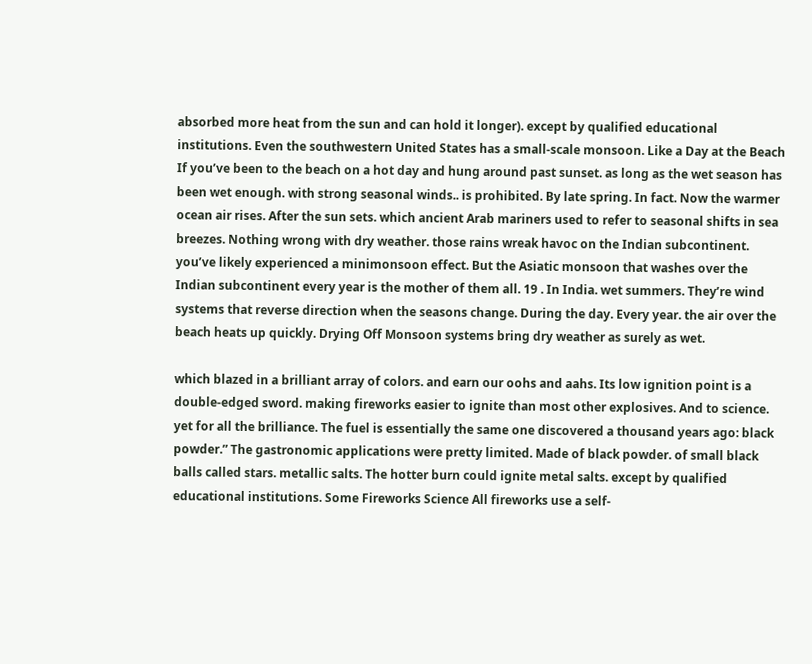absorbed more heat from the sun and can hold it longer). except by qualified educational institutions. Even the southwestern United States has a small-scale monsoon. Like a Day at the Beach If you’ve been to the beach on a hot day and hung around past sunset. as long as the wet season has been wet enough. with strong seasonal winds.. is prohibited. By late spring. In fact. Now the warmer ocean air rises. After the sun sets. which ancient Arab mariners used to refer to seasonal shifts in sea breezes. Nothing wrong with dry weather. those rains wreak havoc on the Indian subcontinent. you’ve likely experienced a minimonsoon effect. But the Asiatic monsoon that washes over the Indian subcontinent every year is the mother of them all. 19 . In India. wet summers. They’re wind systems that reverse direction when the seasons change. During the day. Every year. the air over the beach heats up quickly. Drying Off Monsoon systems bring dry weather as surely as wet.

which blazed in a brilliant array of colors. and earn our oohs and aahs. Its low ignition point is a double-edged sword. making fireworks easier to ignite than most other explosives. And to science. yet for all the brilliance. The fuel is essentially the same one discovered a thousand years ago: black powder.” The gastronomic applications were pretty limited. Made of black powder. of small black balls called stars. metallic salts. The hotter burn could ignite metal salts. except by qualified educational institutions. Some Fireworks Science All fireworks use a self-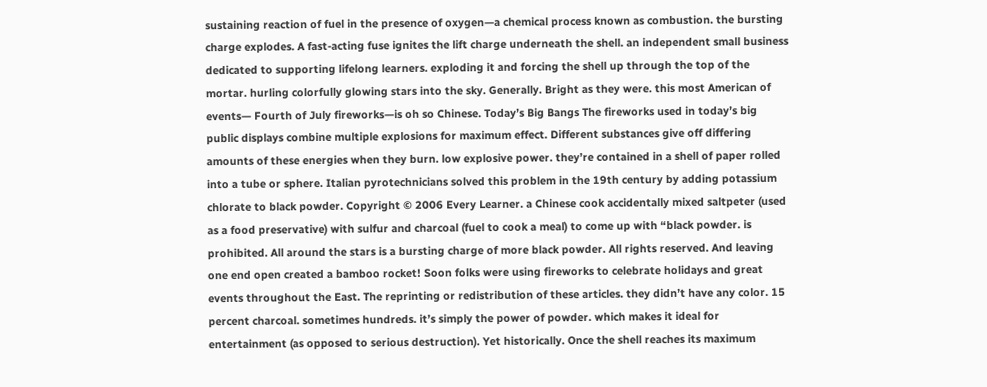sustaining reaction of fuel in the presence of oxygen—a chemical process known as combustion. the bursting charge explodes. A fast-acting fuse ignites the lift charge underneath the shell. an independent small business dedicated to supporting lifelong learners. exploding it and forcing the shell up through the top of the mortar. hurling colorfully glowing stars into the sky. Generally. Bright as they were. this most American of events— Fourth of July fireworks—is oh so Chinese. Today’s Big Bangs The fireworks used in today’s big public displays combine multiple explosions for maximum effect. Different substances give off differing amounts of these energies when they burn. low explosive power. they’re contained in a shell of paper rolled into a tube or sphere. Italian pyrotechnicians solved this problem in the 19th century by adding potassium chlorate to black powder. Copyright © 2006 Every Learner. a Chinese cook accidentally mixed saltpeter (used as a food preservative) with sulfur and charcoal (fuel to cook a meal) to come up with “black powder. is prohibited. All around the stars is a bursting charge of more black powder. All rights reserved. And leaving one end open created a bamboo rocket! Soon folks were using fireworks to celebrate holidays and great events throughout the East. The reprinting or redistribution of these articles. they didn’t have any color. 15 percent charcoal. sometimes hundreds. it’s simply the power of powder. which makes it ideal for entertainment (as opposed to serious destruction). Yet historically. Once the shell reaches its maximum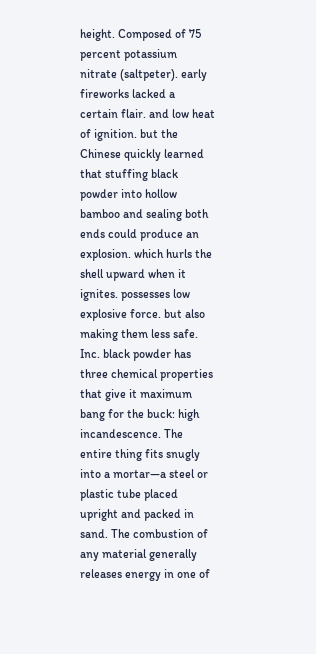height. Composed of 75 percent potassium nitrate (saltpeter). early fireworks lacked a certain flair. and low heat of ignition. but the Chinese quickly learned that stuffing black powder into hollow bamboo and sealing both ends could produce an explosion. which hurls the shell upward when it ignites. possesses low explosive force. but also making them less safe. Inc. black powder has three chemical properties that give it maximum bang for the buck: high incandescence. The entire thing fits snugly into a mortar—a steel or plastic tube placed upright and packed in sand. The combustion of any material generally releases energy in one of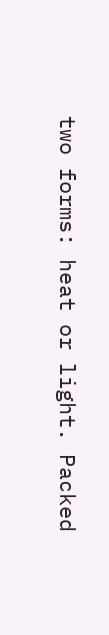two forms: heat or light. Packed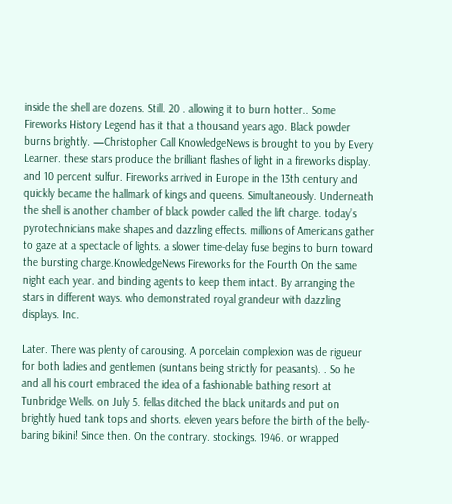inside the shell are dozens. Still. 20 . allowing it to burn hotter.. Some Fireworks History Legend has it that a thousand years ago. Black powder burns brightly. —Christopher Call KnowledgeNews is brought to you by Every Learner. these stars produce the brilliant flashes of light in a fireworks display. and 10 percent sulfur. Fireworks arrived in Europe in the 13th century and quickly became the hallmark of kings and queens. Simultaneously. Underneath the shell is another chamber of black powder called the lift charge. today’s pyrotechnicians make shapes and dazzling effects. millions of Americans gather to gaze at a spectacle of lights. a slower time-delay fuse begins to burn toward the bursting charge.KnowledgeNews Fireworks for the Fourth On the same night each year. and binding agents to keep them intact. By arranging the stars in different ways. who demonstrated royal grandeur with dazzling displays. Inc.

Later. There was plenty of carousing. A porcelain complexion was de rigueur for both ladies and gentlemen (suntans being strictly for peasants). . So he and all his court embraced the idea of a fashionable bathing resort at Tunbridge Wells. on July 5. fellas ditched the black unitards and put on brightly hued tank tops and shorts. eleven years before the birth of the belly-baring bikini! Since then. On the contrary. stockings. 1946. or wrapped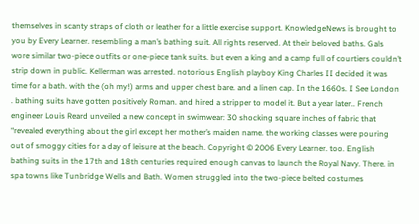themselves in scanty straps of cloth or leather for a little exercise support. KnowledgeNews is brought to you by Every Learner. resembling a man’s bathing suit. All rights reserved. At their beloved baths. Gals wore similar two-piece outfits or one-piece tank suits. but even a king and a camp full of courtiers couldn’t strip down in public. Kellerman was arrested. notorious English playboy King Charles II decided it was time for a bath. with the (oh my!) arms and upper chest bare. and a linen cap. In the 1660s. I See London . bathing suits have gotten positively Roman. and hired a stripper to model it. But a year later.. French engineer Louis Reard unveiled a new concept in swimwear: 30 shocking square inches of fabric that “revealed everything about the girl except her mother’s maiden name. the working classes were pouring out of smoggy cities for a day of leisure at the beach. Copyright © 2006 Every Learner. too. English bathing suits in the 17th and 18th centuries required enough canvas to launch the Royal Navy. There. in spa towns like Tunbridge Wells and Bath. Women struggled into the two-piece belted costumes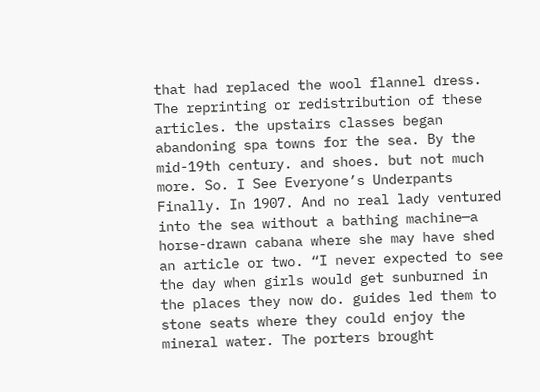that had replaced the wool flannel dress. The reprinting or redistribution of these articles. the upstairs classes began abandoning spa towns for the sea. By the mid-19th century. and shoes. but not much more. So. I See Everyone’s Underpants Finally. In 1907. And no real lady ventured into the sea without a bathing machine—a horse-drawn cabana where she may have shed an article or two. “I never expected to see the day when girls would get sunburned in the places they now do. guides led them to stone seats where they could enjoy the mineral water. The porters brought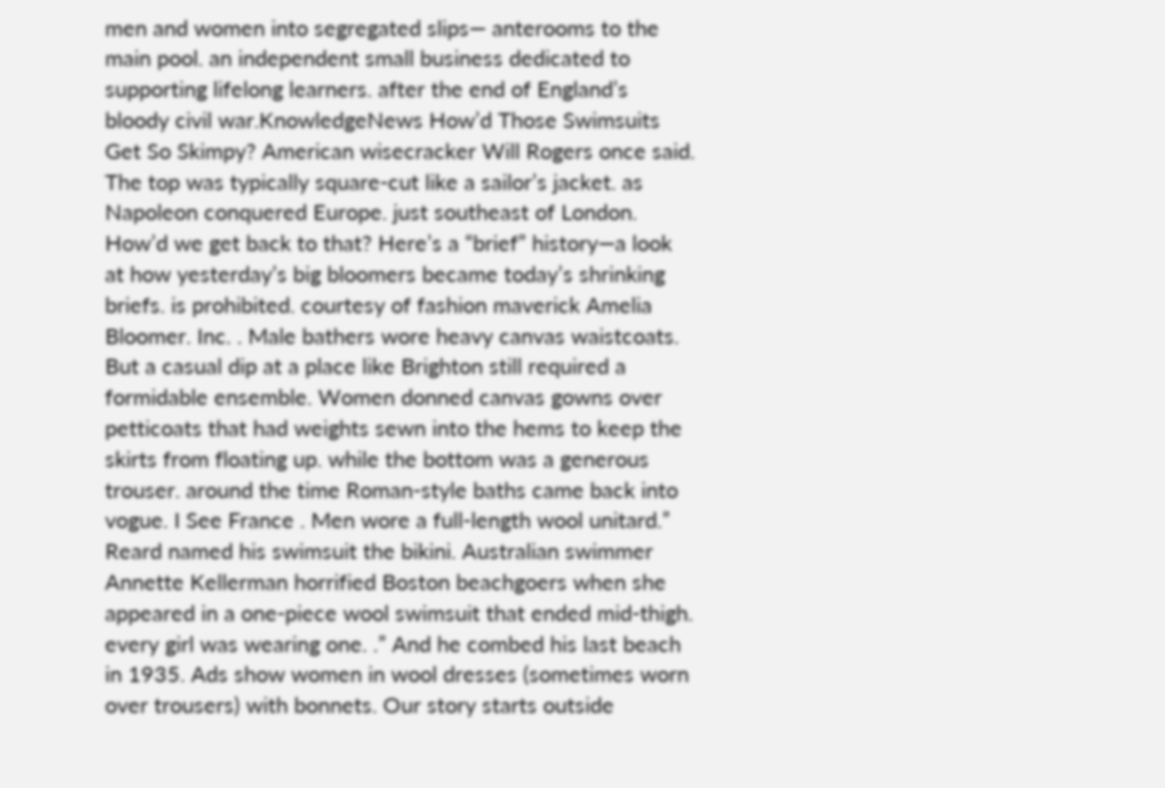men and women into segregated slips— anterooms to the main pool. an independent small business dedicated to supporting lifelong learners. after the end of England’s bloody civil war.KnowledgeNews How’d Those Swimsuits Get So Skimpy? American wisecracker Will Rogers once said. The top was typically square-cut like a sailor’s jacket. as Napoleon conquered Europe. just southeast of London. How’d we get back to that? Here’s a “brief” history—a look at how yesterday’s big bloomers became today’s shrinking briefs. is prohibited. courtesy of fashion maverick Amelia Bloomer. Inc. . Male bathers wore heavy canvas waistcoats. But a casual dip at a place like Brighton still required a formidable ensemble. Women donned canvas gowns over petticoats that had weights sewn into the hems to keep the skirts from floating up. while the bottom was a generous trouser. around the time Roman-style baths came back into vogue. I See France . Men wore a full-length wool unitard.” Reard named his swimsuit the bikini. Australian swimmer Annette Kellerman horrified Boston beachgoers when she appeared in a one-piece wool swimsuit that ended mid-thigh. every girl was wearing one. .” And he combed his last beach in 1935. Ads show women in wool dresses (sometimes worn over trousers) with bonnets. Our story starts outside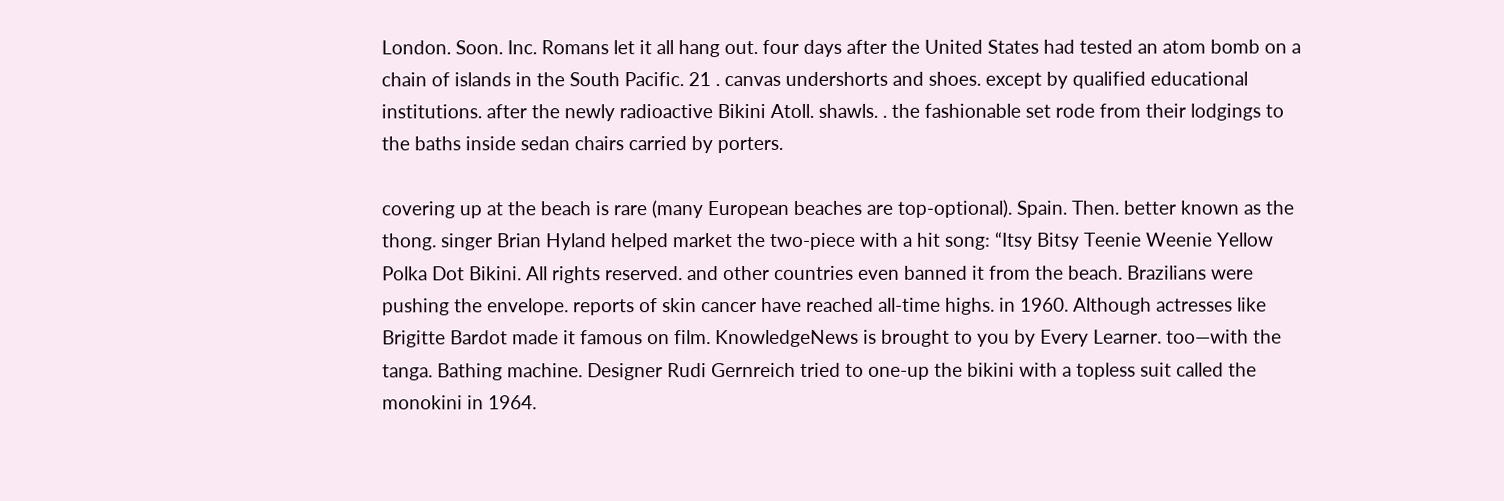London. Soon. Inc. Romans let it all hang out. four days after the United States had tested an atom bomb on a chain of islands in the South Pacific. 21 . canvas undershorts and shoes. except by qualified educational institutions. after the newly radioactive Bikini Atoll. shawls. . the fashionable set rode from their lodgings to the baths inside sedan chairs carried by porters.

covering up at the beach is rare (many European beaches are top-optional). Spain. Then. better known as the thong. singer Brian Hyland helped market the two-piece with a hit song: “Itsy Bitsy Teenie Weenie Yellow Polka Dot Bikini. All rights reserved. and other countries even banned it from the beach. Brazilians were pushing the envelope. reports of skin cancer have reached all-time highs. in 1960. Although actresses like Brigitte Bardot made it famous on film. KnowledgeNews is brought to you by Every Learner. too—with the tanga. Bathing machine. Designer Rudi Gernreich tried to one-up the bikini with a topless suit called the monokini in 1964.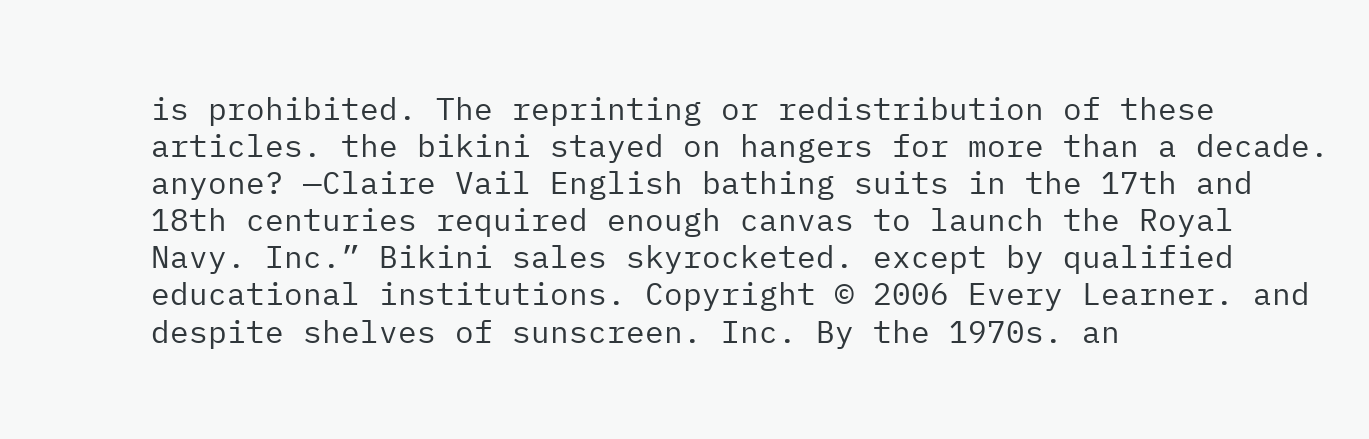is prohibited. The reprinting or redistribution of these articles. the bikini stayed on hangers for more than a decade. anyone? —Claire Vail English bathing suits in the 17th and 18th centuries required enough canvas to launch the Royal Navy. Inc.” Bikini sales skyrocketed. except by qualified educational institutions. Copyright © 2006 Every Learner. and despite shelves of sunscreen. Inc. By the 1970s. an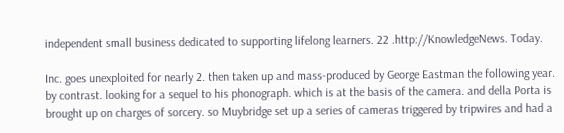independent small business dedicated to supporting lifelong learners. 22 .http://KnowledgeNews. Today.

Inc. goes unexploited for nearly 2. then taken up and mass-produced by George Eastman the following year. by contrast. looking for a sequel to his phonograph. which is at the basis of the camera. and della Porta is brought up on charges of sorcery. so Muybridge set up a series of cameras triggered by tripwires and had a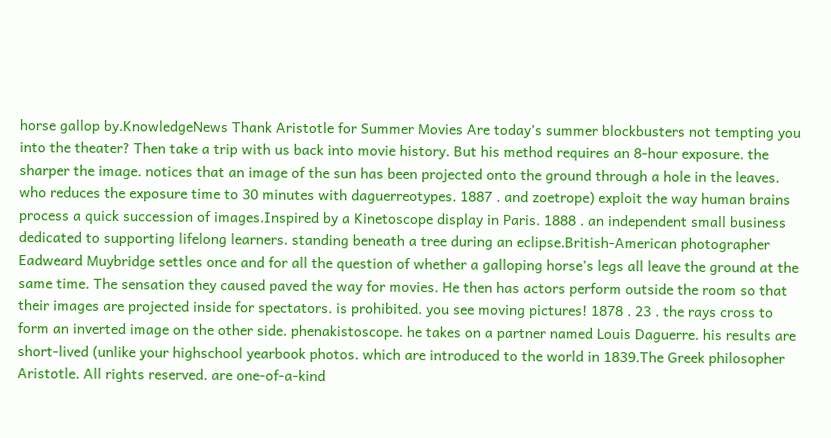horse gallop by.KnowledgeNews Thank Aristotle for Summer Movies Are today’s summer blockbusters not tempting you into the theater? Then take a trip with us back into movie history. But his method requires an 8-hour exposure. the sharper the image. notices that an image of the sun has been projected onto the ground through a hole in the leaves. who reduces the exposure time to 30 minutes with daguerreotypes. 1887 . and zoetrope) exploit the way human brains process a quick succession of images.Inspired by a Kinetoscope display in Paris. 1888 . an independent small business dedicated to supporting lifelong learners. standing beneath a tree during an eclipse.British-American photographer Eadweard Muybridge settles once and for all the question of whether a galloping horse’s legs all leave the ground at the same time. The sensation they caused paved the way for movies. He then has actors perform outside the room so that their images are projected inside for spectators. is prohibited. you see moving pictures! 1878 . 23 . the rays cross to form an inverted image on the other side. phenakistoscope. he takes on a partner named Louis Daguerre. his results are short-lived (unlike your highschool yearbook photos. which are introduced to the world in 1839.The Greek philosopher Aristotle. All rights reserved. are one-of-a-kind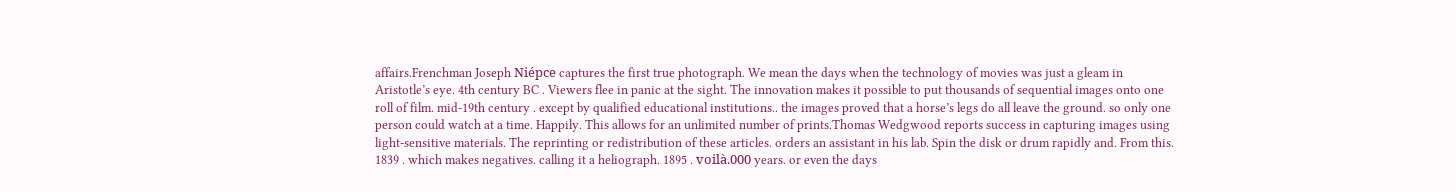affairs.Frenchman Joseph Niépce captures the first true photograph. We mean the days when the technology of movies was just a gleam in Aristotle’s eye. 4th century BC . Viewers flee in panic at the sight. The innovation makes it possible to put thousands of sequential images onto one roll of film. mid-19th century . except by qualified educational institutions.. the images proved that a horse’s legs do all leave the ground. so only one person could watch at a time. Happily. This allows for an unlimited number of prints.Thomas Wedgwood reports success in capturing images using light-sensitive materials. The reprinting or redistribution of these articles. orders an assistant in his lab. Spin the disk or drum rapidly and. From this. 1839 . which makes negatives. calling it a heliograph. 1895 . voilà.000 years. or even the days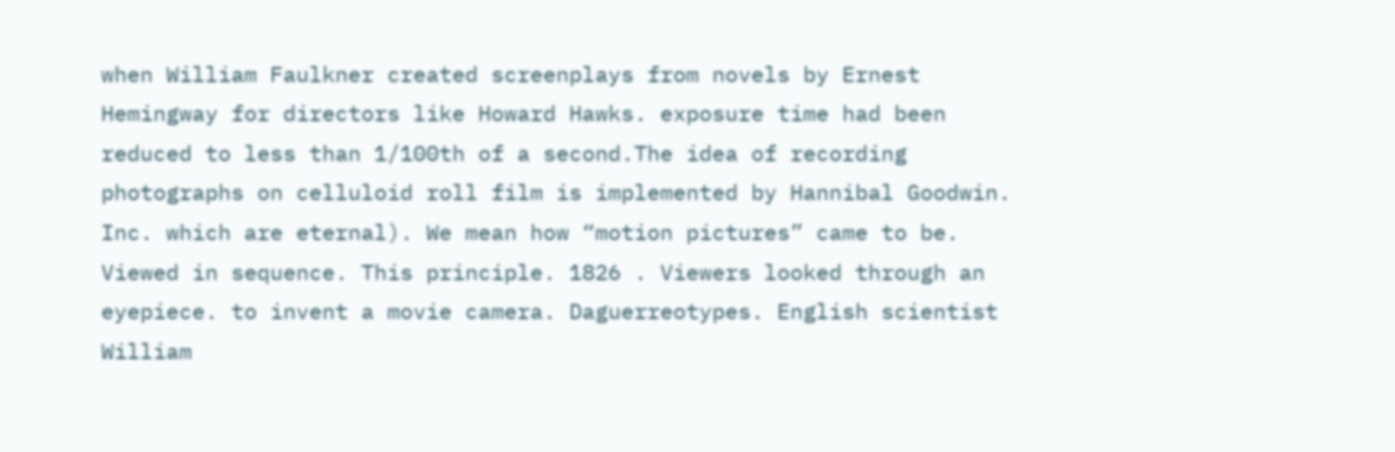when William Faulkner created screenplays from novels by Ernest Hemingway for directors like Howard Hawks. exposure time had been reduced to less than 1/100th of a second.The idea of recording photographs on celluloid roll film is implemented by Hannibal Goodwin. Inc. which are eternal). We mean how “motion pictures” came to be. Viewed in sequence. This principle. 1826 . Viewers looked through an eyepiece. to invent a movie camera. Daguerreotypes. English scientist William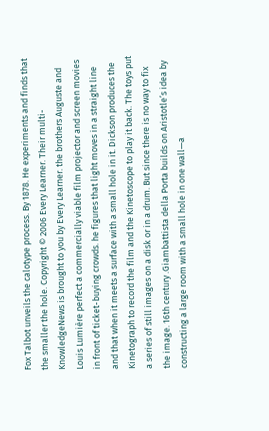Fox Talbot unveils the calotype process. By 1878. He experiments and finds that the smaller the hole. Copyright © 2006 Every Learner. Their multi- KnowledgeNews is brought to you by Every Learner. the brothers Auguste and Louis Lumière perfect a commercially viable film projector and screen movies in front of ticket-buying crowds. he figures that light moves in a straight line and that when it meets a surface with a small hole in it. Dickson produces the Kinetograph to record the film and the Kinetoscope to play it back. The toys put a series of still images on a disk or in a drum. But since there is no way to fix the image. 16th century .Giambattista della Porta builds on Aristotle’s idea by constructing a large room with a small hole in one wall—a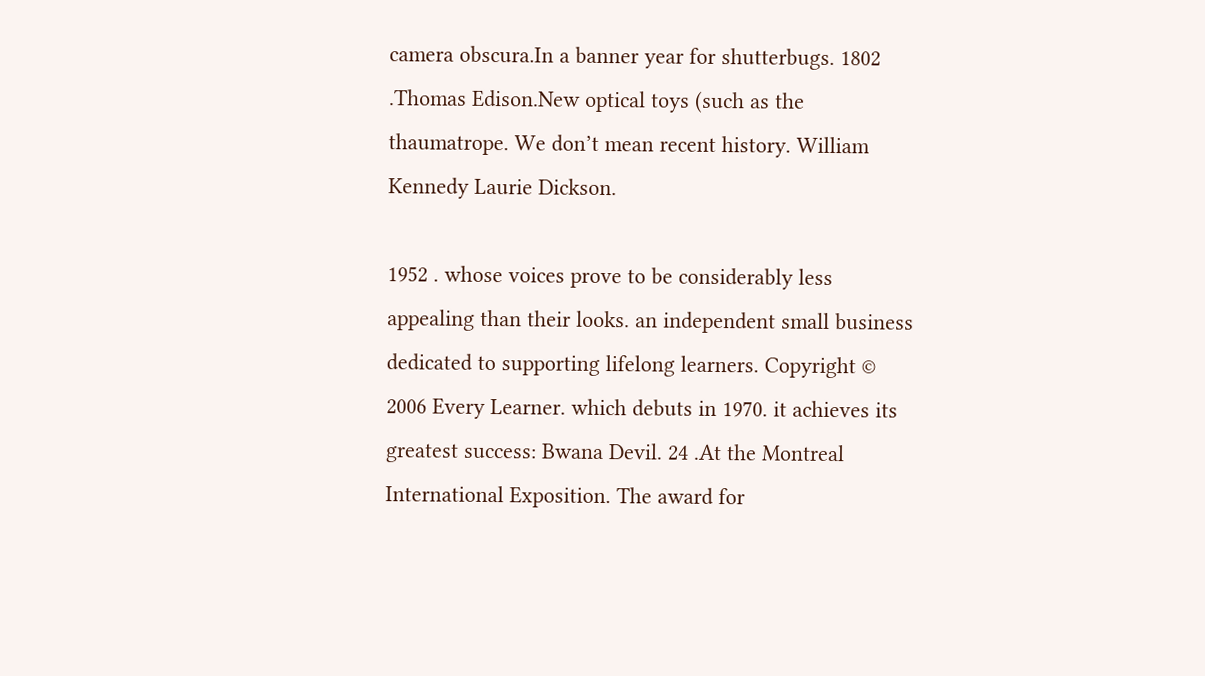camera obscura.In a banner year for shutterbugs. 1802 .Thomas Edison.New optical toys (such as the thaumatrope. We don’t mean recent history. William Kennedy Laurie Dickson.

1952 . whose voices prove to be considerably less appealing than their looks. an independent small business dedicated to supporting lifelong learners. Copyright © 2006 Every Learner. which debuts in 1970. it achieves its greatest success: Bwana Devil. 24 .At the Montreal International Exposition. The award for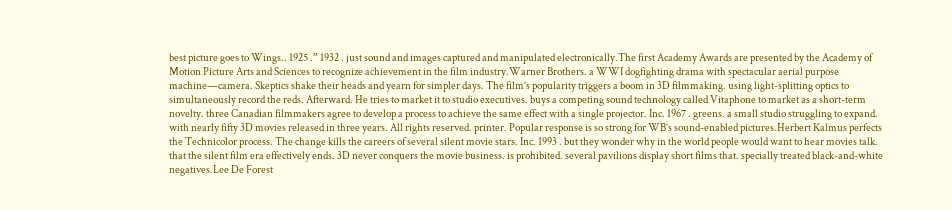best picture goes to Wings.. 1925 .” 1932 . just sound and images captured and manipulated electronically.The first Academy Awards are presented by the Academy of Motion Picture Arts and Sciences to recognize achievement in the film industry.Warner Brothers. a WWI dogfighting drama with spectacular aerial purpose machine—camera. Skeptics shake their heads and yearn for simpler days. The film’s popularity triggers a boom in 3D filmmaking. using light-splitting optics to simultaneously record the reds. Afterward. He tries to market it to studio executives. buys a competing sound technology called Vitaphone to market as a short-term novelty. three Canadian filmmakers agree to develop a process to achieve the same effect with a single projector. Inc. 1967 . greens. a small studio struggling to expand. with nearly fifty 3D movies released in three years. All rights reserved. printer. Popular response is so strong for WB’s sound-enabled pictures.Herbert Kalmus perfects the Technicolor process. The change kills the careers of several silent movie stars. Inc. 1993 . but they wonder why in the world people would want to hear movies talk. that the silent film era effectively ends. 3D never conquers the movie business. is prohibited. several pavilions display short films that. specially treated black-and-white negatives.Lee De Forest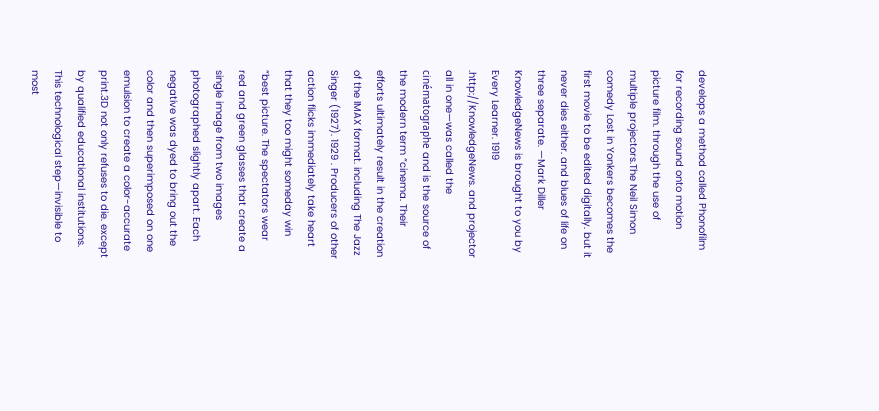develops a method called Phonofilm for recording sound onto motion picture film. through the use of multiple projectors.The Neil Simon comedy Lost in Yonkers becomes the first movie to be edited digitally. but it never dies either. and blues of life on three separate. —Mark Diller KnowledgeNews is brought to you by Every Learner. 1919 .http://KnowledgeNews. and projector all in one—was called the cinématographe and is the source of the modern term “cinema. Their efforts ultimately result in the creation of the IMAX format. including The Jazz Singer (1927). 1929 . Producers of other action flicks immediately take heart that they too might someday win “best picture. The spectators wear red and green glasses that create a single image from two images photographed slightly apart. Each negative was dyed to bring out the color and then superimposed on one emulsion to create a color-accurate print.3D not only refuses to die. except by qualified educational institutions. This technological step—invisible to most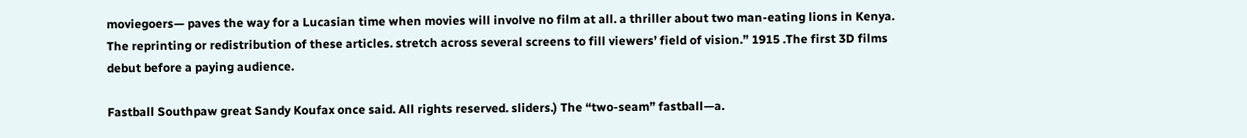moviegoers— paves the way for a Lucasian time when movies will involve no film at all. a thriller about two man-eating lions in Kenya. The reprinting or redistribution of these articles. stretch across several screens to fill viewers’ field of vision.” 1915 .The first 3D films debut before a paying audience.

Fastball Southpaw great Sandy Koufax once said. All rights reserved. sliders.) The “two-seam” fastball—a.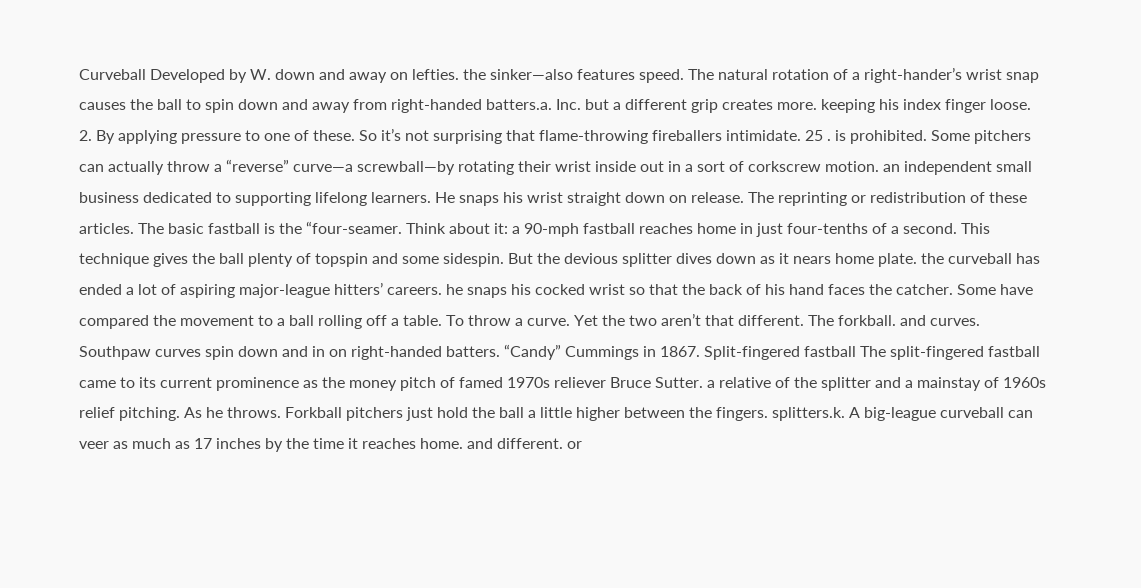Curveball Developed by W. down and away on lefties. the sinker—also features speed. The natural rotation of a right-hander’s wrist snap causes the ball to spin down and away from right-handed batters.a. Inc. but a different grip creates more. keeping his index finger loose. 2. By applying pressure to one of these. So it’s not surprising that flame-throwing fireballers intimidate. 25 . is prohibited. Some pitchers can actually throw a “reverse” curve—a screwball—by rotating their wrist inside out in a sort of corkscrew motion. an independent small business dedicated to supporting lifelong learners. He snaps his wrist straight down on release. The reprinting or redistribution of these articles. The basic fastball is the “four-seamer. Think about it: a 90-mph fastball reaches home in just four-tenths of a second. This technique gives the ball plenty of topspin and some sidespin. But the devious splitter dives down as it nears home plate. the curveball has ended a lot of aspiring major-league hitters’ careers. he snaps his cocked wrist so that the back of his hand faces the catcher. Some have compared the movement to a ball rolling off a table. To throw a curve. Yet the two aren’t that different. The forkball. and curves. Southpaw curves spin down and in on right-handed batters. “Candy” Cummings in 1867. Split-fingered fastball The split-fingered fastball came to its current prominence as the money pitch of famed 1970s reliever Bruce Sutter. a relative of the splitter and a mainstay of 1960s relief pitching. As he throws. Forkball pitchers just hold the ball a little higher between the fingers. splitters.k. A big-league curveball can veer as much as 17 inches by the time it reaches home. and different. or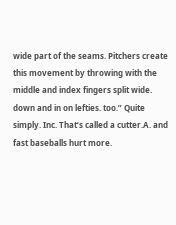wide part of the seams. Pitchers create this movement by throwing with the middle and index fingers split wide. down and in on lefties. too.” Quite simply. Inc. That’s called a cutter.A. and fast baseballs hurt more.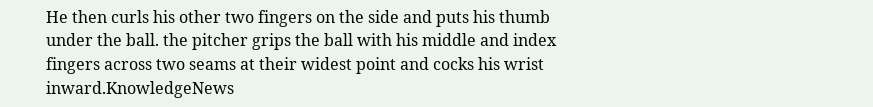He then curls his other two fingers on the side and puts his thumb under the ball. the pitcher grips the ball with his middle and index fingers across two seams at their widest point and cocks his wrist inward.KnowledgeNews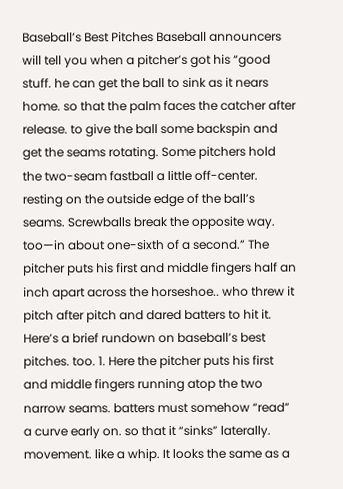Baseball’s Best Pitches Baseball announcers will tell you when a pitcher’s got his “good stuff. he can get the ball to sink as it nears home. so that the palm faces the catcher after release. to give the ball some backspin and get the seams rotating. Some pitchers hold the two-seam fastball a little off-center. resting on the outside edge of the ball’s seams. Screwballs break the opposite way. too—in about one-sixth of a second.” The pitcher puts his first and middle fingers half an inch apart across the horseshoe.. who threw it pitch after pitch and dared batters to hit it. Here’s a brief rundown on baseball’s best pitches. too. 1. Here the pitcher puts his first and middle fingers running atop the two narrow seams. batters must somehow “read” a curve early on. so that it “sinks” laterally. movement. like a whip. It looks the same as a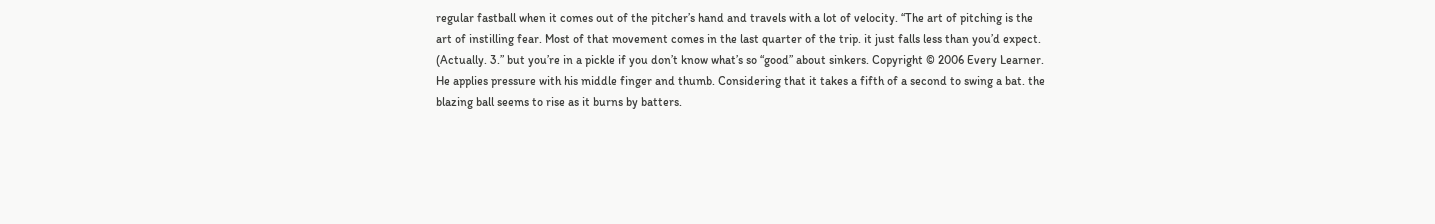regular fastball when it comes out of the pitcher’s hand and travels with a lot of velocity. “The art of pitching is the art of instilling fear. Most of that movement comes in the last quarter of the trip. it just falls less than you’d expect. (Actually. 3.” but you’re in a pickle if you don’t know what’s so “good” about sinkers. Copyright © 2006 Every Learner. He applies pressure with his middle finger and thumb. Considering that it takes a fifth of a second to swing a bat. the blazing ball seems to rise as it burns by batters.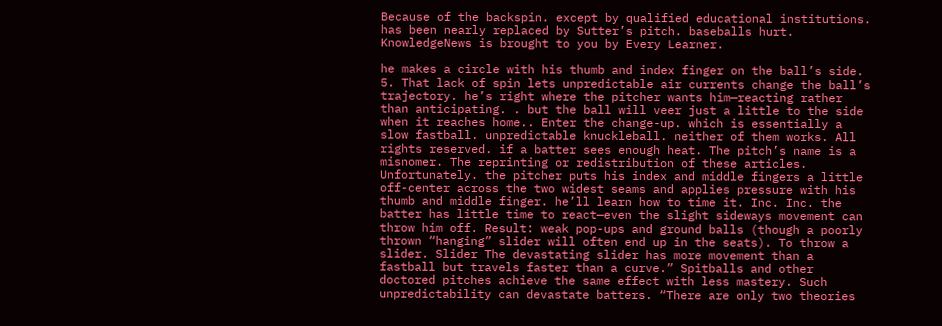Because of the backspin. except by qualified educational institutions. has been nearly replaced by Sutter’s pitch. baseballs hurt. KnowledgeNews is brought to you by Every Learner.

he makes a circle with his thumb and index finger on the ball’s side. 5. That lack of spin lets unpredictable air currents change the ball’s trajectory. he’s right where the pitcher wants him—reacting rather than anticipating. . but the ball will veer just a little to the side when it reaches home.. Enter the change-up. which is essentially a slow fastball. unpredictable knuckleball. neither of them works. All rights reserved. if a batter sees enough heat. The pitch’s name is a misnomer. The reprinting or redistribution of these articles. Unfortunately. the pitcher puts his index and middle fingers a little off-center across the two widest seams and applies pressure with his thumb and middle finger. he’ll learn how to time it. Inc. Inc. the batter has little time to react—even the slight sideways movement can throw him off. Result: weak pop-ups and ground balls (though a poorly thrown “hanging” slider will often end up in the seats). To throw a slider. Slider The devastating slider has more movement than a fastball but travels faster than a curve.” Spitballs and other doctored pitches achieve the same effect with less mastery. Such unpredictability can devastate batters. “There are only two theories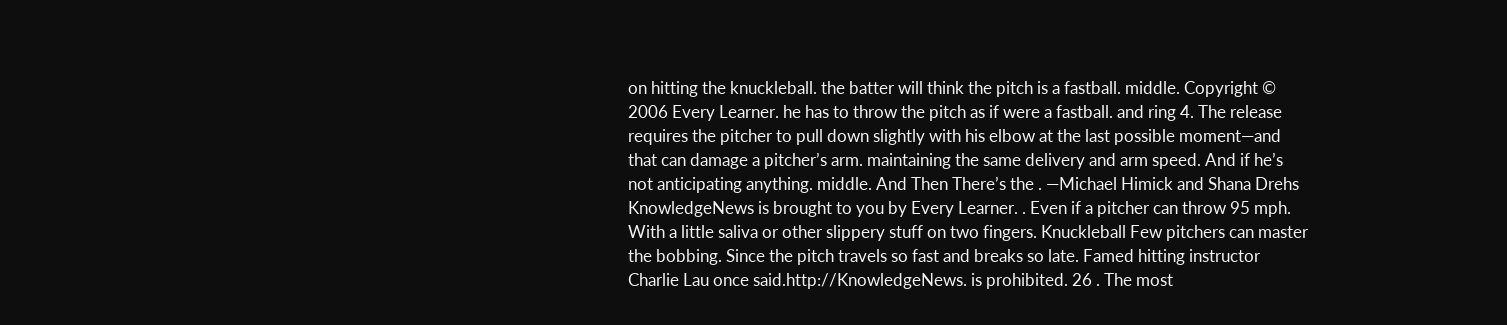on hitting the knuckleball. the batter will think the pitch is a fastball. middle. Copyright © 2006 Every Learner. he has to throw the pitch as if were a fastball. and ring 4. The release requires the pitcher to pull down slightly with his elbow at the last possible moment—and that can damage a pitcher’s arm. maintaining the same delivery and arm speed. And if he’s not anticipating anything. middle. And Then There’s the . —Michael Himick and Shana Drehs KnowledgeNews is brought to you by Every Learner. . Even if a pitcher can throw 95 mph. With a little saliva or other slippery stuff on two fingers. Knuckleball Few pitchers can master the bobbing. Since the pitch travels so fast and breaks so late. Famed hitting instructor Charlie Lau once said.http://KnowledgeNews. is prohibited. 26 . The most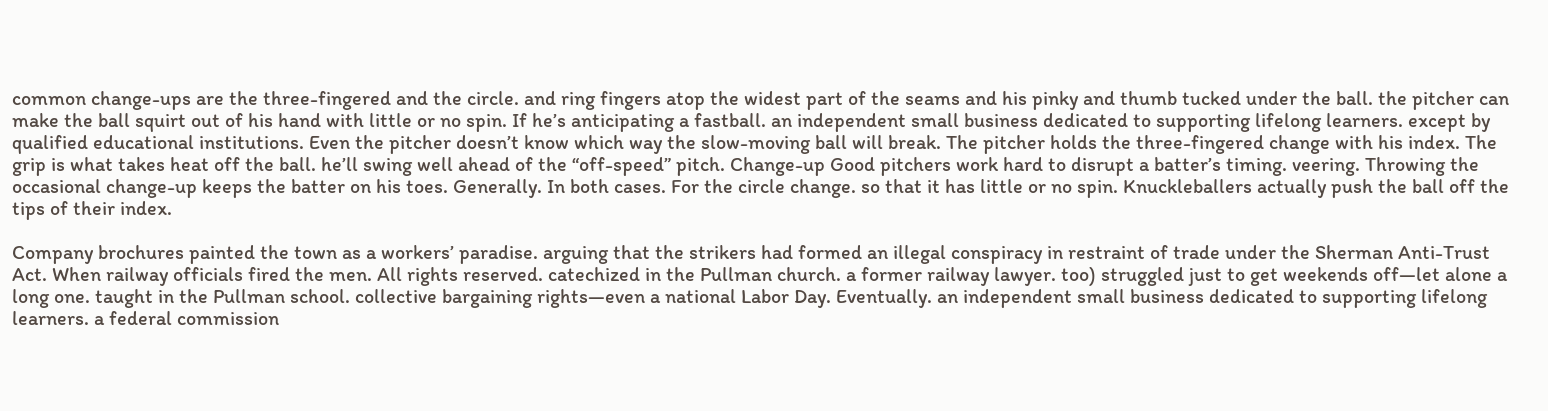common change-ups are the three-fingered and the circle. and ring fingers atop the widest part of the seams and his pinky and thumb tucked under the ball. the pitcher can make the ball squirt out of his hand with little or no spin. If he’s anticipating a fastball. an independent small business dedicated to supporting lifelong learners. except by qualified educational institutions. Even the pitcher doesn’t know which way the slow-moving ball will break. The pitcher holds the three-fingered change with his index. The grip is what takes heat off the ball. he’ll swing well ahead of the “off-speed” pitch. Change-up Good pitchers work hard to disrupt a batter’s timing. veering. Throwing the occasional change-up keeps the batter on his toes. Generally. In both cases. For the circle change. so that it has little or no spin. Knuckleballers actually push the ball off the tips of their index.

Company brochures painted the town as a workers’ paradise. arguing that the strikers had formed an illegal conspiracy in restraint of trade under the Sherman Anti-Trust Act. When railway officials fired the men. All rights reserved. catechized in the Pullman church. a former railway lawyer. too) struggled just to get weekends off—let alone a long one. taught in the Pullman school. collective bargaining rights—even a national Labor Day. Eventually. an independent small business dedicated to supporting lifelong learners. a federal commission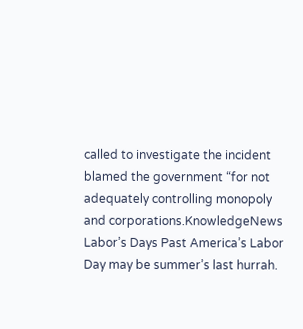called to investigate the incident blamed the government “for not adequately controlling monopoly and corporations.KnowledgeNews Labor’s Days Past America’s Labor Day may be summer’s last hurrah.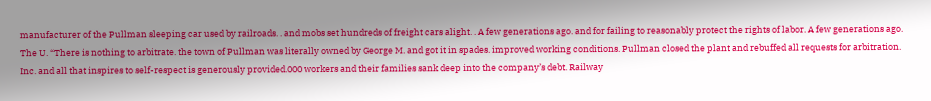manufacturer of the Pullman sleeping car used by railroads. . and mobs set hundreds of freight cars alight. . A few generations ago. and for failing to reasonably protect the rights of labor. A few generations ago. The U. “There is nothing to arbitrate. the town of Pullman was literally owned by George M. and got it in spades. improved working conditions. Pullman closed the plant and rebuffed all requests for arbitration. Inc. and all that inspires to self-respect is generously provided.000 workers and their families sank deep into the company’s debt. Railway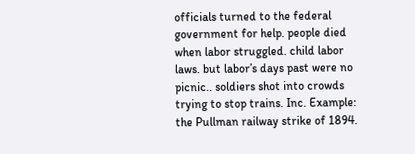officials turned to the federal government for help. people died when labor struggled. child labor laws. but labor’s days past were no picnic.. soldiers shot into crowds trying to stop trains. Inc. Example: the Pullman railway strike of 1894.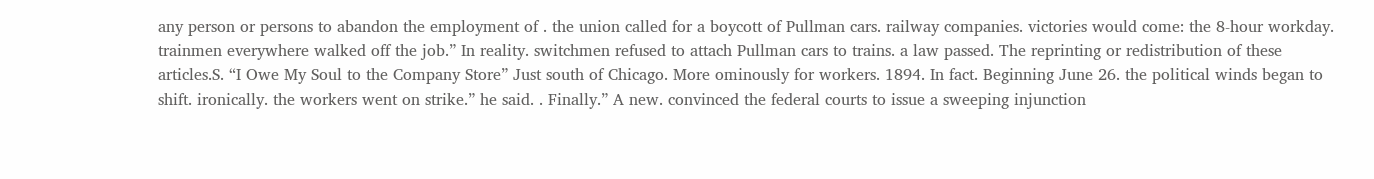any person or persons to abandon the employment of . the union called for a boycott of Pullman cars. railway companies. victories would come: the 8-hour workday. trainmen everywhere walked off the job.” In reality. switchmen refused to attach Pullman cars to trains. a law passed. The reprinting or redistribution of these articles.S. “I Owe My Soul to the Company Store” Just south of Chicago. More ominously for workers. 1894. In fact. Beginning June 26. the political winds began to shift. ironically. the workers went on strike.” he said. . Finally.” A new. convinced the federal courts to issue a sweeping injunction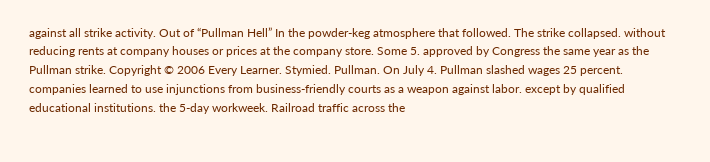against all strike activity. Out of “Pullman Hell” In the powder-keg atmosphere that followed. The strike collapsed. without reducing rents at company houses or prices at the company store. Some 5. approved by Congress the same year as the Pullman strike. Copyright © 2006 Every Learner. Stymied. Pullman. On July 4. Pullman slashed wages 25 percent. companies learned to use injunctions from business-friendly courts as a weapon against labor. except by qualified educational institutions. the 5-day workweek. Railroad traffic across the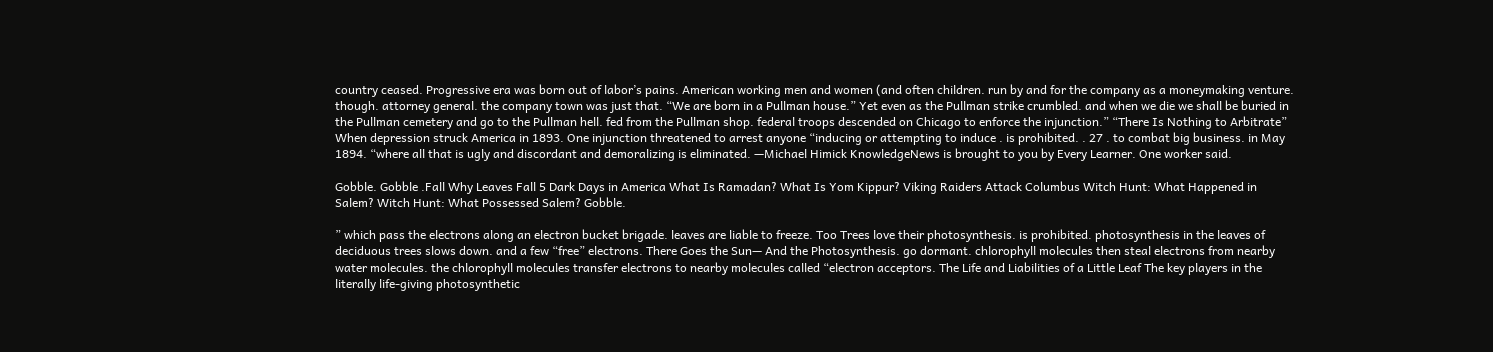country ceased. Progressive era was born out of labor’s pains. American working men and women (and often children. run by and for the company as a moneymaking venture. though. attorney general. the company town was just that. “We are born in a Pullman house.” Yet even as the Pullman strike crumbled. and when we die we shall be buried in the Pullman cemetery and go to the Pullman hell. fed from the Pullman shop. federal troops descended on Chicago to enforce the injunction.” “There Is Nothing to Arbitrate” When depression struck America in 1893. One injunction threatened to arrest anyone “inducing or attempting to induce . is prohibited. . 27 . to combat big business. in May 1894. “where all that is ugly and discordant and demoralizing is eliminated. —Michael Himick KnowledgeNews is brought to you by Every Learner. One worker said.

Gobble. Gobble .Fall Why Leaves Fall 5 Dark Days in America What Is Ramadan? What Is Yom Kippur? Viking Raiders Attack Columbus Witch Hunt: What Happened in Salem? Witch Hunt: What Possessed Salem? Gobble.

” which pass the electrons along an electron bucket brigade. leaves are liable to freeze. Too Trees love their photosynthesis. is prohibited. photosynthesis in the leaves of deciduous trees slows down. and a few “free” electrons. There Goes the Sun— And the Photosynthesis. go dormant. chlorophyll molecules then steal electrons from nearby water molecules. the chlorophyll molecules transfer electrons to nearby molecules called “electron acceptors. The Life and Liabilities of a Little Leaf The key players in the literally life-giving photosynthetic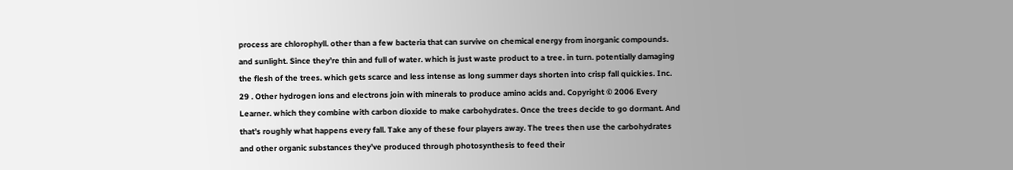process are chlorophyll. other than a few bacteria that can survive on chemical energy from inorganic compounds. and sunlight. Since they’re thin and full of water. which is just waste product to a tree. in turn. potentially damaging the flesh of the trees. which gets scarce and less intense as long summer days shorten into crisp fall quickies. Inc. 29 . Other hydrogen ions and electrons join with minerals to produce amino acids and. Copyright © 2006 Every Learner. which they combine with carbon dioxide to make carbohydrates. Once the trees decide to go dormant. And that’s roughly what happens every fall. Take any of these four players away. The trees then use the carbohydrates and other organic substances they’ve produced through photosynthesis to feed their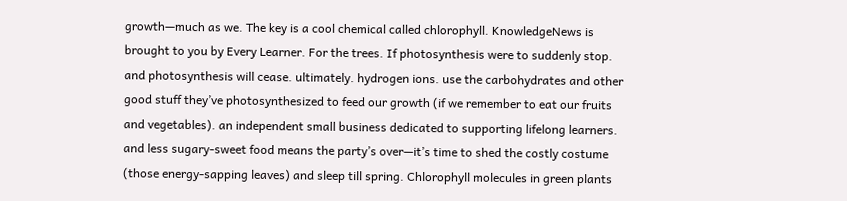growth—much as we. The key is a cool chemical called chlorophyll. KnowledgeNews is brought to you by Every Learner. For the trees. If photosynthesis were to suddenly stop. and photosynthesis will cease. ultimately. hydrogen ions. use the carbohydrates and other good stuff they’ve photosynthesized to feed our growth (if we remember to eat our fruits and vegetables). an independent small business dedicated to supporting lifelong learners. and less sugary-sweet food means the party’s over—it’s time to shed the costly costume (those energy-sapping leaves) and sleep till spring. Chlorophyll molecules in green plants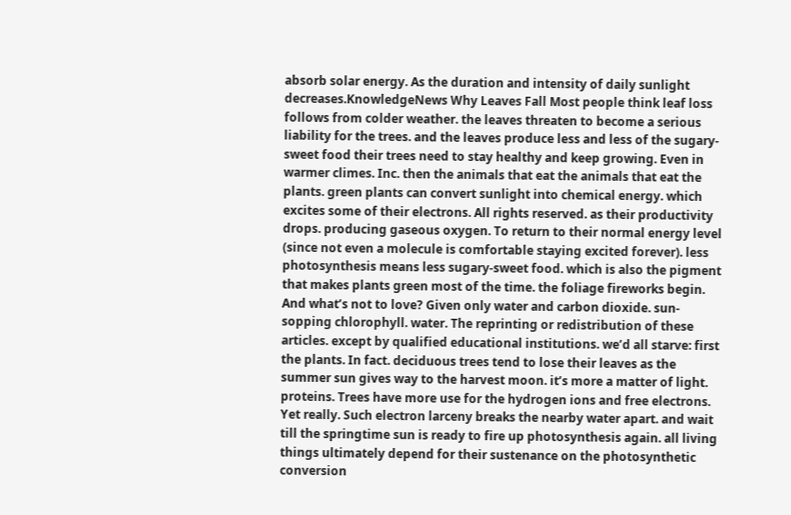absorb solar energy. As the duration and intensity of daily sunlight decreases.KnowledgeNews Why Leaves Fall Most people think leaf loss follows from colder weather. the leaves threaten to become a serious liability for the trees. and the leaves produce less and less of the sugary-sweet food their trees need to stay healthy and keep growing. Even in warmer climes. Inc. then the animals that eat the animals that eat the plants. green plants can convert sunlight into chemical energy. which excites some of their electrons. All rights reserved. as their productivity drops. producing gaseous oxygen. To return to their normal energy level (since not even a molecule is comfortable staying excited forever). less photosynthesis means less sugary-sweet food. which is also the pigment that makes plants green most of the time. the foliage fireworks begin. And what’s not to love? Given only water and carbon dioxide. sun-sopping chlorophyll. water. The reprinting or redistribution of these articles. except by qualified educational institutions. we’d all starve: first the plants. In fact. deciduous trees tend to lose their leaves as the summer sun gives way to the harvest moon. it’s more a matter of light. proteins. Trees have more use for the hydrogen ions and free electrons. Yet really. Such electron larceny breaks the nearby water apart. and wait till the springtime sun is ready to fire up photosynthesis again. all living things ultimately depend for their sustenance on the photosynthetic conversion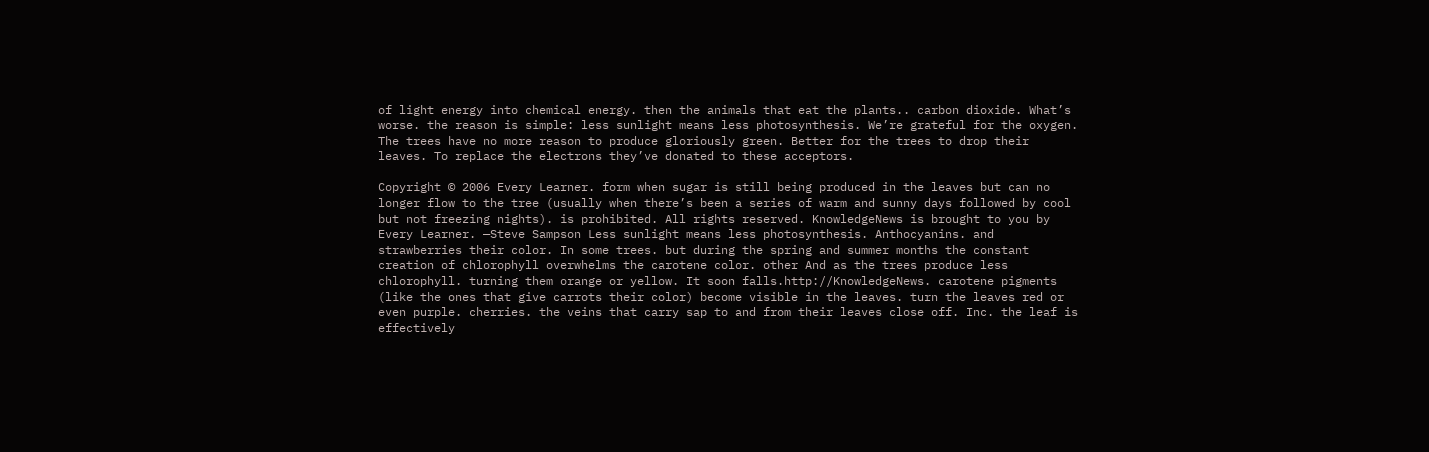of light energy into chemical energy. then the animals that eat the plants.. carbon dioxide. What’s worse. the reason is simple: less sunlight means less photosynthesis. We’re grateful for the oxygen. The trees have no more reason to produce gloriously green. Better for the trees to drop their leaves. To replace the electrons they’ve donated to these acceptors.

Copyright © 2006 Every Learner. form when sugar is still being produced in the leaves but can no longer flow to the tree (usually when there’s been a series of warm and sunny days followed by cool but not freezing nights). is prohibited. All rights reserved. KnowledgeNews is brought to you by Every Learner. —Steve Sampson Less sunlight means less photosynthesis. Anthocyanins. and strawberries their color. In some trees. but during the spring and summer months the constant creation of chlorophyll overwhelms the carotene color. other And as the trees produce less chlorophyll. turning them orange or yellow. It soon falls.http://KnowledgeNews. carotene pigments (like the ones that give carrots their color) become visible in the leaves. turn the leaves red or even purple. cherries. the veins that carry sap to and from their leaves close off. Inc. the leaf is effectively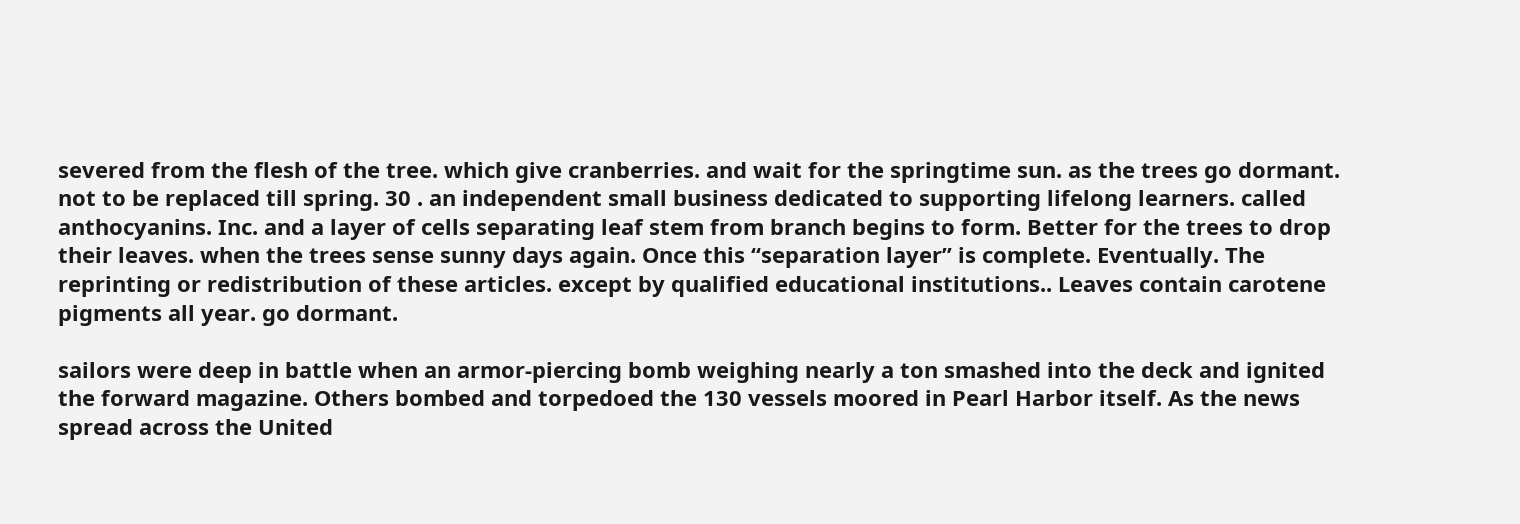severed from the flesh of the tree. which give cranberries. and wait for the springtime sun. as the trees go dormant. not to be replaced till spring. 30 . an independent small business dedicated to supporting lifelong learners. called anthocyanins. Inc. and a layer of cells separating leaf stem from branch begins to form. Better for the trees to drop their leaves. when the trees sense sunny days again. Once this “separation layer” is complete. Eventually. The reprinting or redistribution of these articles. except by qualified educational institutions.. Leaves contain carotene pigments all year. go dormant.

sailors were deep in battle when an armor-piercing bomb weighing nearly a ton smashed into the deck and ignited the forward magazine. Others bombed and torpedoed the 130 vessels moored in Pearl Harbor itself. As the news spread across the United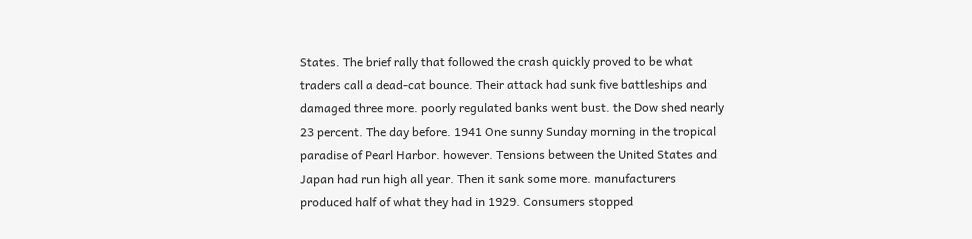States. The brief rally that followed the crash quickly proved to be what traders call a dead-cat bounce. Their attack had sunk five battleships and damaged three more. poorly regulated banks went bust. the Dow shed nearly 23 percent. The day before. 1941 One sunny Sunday morning in the tropical paradise of Pearl Harbor. however. Tensions between the United States and Japan had run high all year. Then it sank some more. manufacturers produced half of what they had in 1929. Consumers stopped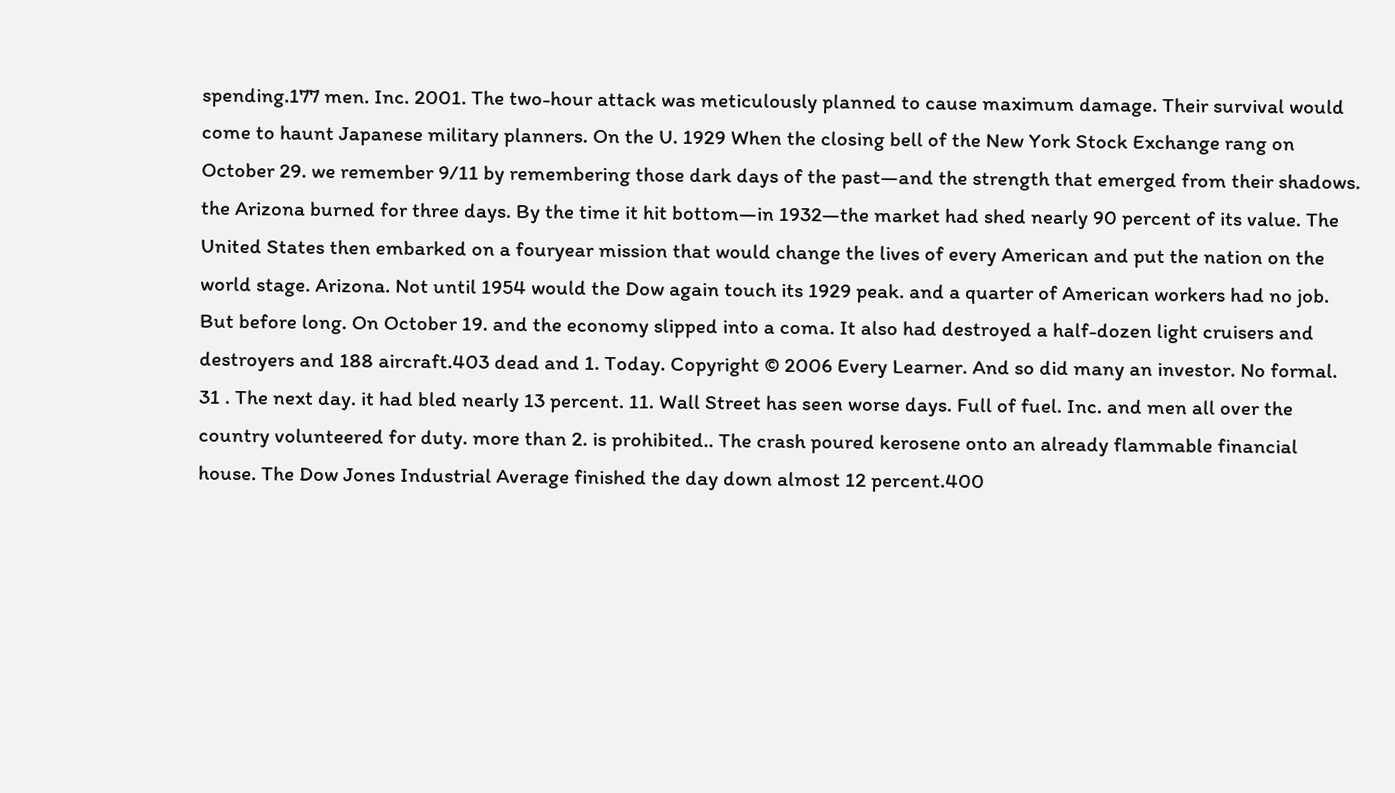spending.177 men. Inc. 2001. The two-hour attack was meticulously planned to cause maximum damage. Their survival would come to haunt Japanese military planners. On the U. 1929 When the closing bell of the New York Stock Exchange rang on October 29. we remember 9/11 by remembering those dark days of the past—and the strength that emerged from their shadows. the Arizona burned for three days. By the time it hit bottom—in 1932—the market had shed nearly 90 percent of its value. The United States then embarked on a fouryear mission that would change the lives of every American and put the nation on the world stage. Arizona. Not until 1954 would the Dow again touch its 1929 peak. and a quarter of American workers had no job. But before long. On October 19. and the economy slipped into a coma. It also had destroyed a half-dozen light cruisers and destroyers and 188 aircraft.403 dead and 1. Today. Copyright © 2006 Every Learner. And so did many an investor. No formal. 31 . The next day. it had bled nearly 13 percent. 11. Wall Street has seen worse days. Full of fuel. Inc. and men all over the country volunteered for duty. more than 2. is prohibited.. The crash poured kerosene onto an already flammable financial house. The Dow Jones Industrial Average finished the day down almost 12 percent.400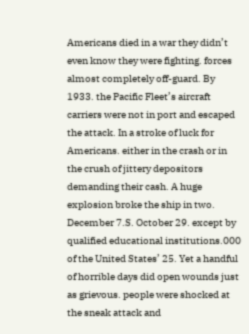Americans died in a war they didn’t even know they were fighting. forces almost completely off-guard. By 1933. the Pacific Fleet’s aircraft carriers were not in port and escaped the attack. In a stroke of luck for Americans. either in the crash or in the crush of jittery depositors demanding their cash. A huge explosion broke the ship in two. December 7.S. October 29. except by qualified educational institutions.000 of the United States’ 25. Yet a handful of horrible days did open wounds just as grievous. people were shocked at the sneak attack and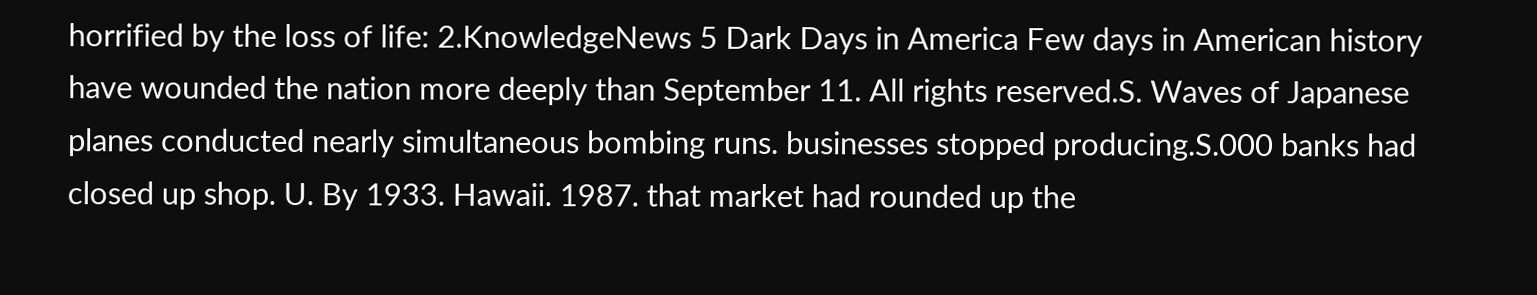horrified by the loss of life: 2.KnowledgeNews 5 Dark Days in America Few days in American history have wounded the nation more deeply than September 11. All rights reserved.S. Waves of Japanese planes conducted nearly simultaneous bombing runs. businesses stopped producing.S.000 banks had closed up shop. U. By 1933. Hawaii. 1987. that market had rounded up the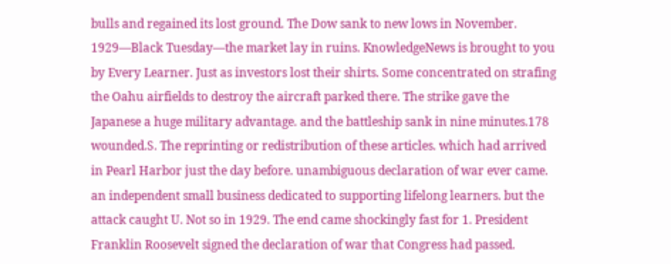bulls and regained its lost ground. The Dow sank to new lows in November. 1929—Black Tuesday—the market lay in ruins. KnowledgeNews is brought to you by Every Learner. Just as investors lost their shirts. Some concentrated on strafing the Oahu airfields to destroy the aircraft parked there. The strike gave the Japanese a huge military advantage. and the battleship sank in nine minutes.178 wounded.S. The reprinting or redistribution of these articles. which had arrived in Pearl Harbor just the day before. unambiguous declaration of war ever came. an independent small business dedicated to supporting lifelong learners. but the attack caught U. Not so in 1929. The end came shockingly fast for 1. President Franklin Roosevelt signed the declaration of war that Congress had passed.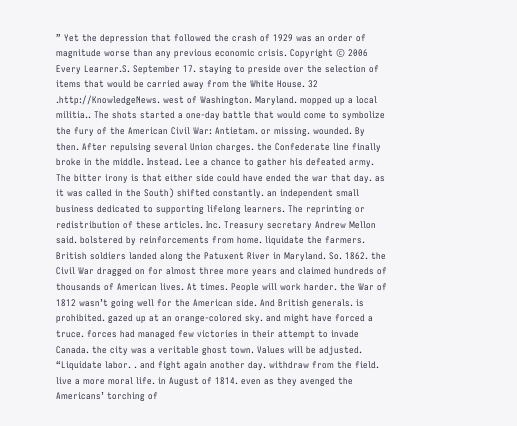” Yet the depression that followed the crash of 1929 was an order of magnitude worse than any previous economic crisis. Copyright © 2006 Every Learner.S. September 17. staying to preside over the selection of items that would be carried away from the White House. 32 .http://KnowledgeNews. west of Washington. Maryland. mopped up a local militia.. The shots started a one-day battle that would come to symbolize the fury of the American Civil War: Antietam. or missing. wounded. By then. After repulsing several Union charges. the Confederate line finally broke in the middle. Instead. Lee a chance to gather his defeated army. The bitter irony is that either side could have ended the war that day. as it was called in the South) shifted constantly. an independent small business dedicated to supporting lifelong learners. The reprinting or redistribution of these articles. Inc. Treasury secretary Andrew Mellon said. bolstered by reinforcements from home. liquidate the farmers. British soldiers landed along the Patuxent River in Maryland. So. 1862. the Civil War dragged on for almost three more years and claimed hundreds of thousands of American lives. At times. People will work harder. the War of 1812 wasn’t going well for the American side. And British generals. is prohibited. gazed up at an orange-colored sky. and might have forced a truce. forces had managed few victories in their attempt to invade Canada. the city was a veritable ghost town. Values will be adjusted. “Liquidate labor. . and fight again another day. withdraw from the field. live a more moral life. in August of 1814. even as they avenged the Americans’ torching of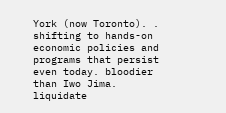York (now Toronto). . shifting to hands-on economic policies and programs that persist even today. bloodier than Iwo Jima. liquidate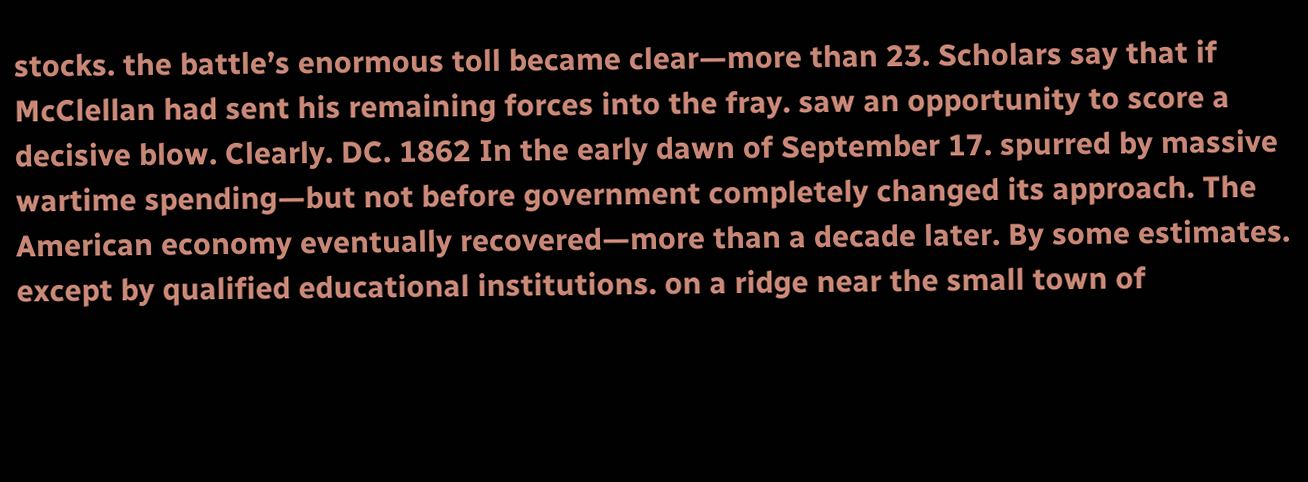stocks. the battle’s enormous toll became clear—more than 23. Scholars say that if McClellan had sent his remaining forces into the fray. saw an opportunity to score a decisive blow. Clearly. DC. 1862 In the early dawn of September 17. spurred by massive wartime spending—but not before government completely changed its approach. The American economy eventually recovered—more than a decade later. By some estimates. except by qualified educational institutions. on a ridge near the small town of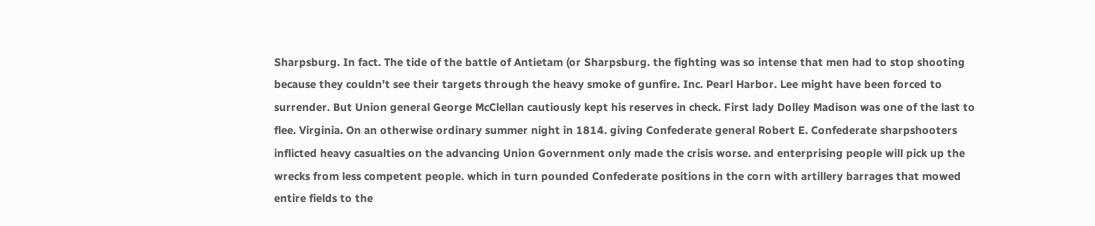Sharpsburg. In fact. The tide of the battle of Antietam (or Sharpsburg. the fighting was so intense that men had to stop shooting because they couldn’t see their targets through the heavy smoke of gunfire. Inc. Pearl Harbor. Lee might have been forced to surrender. But Union general George McClellan cautiously kept his reserves in check. First lady Dolley Madison was one of the last to flee. Virginia. On an otherwise ordinary summer night in 1814. giving Confederate general Robert E. Confederate sharpshooters inflicted heavy casualties on the advancing Union Government only made the crisis worse. and enterprising people will pick up the wrecks from less competent people. which in turn pounded Confederate positions in the corn with artillery barrages that mowed entire fields to the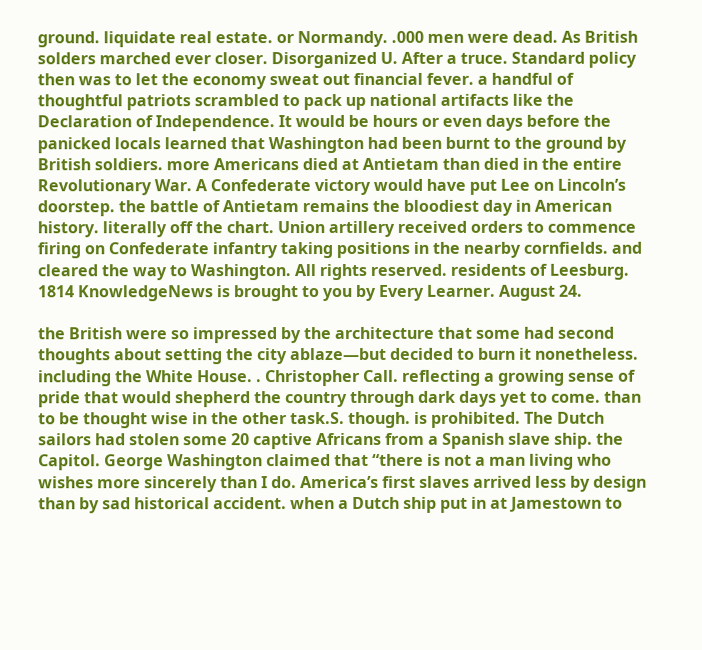ground. liquidate real estate. or Normandy. .000 men were dead. As British solders marched ever closer. Disorganized U. After a truce. Standard policy then was to let the economy sweat out financial fever. a handful of thoughtful patriots scrambled to pack up national artifacts like the Declaration of Independence. It would be hours or even days before the panicked locals learned that Washington had been burnt to the ground by British soldiers. more Americans died at Antietam than died in the entire Revolutionary War. A Confederate victory would have put Lee on Lincoln’s doorstep. the battle of Antietam remains the bloodiest day in American history. literally off the chart. Union artillery received orders to commence firing on Confederate infantry taking positions in the nearby cornfields. and cleared the way to Washington. All rights reserved. residents of Leesburg. 1814 KnowledgeNews is brought to you by Every Learner. August 24.

the British were so impressed by the architecture that some had second thoughts about setting the city ablaze—but decided to burn it nonetheless. including the White House. . Christopher Call. reflecting a growing sense of pride that would shepherd the country through dark days yet to come. than to be thought wise in the other task.S. though. is prohibited. The Dutch sailors had stolen some 20 captive Africans from a Spanish slave ship. the Capitol. George Washington claimed that “there is not a man living who wishes more sincerely than I do. America’s first slaves arrived less by design than by sad historical accident. when a Dutch ship put in at Jamestown to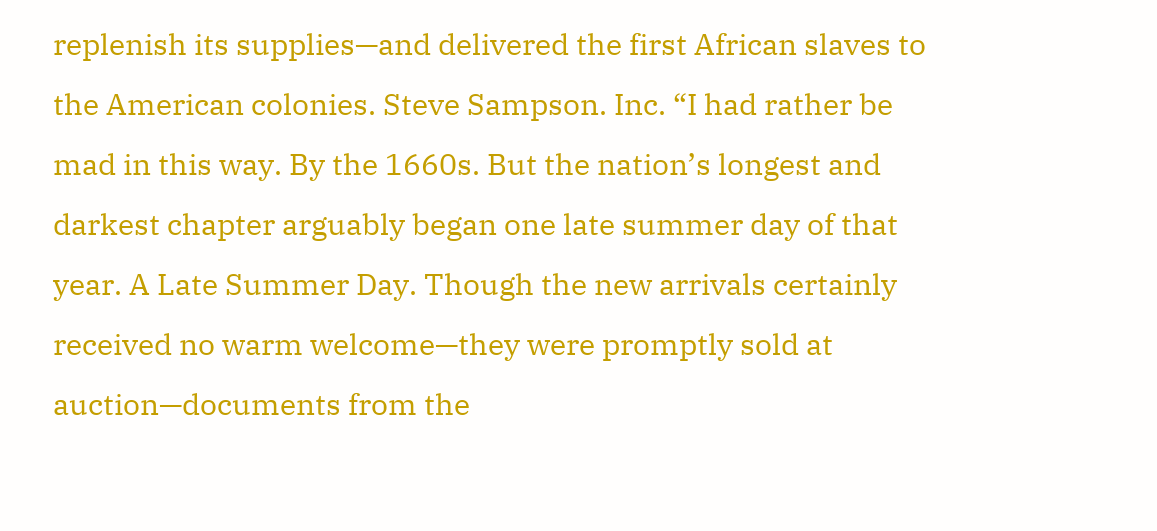replenish its supplies—and delivered the first African slaves to the American colonies. Steve Sampson. Inc. “I had rather be mad in this way. By the 1660s. But the nation’s longest and darkest chapter arguably began one late summer day of that year. A Late Summer Day. Though the new arrivals certainly received no warm welcome—they were promptly sold at auction—documents from the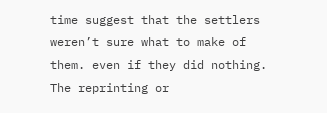time suggest that the settlers weren’t sure what to make of them. even if they did nothing. The reprinting or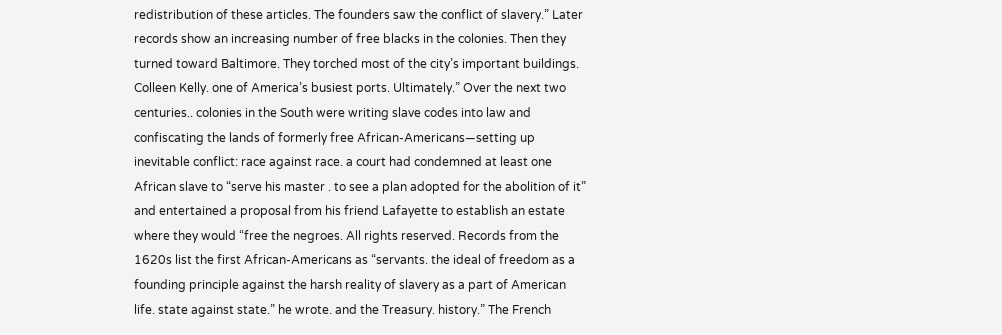redistribution of these articles. The founders saw the conflict of slavery.” Later records show an increasing number of free blacks in the colonies. Then they turned toward Baltimore. They torched most of the city’s important buildings. Colleen Kelly. one of America’s busiest ports. Ultimately.” Over the next two centuries.. colonies in the South were writing slave codes into law and confiscating the lands of formerly free African-Americans—setting up inevitable conflict: race against race. a court had condemned at least one African slave to “serve his master . to see a plan adopted for the abolition of it” and entertained a proposal from his friend Lafayette to establish an estate where they would “free the negroes. All rights reserved. Records from the 1620s list the first African-Americans as “servants. the ideal of freedom as a founding principle against the harsh reality of slavery as a part of American life. state against state.” he wrote. and the Treasury. history.” The French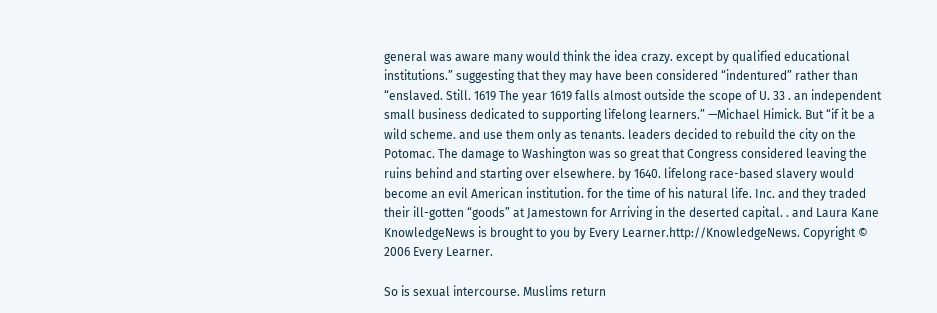general was aware many would think the idea crazy. except by qualified educational institutions.” suggesting that they may have been considered “indentured” rather than “enslaved. Still. 1619 The year 1619 falls almost outside the scope of U. 33 . an independent small business dedicated to supporting lifelong learners.” —Michael Himick. But “if it be a wild scheme. and use them only as tenants. leaders decided to rebuild the city on the Potomac. The damage to Washington was so great that Congress considered leaving the ruins behind and starting over elsewhere. by 1640. lifelong race-based slavery would become an evil American institution. for the time of his natural life. Inc. and they traded their ill-gotten “goods” at Jamestown for Arriving in the deserted capital. . and Laura Kane KnowledgeNews is brought to you by Every Learner.http://KnowledgeNews. Copyright © 2006 Every Learner.

So is sexual intercourse. Muslims return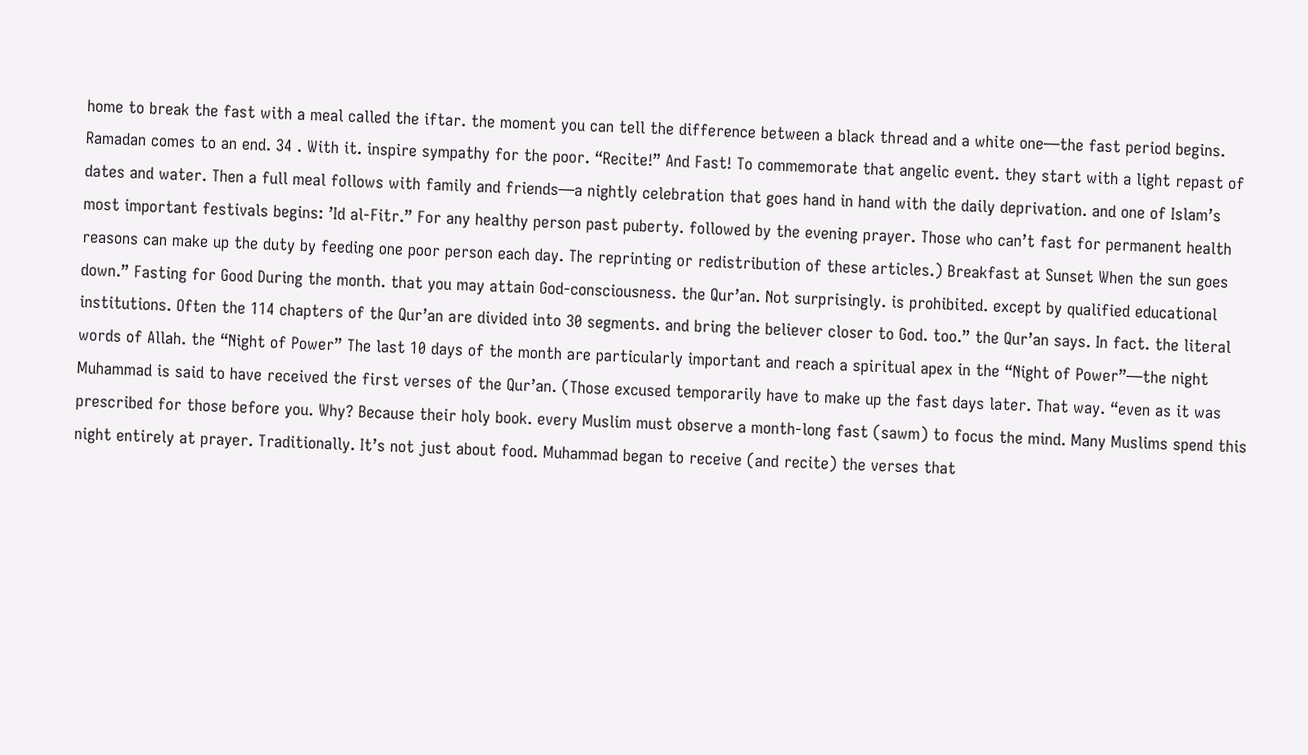home to break the fast with a meal called the iftar. the moment you can tell the difference between a black thread and a white one—the fast period begins. Ramadan comes to an end. 34 . With it. inspire sympathy for the poor. “Recite!” And Fast! To commemorate that angelic event. they start with a light repast of dates and water. Then a full meal follows with family and friends—a nightly celebration that goes hand in hand with the daily deprivation. and one of Islam’s most important festivals begins: ’Id al-Fitr.” For any healthy person past puberty. followed by the evening prayer. Those who can’t fast for permanent health reasons can make up the duty by feeding one poor person each day. The reprinting or redistribution of these articles.) Breakfast at Sunset When the sun goes down.” Fasting for Good During the month. that you may attain God-consciousness. the Qur’an. Not surprisingly. is prohibited. except by qualified educational institutions. Often the 114 chapters of the Qur’an are divided into 30 segments. and bring the believer closer to God. too.” the Qur’an says. In fact. the literal words of Allah. the “Night of Power” The last 10 days of the month are particularly important and reach a spiritual apex in the “Night of Power”—the night Muhammad is said to have received the first verses of the Qur’an. (Those excused temporarily have to make up the fast days later. That way. “even as it was prescribed for those before you. Why? Because their holy book. every Muslim must observe a month-long fast (sawm) to focus the mind. Many Muslims spend this night entirely at prayer. Traditionally. It’s not just about food. Muhammad began to receive (and recite) the verses that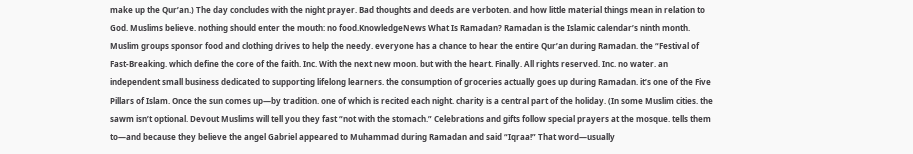make up the Qur’an.) The day concludes with the night prayer. Bad thoughts and deeds are verboten. and how little material things mean in relation to God. Muslims believe. nothing should enter the mouth: no food.KnowledgeNews What Is Ramadan? Ramadan is the Islamic calendar’s ninth month. Muslim groups sponsor food and clothing drives to help the needy. everyone has a chance to hear the entire Qur’an during Ramadan. the “Festival of Fast-Breaking. which define the core of the faith. Inc. With the next new moon. but with the heart. Finally. All rights reserved. Inc. no water. an independent small business dedicated to supporting lifelong learners. the consumption of groceries actually goes up during Ramadan. it’s one of the Five Pillars of Islam. Once the sun comes up—by tradition. one of which is recited each night. charity is a central part of the holiday. (In some Muslim cities. the sawm isn’t optional. Devout Muslims will tell you they fast “not with the stomach.” Celebrations and gifts follow special prayers at the mosque. tells them to—and because they believe the angel Gabriel appeared to Muhammad during Ramadan and said “Iqraa!” That word—usually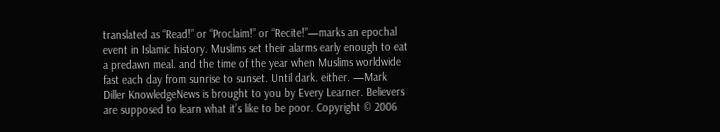translated as “Read!” or “Proclaim!” or “Recite!”—marks an epochal event in Islamic history. Muslims set their alarms early enough to eat a predawn meal. and the time of the year when Muslims worldwide fast each day from sunrise to sunset. Until dark. either. —Mark Diller KnowledgeNews is brought to you by Every Learner. Believers are supposed to learn what it’s like to be poor. Copyright © 2006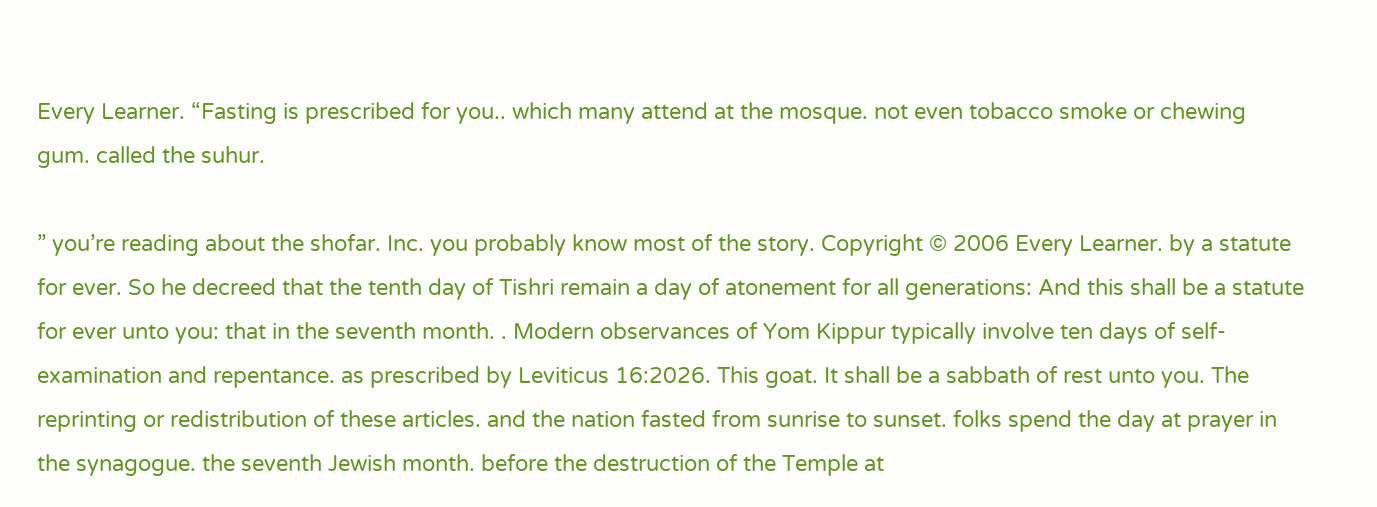Every Learner. “Fasting is prescribed for you.. which many attend at the mosque. not even tobacco smoke or chewing gum. called the suhur.

” you’re reading about the shofar. Inc. you probably know most of the story. Copyright © 2006 Every Learner. by a statute for ever. So he decreed that the tenth day of Tishri remain a day of atonement for all generations: And this shall be a statute for ever unto you: that in the seventh month. . Modern observances of Yom Kippur typically involve ten days of self-examination and repentance. as prescribed by Leviticus 16:2026. This goat. It shall be a sabbath of rest unto you. The reprinting or redistribution of these articles. and the nation fasted from sunrise to sunset. folks spend the day at prayer in the synagogue. the seventh Jewish month. before the destruction of the Temple at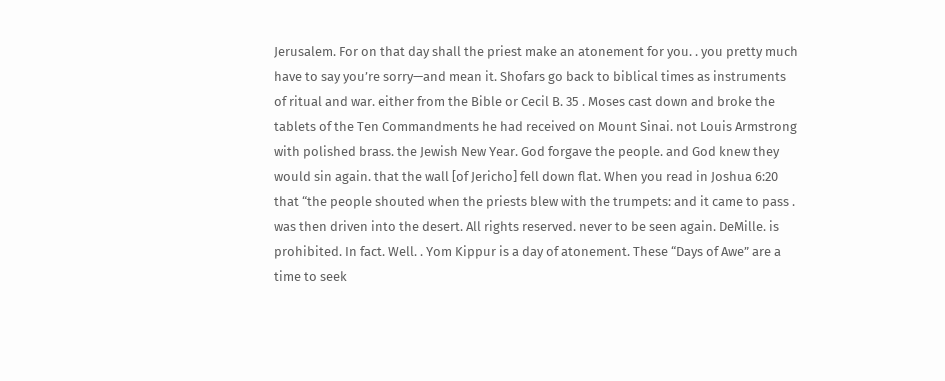Jerusalem. For on that day shall the priest make an atonement for you. . you pretty much have to say you’re sorry—and mean it. Shofars go back to biblical times as instruments of ritual and war. either from the Bible or Cecil B. 35 . Moses cast down and broke the tablets of the Ten Commandments he had received on Mount Sinai. not Louis Armstrong with polished brass. the Jewish New Year. God forgave the people. and God knew they would sin again. that the wall [of Jericho] fell down flat. When you read in Joshua 6:20 that “the people shouted when the priests blew with the trumpets: and it came to pass . was then driven into the desert. All rights reserved. never to be seen again. DeMille. is prohibited. In fact. Well. . Yom Kippur is a day of atonement. These “Days of Awe” are a time to seek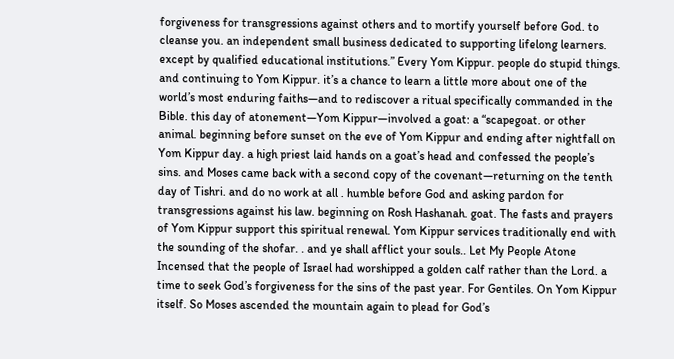forgiveness for transgressions against others and to mortify yourself before God. to cleanse you. an independent small business dedicated to supporting lifelong learners. except by qualified educational institutions.” Every Yom Kippur. people do stupid things. and continuing to Yom Kippur. it’s a chance to learn a little more about one of the world’s most enduring faiths—and to rediscover a ritual specifically commanded in the Bible. this day of atonement—Yom Kippur—involved a goat: a “scapegoat. or other animal. beginning before sunset on the eve of Yom Kippur and ending after nightfall on Yom Kippur day. a high priest laid hands on a goat’s head and confessed the people’s sins. and Moses came back with a second copy of the covenant—returning on the tenth day of Tishri. and do no work at all . humble before God and asking pardon for transgressions against his law. beginning on Rosh Hashanah. goat. The fasts and prayers of Yom Kippur support this spiritual renewal. Yom Kippur services traditionally end with the sounding of the shofar. . and ye shall afflict your souls.. Let My People Atone Incensed that the people of Israel had worshipped a golden calf rather than the Lord. a time to seek God’s forgiveness for the sins of the past year. For Gentiles. On Yom Kippur itself. So Moses ascended the mountain again to plead for God’s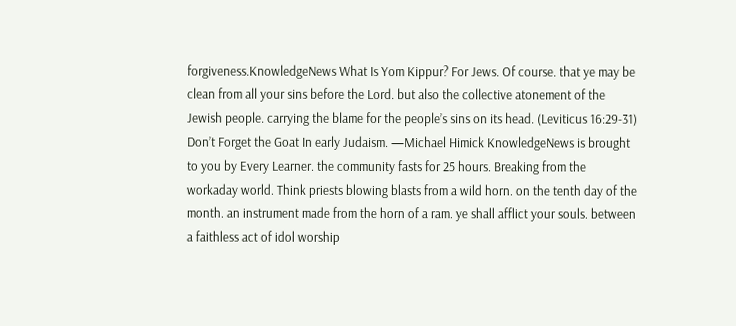forgiveness.KnowledgeNews What Is Yom Kippur? For Jews. Of course. that ye may be clean from all your sins before the Lord. but also the collective atonement of the Jewish people. carrying the blame for the people’s sins on its head. (Leviticus 16:29-31) Don’t Forget the Goat In early Judaism. —Michael Himick KnowledgeNews is brought to you by Every Learner. the community fasts for 25 hours. Breaking from the workaday world. Think priests blowing blasts from a wild horn. on the tenth day of the month. an instrument made from the horn of a ram. ye shall afflict your souls. between a faithless act of idol worship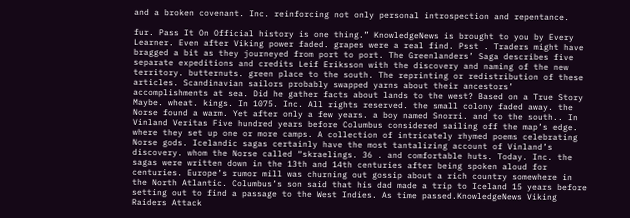and a broken covenant. Inc. reinforcing not only personal introspection and repentance.

fur. Pass It On Official history is one thing.” KnowledgeNews is brought to you by Every Learner. Even after Viking power faded. grapes were a real find. Psst . Traders might have bragged a bit as they journeyed from port to port. The Greenlanders’ Saga describes five separate expeditions and credits Leif Eriksson with the discovery and naming of the new territory. butternuts. green place to the south. The reprinting or redistribution of these articles. Scandinavian sailors probably swapped yarns about their ancestors’ accomplishments at sea. Did he gather facts about lands to the west? Based on a True Story Maybe. wheat. kings. In 1075. Inc. All rights reserved. the small colony faded away. the Norse found a warm. Yet after only a few years. a boy named Snorri. and to the south.. In Vinland Veritas Five hundred years before Columbus considered sailing off the map’s edge. where they set up one or more camps. A collection of intricately rhymed poems celebrating Norse gods. Icelandic sagas certainly have the most tantalizing account of Vinland’s discovery. whom the Norse called “skraelings. 36 . and comfortable huts. Today. Inc. the sagas were written down in the 13th and 14th centuries after being spoken aloud for centuries. Europe’s rumor mill was churning out gossip about a rich country somewhere in the North Atlantic. Columbus’s son said that his dad made a trip to Iceland 15 years before setting out to find a passage to the West Indies. As time passed.KnowledgeNews Viking Raiders Attack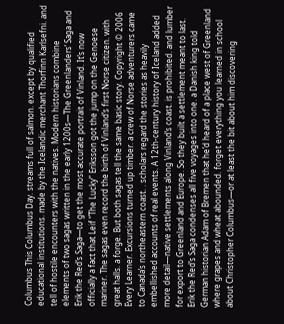Columbus This Columbus Day. streams full of salmon. except by qualified educational institutions. made by the Icelandic merchant Thorfinn Karlsefni. and tell of hostile encounters with the natives. Modern historians combine elements of two sagas written in the early 1200s—The Greenlanders’ Saga and Erik the Red’s Saga—to get the most accurate portrait of Vinland. It’s now officially a fact that Leif “The Lucky” Eriksson got the jump on the Genoese mariner. The sagas even record the birth of Vinland’s first Norse citizen. with great halls. a forge. But both sagas tell the same basic story. Copyright © 2006 Every Learner. Excursions turned up timber. a crew of Norse adventurers came to Canada’s northeastern coast. . scholars regard the stories as heavily embellished accounts of real events. A 12th-century history of Iceland added more detail—native settlements along Vinland’s coast. is prohibited. and lumber for export to Greenland and Europe. So they built a settlement meant to last. Erik the Red’s Saga condenses all five voyages into one. a Danish king told German historian Adam of Bremen that he’d heard of a place west of Greenland where grapes and wheat abounded. forget everything you learned in school about Christopher Columbus—or at least the bit about him discovering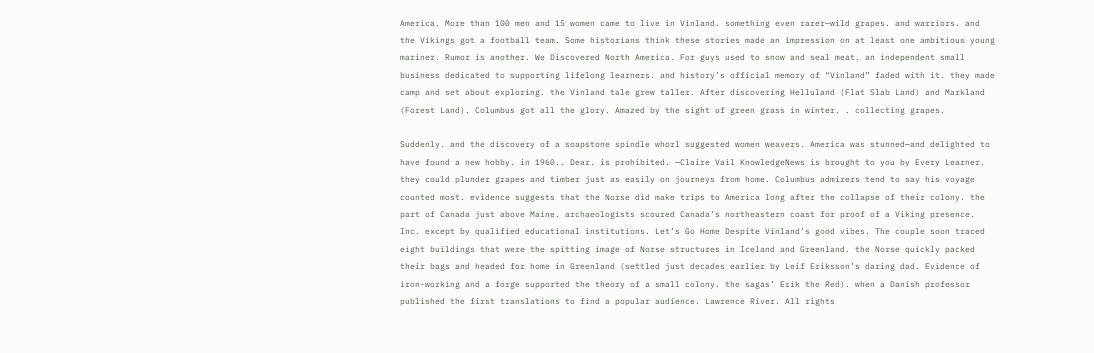America. More than 100 men and 15 women came to live in Vinland. something even rarer—wild grapes. and warriors. and the Vikings got a football team. Some historians think these stories made an impression on at least one ambitious young mariner. Rumor is another. We Discovered North America. For guys used to snow and seal meat. an independent small business dedicated to supporting lifelong learners. and history’s official memory of “Vinland” faded with it. they made camp and set about exploring. the Vinland tale grew taller. After discovering Helluland (Flat Slab Land) and Markland (Forest Land). Columbus got all the glory. Amazed by the sight of green grass in winter. . collecting grapes.

Suddenly. and the discovery of a soapstone spindle whorl suggested women weavers. America was stunned—and delighted to have found a new hobby. in 1960.. Dear. is prohibited. —Claire Vail KnowledgeNews is brought to you by Every Learner. they could plunder grapes and timber just as easily on journeys from home. Columbus admirers tend to say his voyage counted most. evidence suggests that the Norse did make trips to America long after the collapse of their colony. the part of Canada just above Maine. archaeologists scoured Canada’s northeastern coast for proof of a Viking presence. Inc. except by qualified educational institutions. Let’s Go Home Despite Vinland’s good vibes. The couple soon traced eight buildings that were the spitting image of Norse structures in Iceland and Greenland. the Norse quickly packed their bags and headed for home in Greenland (settled just decades earlier by Leif Eriksson’s daring dad. Evidence of iron-working and a forge supported the theory of a small colony. the sagas’ Erik the Red). when a Danish professor published the first translations to find a popular audience. Lawrence River. All rights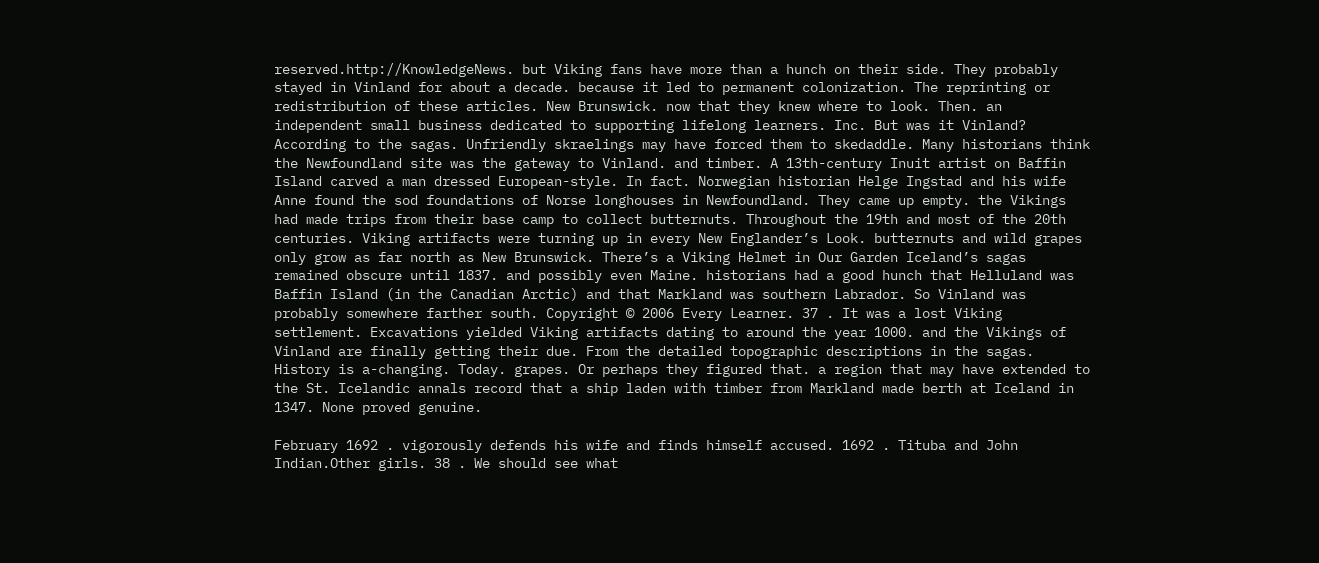reserved.http://KnowledgeNews. but Viking fans have more than a hunch on their side. They probably stayed in Vinland for about a decade. because it led to permanent colonization. The reprinting or redistribution of these articles. New Brunswick. now that they knew where to look. Then. an independent small business dedicated to supporting lifelong learners. Inc. But was it Vinland? According to the sagas. Unfriendly skraelings may have forced them to skedaddle. Many historians think the Newfoundland site was the gateway to Vinland. and timber. A 13th-century Inuit artist on Baffin Island carved a man dressed European-style. In fact. Norwegian historian Helge Ingstad and his wife Anne found the sod foundations of Norse longhouses in Newfoundland. They came up empty. the Vikings had made trips from their base camp to collect butternuts. Throughout the 19th and most of the 20th centuries. Viking artifacts were turning up in every New Englander’s Look. butternuts and wild grapes only grow as far north as New Brunswick. There’s a Viking Helmet in Our Garden Iceland’s sagas remained obscure until 1837. and possibly even Maine. historians had a good hunch that Helluland was Baffin Island (in the Canadian Arctic) and that Markland was southern Labrador. So Vinland was probably somewhere farther south. Copyright © 2006 Every Learner. 37 . It was a lost Viking settlement. Excavations yielded Viking artifacts dating to around the year 1000. and the Vikings of Vinland are finally getting their due. From the detailed topographic descriptions in the sagas. History is a-changing. Today. grapes. Or perhaps they figured that. a region that may have extended to the St. Icelandic annals record that a ship laden with timber from Markland made berth at Iceland in 1347. None proved genuine.

February 1692 . vigorously defends his wife and finds himself accused. 1692 . Tituba and John Indian.Other girls. 38 . We should see what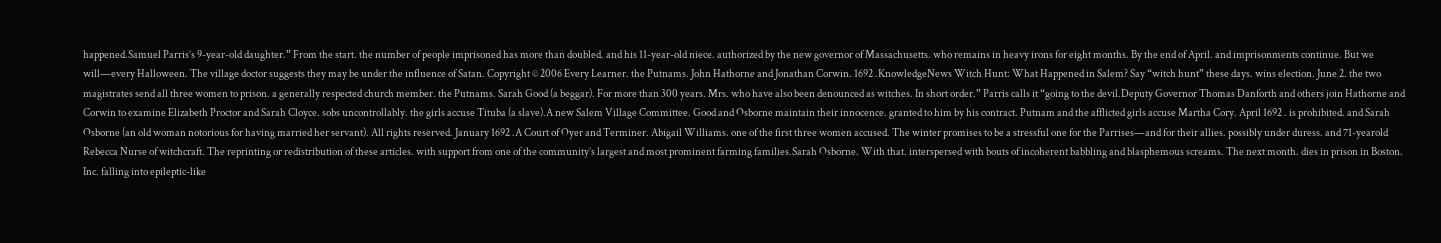happened.Samuel Parris’s 9-year-old daughter.” From the start. the number of people imprisoned has more than doubled. and his 11-year-old niece. authorized by the new governor of Massachusetts. who remains in heavy irons for eight months. By the end of April. and imprisonments continue. But we will—every Halloween. The village doctor suggests they may be under the influence of Satan. Copyright © 2006 Every Learner. the Putnams. John Hathorne and Jonathan Corwin. 1692 .KnowledgeNews Witch Hunt: What Happened in Salem? Say “witch hunt” these days. wins election. June 2. the two magistrates send all three women to prison. a generally respected church member. the Putnams. Sarah Good (a beggar). For more than 300 years. Mrs. who have also been denounced as witches. In short order.” Parris calls it “going to the devil.Deputy Governor Thomas Danforth and others join Hathorne and Corwin to examine Elizabeth Proctor and Sarah Cloyce. sobs uncontrollably. the girls accuse Tituba (a slave).A new Salem Village Committee. Good and Osborne maintain their innocence. granted to him by his contract. Putnam and the afflicted girls accuse Martha Cory. April 1692 . is prohibited. and Sarah Osborne (an old woman notorious for having married her servant). All rights reserved. January 1692 .A Court of Oyer and Terminer. Abigail Williams. one of the first three women accused. The winter promises to be a stressful one for the Parrises—and for their allies. possibly under duress. and 71-yearold Rebecca Nurse of witchcraft. The reprinting or redistribution of these articles. with support from one of the community’s largest and most prominent farming families.Sarah Osborne. With that. interspersed with bouts of incoherent babbling and blasphemous screams. The next month. dies in prison in Boston. Inc. falling into epileptic-like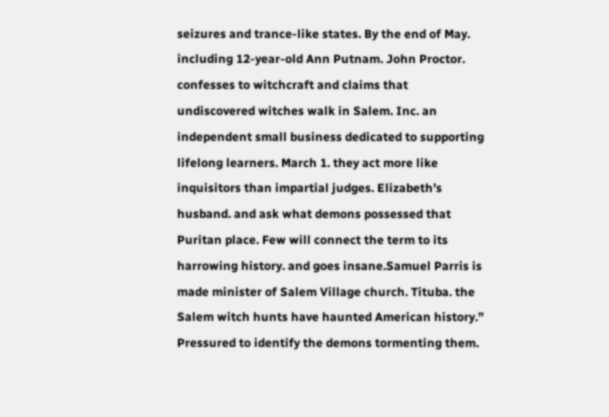seizures and trance-like states. By the end of May. including 12-year-old Ann Putnam. John Proctor. confesses to witchcraft and claims that undiscovered witches walk in Salem. Inc. an independent small business dedicated to supporting lifelong learners. March 1. they act more like inquisitors than impartial judges. Elizabeth’s husband. and ask what demons possessed that Puritan place. Few will connect the term to its harrowing history. and goes insane.Samuel Parris is made minister of Salem Village church. Tituba. the Salem witch hunts have haunted American history.” Pressured to identify the demons tormenting them.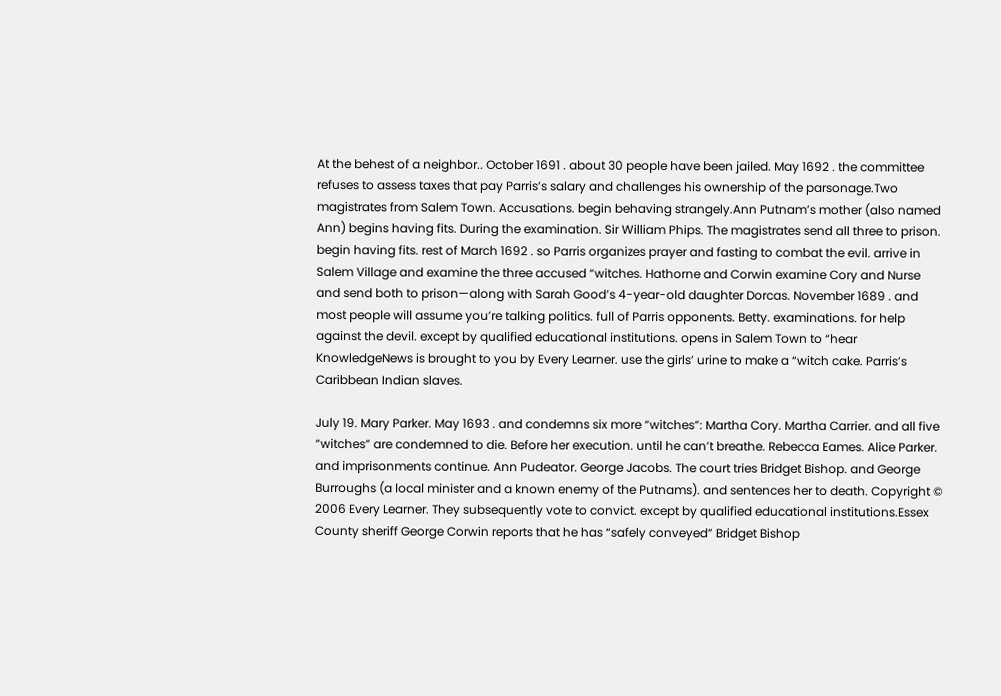At the behest of a neighbor.. October 1691 . about 30 people have been jailed. May 1692 . the committee refuses to assess taxes that pay Parris’s salary and challenges his ownership of the parsonage.Two magistrates from Salem Town. Accusations. begin behaving strangely.Ann Putnam’s mother (also named Ann) begins having fits. During the examination. Sir William Phips. The magistrates send all three to prison. begin having fits. rest of March 1692 . so Parris organizes prayer and fasting to combat the evil. arrive in Salem Village and examine the three accused “witches. Hathorne and Corwin examine Cory and Nurse and send both to prison—along with Sarah Good’s 4-year-old daughter Dorcas. November 1689 . and most people will assume you’re talking politics. full of Parris opponents. Betty. examinations. for help against the devil. except by qualified educational institutions. opens in Salem Town to “hear KnowledgeNews is brought to you by Every Learner. use the girls’ urine to make a “witch cake. Parris’s Caribbean Indian slaves.

July 19. Mary Parker. May 1693 . and condemns six more “witches”: Martha Cory. Martha Carrier. and all five “witches” are condemned to die. Before her execution. until he can’t breathe. Rebecca Eames. Alice Parker. and imprisonments continue. Ann Pudeator. George Jacobs. The court tries Bridget Bishop. and George Burroughs (a local minister and a known enemy of the Putnams). and sentences her to death. Copyright © 2006 Every Learner. They subsequently vote to convict. except by qualified educational institutions.Essex County sheriff George Corwin reports that he has “safely conveyed” Bridget Bishop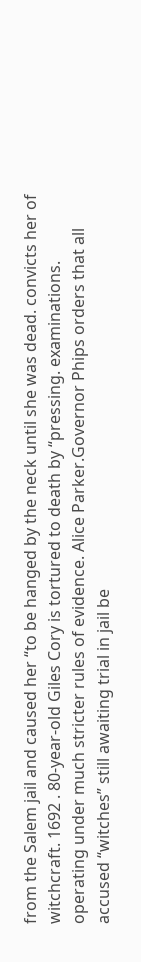from the Salem jail and caused her “to be hanged by the neck until she was dead. convicts her of witchcraft. 1692 . 80-year-old Giles Cory is tortured to death by “pressing. examinations. operating under much stricter rules of evidence. Alice Parker.Governor Phips orders that all accused “witches” still awaiting trial in jail be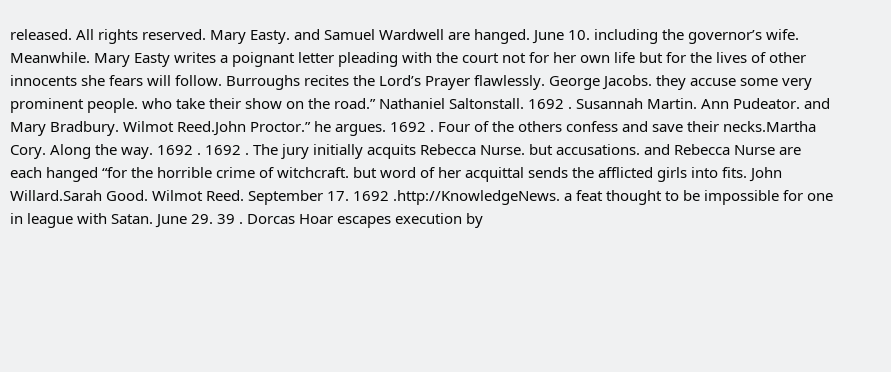released. All rights reserved. Mary Easty. and Samuel Wardwell are hanged. June 10. including the governor’s wife. Meanwhile. Mary Easty writes a poignant letter pleading with the court not for her own life but for the lives of other innocents she fears will follow. Burroughs recites the Lord’s Prayer flawlessly. George Jacobs. they accuse some very prominent people. who take their show on the road.” Nathaniel Saltonstall. 1692 . Susannah Martin. Ann Pudeator. and Mary Bradbury. Wilmot Reed.John Proctor.” he argues. 1692 . Four of the others confess and save their necks.Martha Cory. Along the way. 1692 . 1692 . The jury initially acquits Rebecca Nurse. but accusations. and Rebecca Nurse are each hanged “for the horrible crime of witchcraft. but word of her acquittal sends the afflicted girls into fits. John Willard.Sarah Good. Wilmot Reed. September 17. 1692 .http://KnowledgeNews. a feat thought to be impossible for one in league with Satan. June 29. 39 . Dorcas Hoar escapes execution by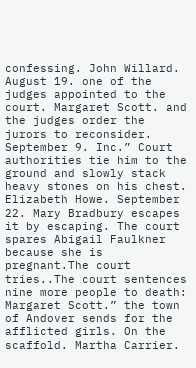confessing. John Willard. August 19. one of the judges appointed to the court. Margaret Scott. and the judges order the jurors to reconsider. September 9. Inc.” Court authorities tie him to the ground and slowly stack heavy stones on his chest. Elizabeth Howe. September 22. Mary Bradbury escapes it by escaping. The court spares Abigail Faulkner because she is pregnant.The court tries..The court sentences nine more people to death: Margaret Scott.” the town of Andover sends for the afflicted girls. On the scaffold. Martha Carrier.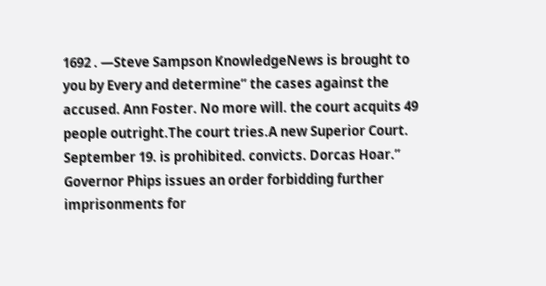1692 . —Steve Sampson KnowledgeNews is brought to you by Every and determine” the cases against the accused. Ann Foster. No more will. the court acquits 49 people outright.The court tries.A new Superior Court. September 19. is prohibited. convicts. Dorcas Hoar.” Governor Phips issues an order forbidding further imprisonments for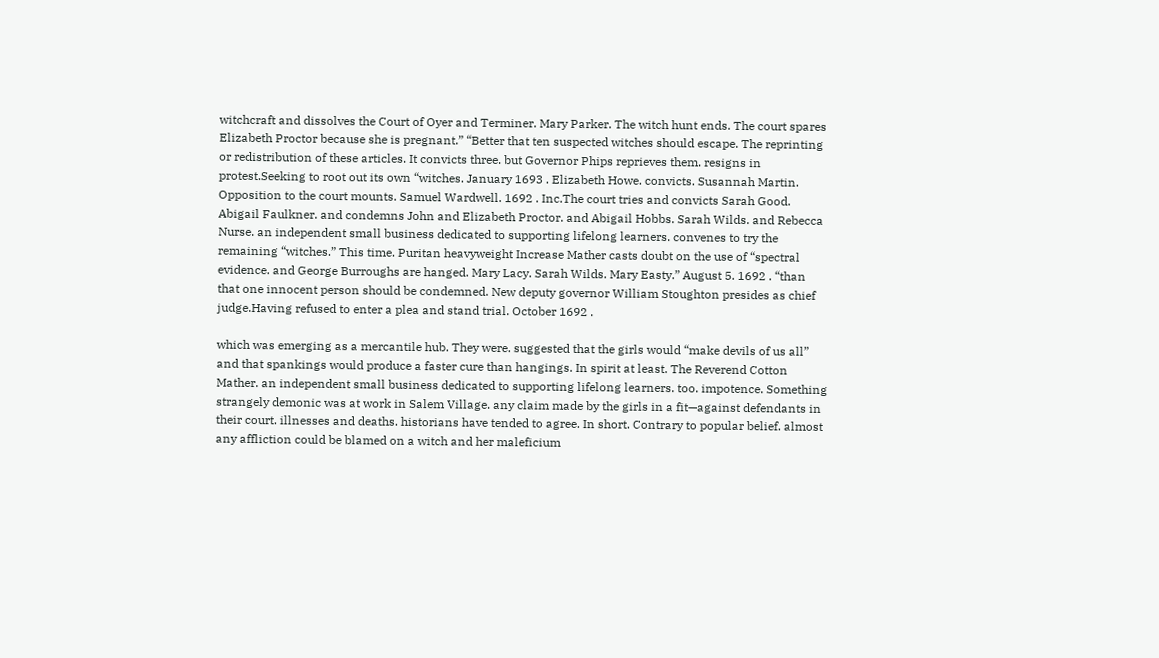witchcraft and dissolves the Court of Oyer and Terminer. Mary Parker. The witch hunt ends. The court spares Elizabeth Proctor because she is pregnant.” “Better that ten suspected witches should escape. The reprinting or redistribution of these articles. It convicts three. but Governor Phips reprieves them. resigns in protest.Seeking to root out its own “witches. January 1693 . Elizabeth Howe. convicts. Susannah Martin. Opposition to the court mounts. Samuel Wardwell. 1692 . Inc.The court tries and convicts Sarah Good. Abigail Faulkner. and condemns John and Elizabeth Proctor. and Abigail Hobbs. Sarah Wilds. and Rebecca Nurse. an independent small business dedicated to supporting lifelong learners. convenes to try the remaining “witches.” This time. Puritan heavyweight Increase Mather casts doubt on the use of “spectral evidence. and George Burroughs are hanged. Mary Lacy. Sarah Wilds. Mary Easty.” August 5. 1692 . “than that one innocent person should be condemned. New deputy governor William Stoughton presides as chief judge.Having refused to enter a plea and stand trial. October 1692 .

which was emerging as a mercantile hub. They were. suggested that the girls would “make devils of us all” and that spankings would produce a faster cure than hangings. In spirit at least. The Reverend Cotton Mather. an independent small business dedicated to supporting lifelong learners. too. impotence. Something strangely demonic was at work in Salem Village. any claim made by the girls in a fit—against defendants in their court. illnesses and deaths. historians have tended to agree. In short. Contrary to popular belief. almost any affliction could be blamed on a witch and her maleficium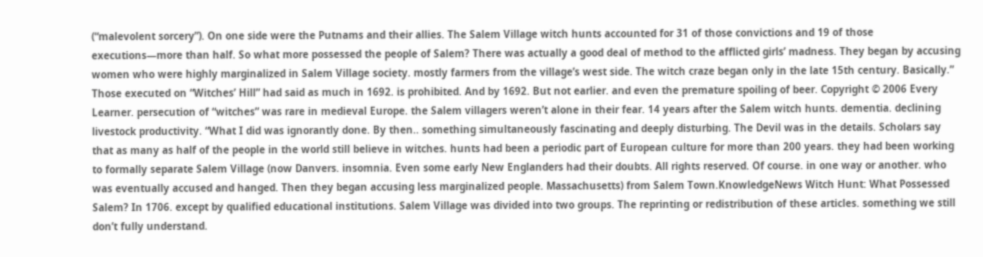(“malevolent sorcery”). On one side were the Putnams and their allies. The Salem Village witch hunts accounted for 31 of those convictions and 19 of those executions—more than half. So what more possessed the people of Salem? There was actually a good deal of method to the afflicted girls’ madness. They began by accusing women who were highly marginalized in Salem Village society. mostly farmers from the village’s west side. The witch craze began only in the late 15th century. Basically.” Those executed on “Witches’ Hill” had said as much in 1692. is prohibited. And by 1692. But not earlier. and even the premature spoiling of beer. Copyright © 2006 Every Learner. persecution of “witches” was rare in medieval Europe. the Salem villagers weren’t alone in their fear. 14 years after the Salem witch hunts. dementia. declining livestock productivity. “What I did was ignorantly done. By then.. something simultaneously fascinating and deeply disturbing. The Devil was in the details. Scholars say that as many as half of the people in the world still believe in witches. hunts had been a periodic part of European culture for more than 200 years. they had been working to formally separate Salem Village (now Danvers. insomnia. Even some early New Englanders had their doubts. All rights reserved. Of course. in one way or another. who was eventually accused and hanged. Then they began accusing less marginalized people. Massachusetts) from Salem Town.KnowledgeNews Witch Hunt: What Possessed Salem? In 1706. except by qualified educational institutions. Salem Village was divided into two groups. The reprinting or redistribution of these articles. something we still don’t fully understand.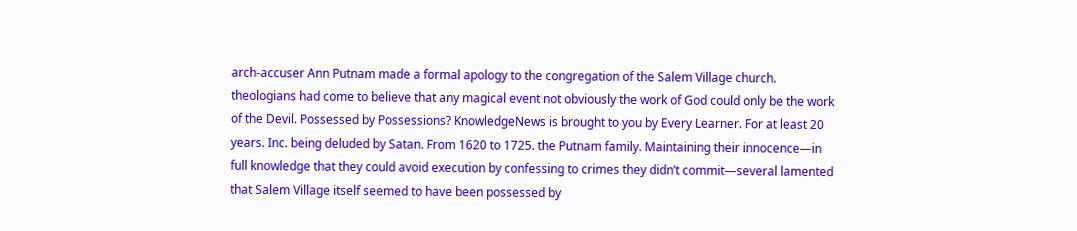arch-accuser Ann Putnam made a formal apology to the congregation of the Salem Village church. theologians had come to believe that any magical event not obviously the work of God could only be the work of the Devil. Possessed by Possessions? KnowledgeNews is brought to you by Every Learner. For at least 20 years. Inc. being deluded by Satan. From 1620 to 1725. the Putnam family. Maintaining their innocence—in full knowledge that they could avoid execution by confessing to crimes they didn’t commit—several lamented that Salem Village itself seemed to have been possessed by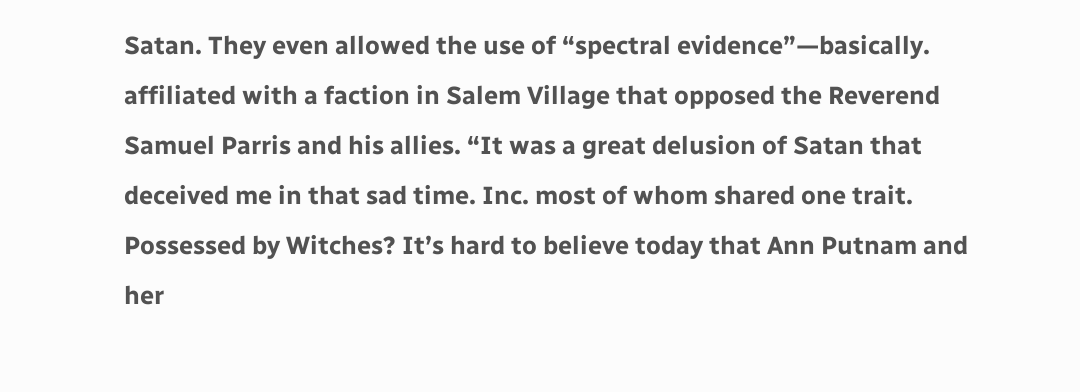Satan. They even allowed the use of “spectral evidence”—basically. affiliated with a faction in Salem Village that opposed the Reverend Samuel Parris and his allies. “It was a great delusion of Satan that deceived me in that sad time. Inc. most of whom shared one trait. Possessed by Witches? It’s hard to believe today that Ann Putnam and her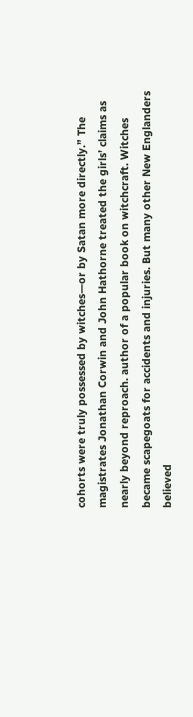cohorts were truly possessed by witches—or by Satan more directly.” The magistrates Jonathan Corwin and John Hathorne treated the girls’ claims as nearly beyond reproach. author of a popular book on witchcraft. Witches became scapegoats for accidents and injuries. But many other New Englanders believed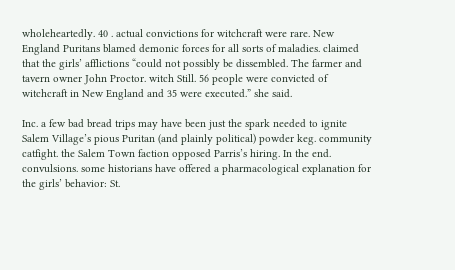wholeheartedly. 40 . actual convictions for witchcraft were rare. New England Puritans blamed demonic forces for all sorts of maladies. claimed that the girls’ afflictions “could not possibly be dissembled. The farmer and tavern owner John Proctor. witch Still. 56 people were convicted of witchcraft in New England and 35 were executed.” she said.

Inc. a few bad bread trips may have been just the spark needed to ignite Salem Village’s pious Puritan (and plainly political) powder keg. community catfight. the Salem Town faction opposed Parris’s hiring. In the end. convulsions. some historians have offered a pharmacological explanation for the girls’ behavior: St.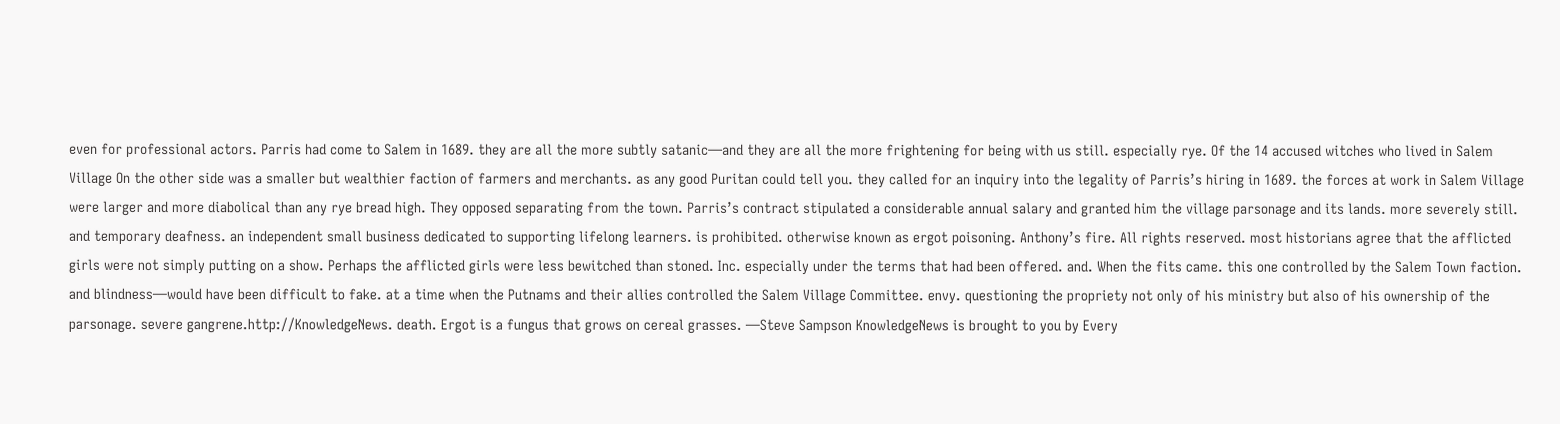even for professional actors. Parris had come to Salem in 1689. they are all the more subtly satanic—and they are all the more frightening for being with us still. especially rye. Of the 14 accused witches who lived in Salem Village On the other side was a smaller but wealthier faction of farmers and merchants. as any good Puritan could tell you. they called for an inquiry into the legality of Parris’s hiring in 1689. the forces at work in Salem Village were larger and more diabolical than any rye bread high. They opposed separating from the town. Parris’s contract stipulated a considerable annual salary and granted him the village parsonage and its lands. more severely still. and temporary deafness. an independent small business dedicated to supporting lifelong learners. is prohibited. otherwise known as ergot poisoning. Anthony’s fire. All rights reserved. most historians agree that the afflicted girls were not simply putting on a show. Perhaps the afflicted girls were less bewitched than stoned. Inc. especially under the terms that had been offered. and. When the fits came. this one controlled by the Salem Town faction. and blindness—would have been difficult to fake. at a time when the Putnams and their allies controlled the Salem Village Committee. envy. questioning the propriety not only of his ministry but also of his ownership of the parsonage. severe gangrene.http://KnowledgeNews. death. Ergot is a fungus that grows on cereal grasses. —Steve Sampson KnowledgeNews is brought to you by Every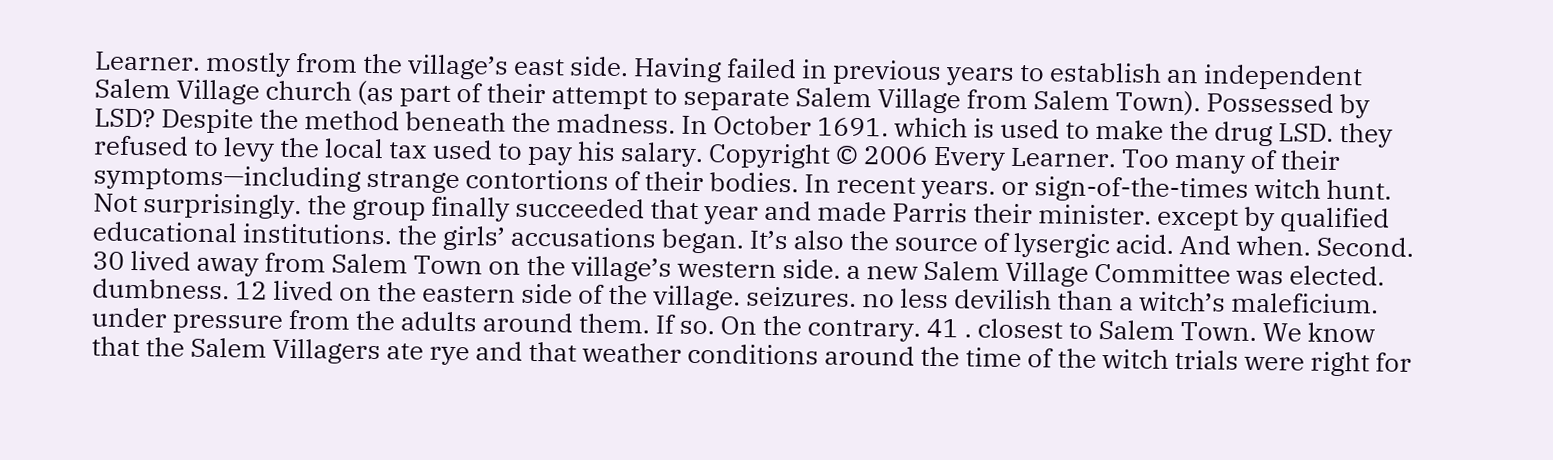Learner. mostly from the village’s east side. Having failed in previous years to establish an independent Salem Village church (as part of their attempt to separate Salem Village from Salem Town). Possessed by LSD? Despite the method beneath the madness. In October 1691. which is used to make the drug LSD. they refused to levy the local tax used to pay his salary. Copyright © 2006 Every Learner. Too many of their symptoms—including strange contortions of their bodies. In recent years. or sign-of-the-times witch hunt. Not surprisingly. the group finally succeeded that year and made Parris their minister. except by qualified educational institutions. the girls’ accusations began. It’s also the source of lysergic acid. And when. Second. 30 lived away from Salem Town on the village’s western side. a new Salem Village Committee was elected. dumbness. 12 lived on the eastern side of the village. seizures. no less devilish than a witch’s maleficium. under pressure from the adults around them. If so. On the contrary. 41 . closest to Salem Town. We know that the Salem Villagers ate rye and that weather conditions around the time of the witch trials were right for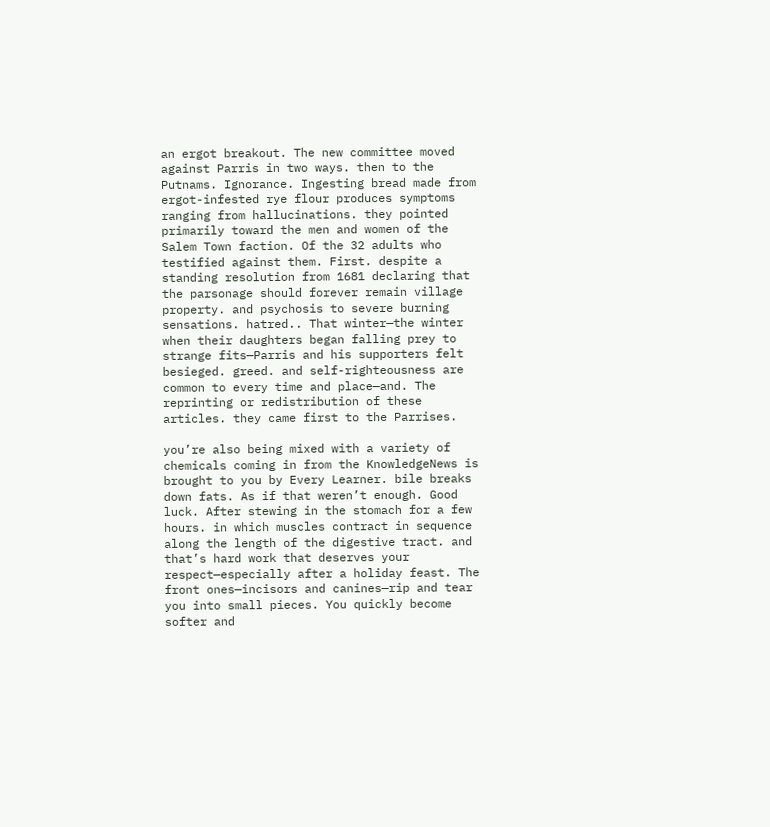an ergot breakout. The new committee moved against Parris in two ways. then to the Putnams. Ignorance. Ingesting bread made from ergot-infested rye flour produces symptoms ranging from hallucinations. they pointed primarily toward the men and women of the Salem Town faction. Of the 32 adults who testified against them. First. despite a standing resolution from 1681 declaring that the parsonage should forever remain village property. and psychosis to severe burning sensations. hatred.. That winter—the winter when their daughters began falling prey to strange fits—Parris and his supporters felt besieged. greed. and self-righteousness are common to every time and place—and. The reprinting or redistribution of these articles. they came first to the Parrises.

you’re also being mixed with a variety of chemicals coming in from the KnowledgeNews is brought to you by Every Learner. bile breaks down fats. As if that weren’t enough. Good luck. After stewing in the stomach for a few hours. in which muscles contract in sequence along the length of the digestive tract. and that’s hard work that deserves your respect—especially after a holiday feast. The front ones—incisors and canines—rip and tear you into small pieces. You quickly become softer and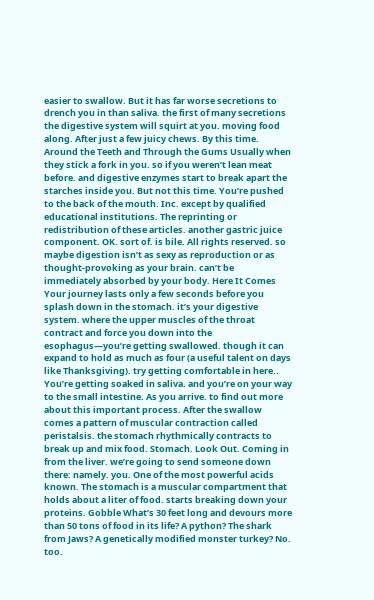easier to swallow. But it has far worse secretions to drench you in than saliva. the first of many secretions the digestive system will squirt at you. moving food along. After just a few juicy chews. By this time. Around the Teeth and Through the Gums Usually when they stick a fork in you. so if you weren’t lean meat before. and digestive enzymes start to break apart the starches inside you. But not this time. You’re pushed to the back of the mouth. Inc. except by qualified educational institutions. The reprinting or redistribution of these articles. another gastric juice component. OK. sort of. is bile. All rights reserved. so maybe digestion isn’t as sexy as reproduction or as thought-provoking as your brain. can’t be immediately absorbed by your body. Here It Comes Your journey lasts only a few seconds before you splash down in the stomach. it’s your digestive system. where the upper muscles of the throat contract and force you down into the esophagus—you’re getting swallowed. though it can expand to hold as much as four (a useful talent on days like Thanksgiving). try getting comfortable in here.. You’re getting soaked in saliva. and you’re on your way to the small intestine. As you arrive. to find out more about this important process. After the swallow comes a pattern of muscular contraction called peristalsis. the stomach rhythmically contracts to break up and mix food. Stomach. Look Out. Coming in from the liver. we’re going to send someone down there: namely. you. One of the most powerful acids known. The stomach is a muscular compartment that holds about a liter of food. starts breaking down your proteins. Gobble What’s 30 feet long and devours more than 50 tons of food in its life? A python? The shark from Jaws? A genetically modified monster turkey? No. too.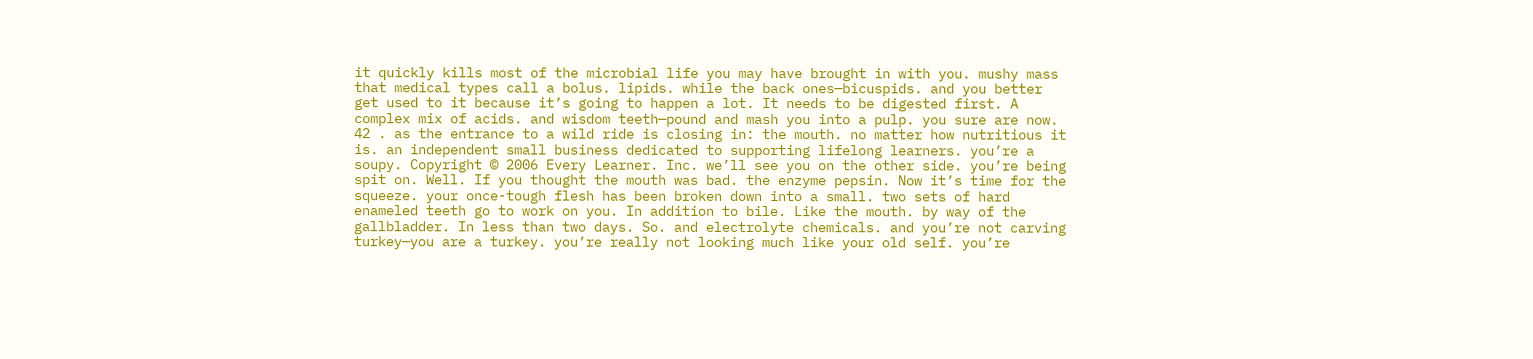it quickly kills most of the microbial life you may have brought in with you. mushy mass that medical types call a bolus. lipids. while the back ones—bicuspids. and you better get used to it because it’s going to happen a lot. It needs to be digested first. A complex mix of acids. and wisdom teeth—pound and mash you into a pulp. you sure are now. 42 . as the entrance to a wild ride is closing in: the mouth. no matter how nutritious it is. an independent small business dedicated to supporting lifelong learners. you’re a soupy. Copyright © 2006 Every Learner. Inc. we’ll see you on the other side. you’re being spit on. Well. If you thought the mouth was bad. the enzyme pepsin. Now it’s time for the squeeze. your once-tough flesh has been broken down into a small. two sets of hard enameled teeth go to work on you. In addition to bile. Like the mouth. by way of the gallbladder. In less than two days. So. and electrolyte chemicals. and you’re not carving turkey—you are a turkey. you’re really not looking much like your old self. you’re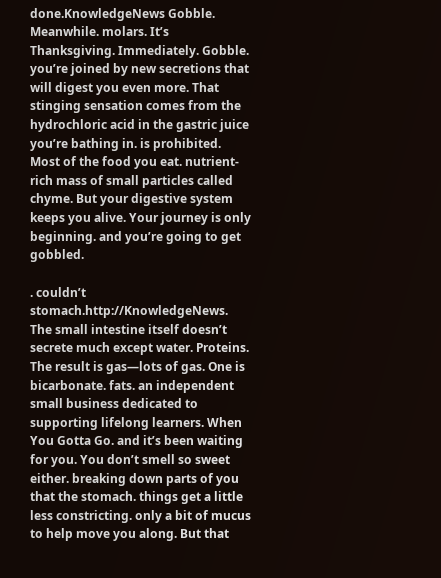done.KnowledgeNews Gobble. Meanwhile. molars. It’s Thanksgiving. Immediately. Gobble. you’re joined by new secretions that will digest you even more. That stinging sensation comes from the hydrochloric acid in the gastric juice you’re bathing in. is prohibited. Most of the food you eat. nutrient-rich mass of small particles called chyme. But your digestive system keeps you alive. Your journey is only beginning. and you’re going to get gobbled.

. couldn’t stomach.http://KnowledgeNews. The small intestine itself doesn’t secrete much except water. Proteins. The result is gas—lots of gas. One is bicarbonate. fats. an independent small business dedicated to supporting lifelong learners. When You Gotta Go. and it’s been waiting for you. You don’t smell so sweet either. breaking down parts of you that the stomach. things get a little less constricting. only a bit of mucus to help move you along. But that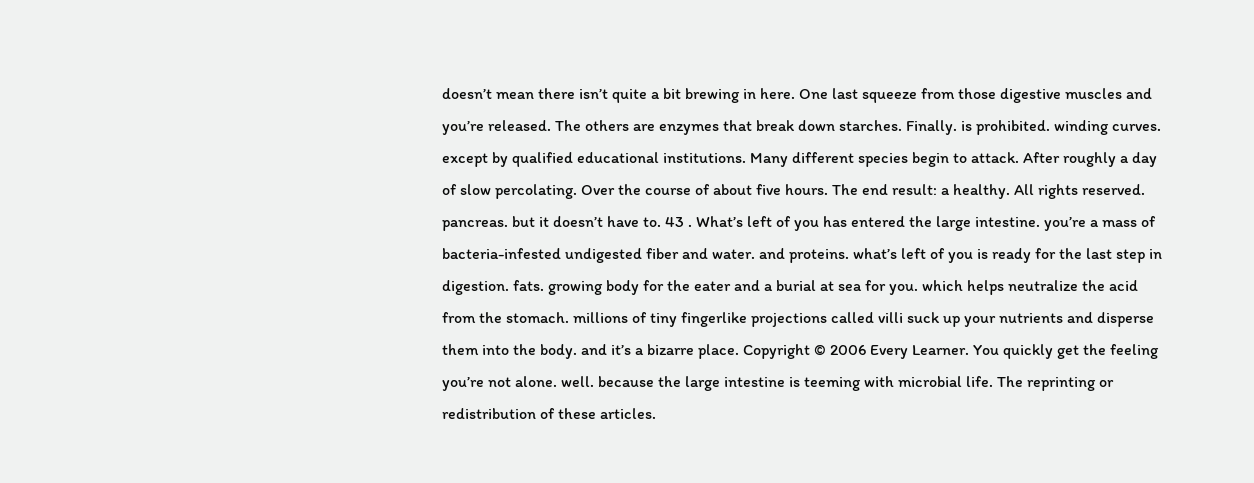doesn’t mean there isn’t quite a bit brewing in here. One last squeeze from those digestive muscles and you’re released. The others are enzymes that break down starches. Finally. is prohibited. winding curves. except by qualified educational institutions. Many different species begin to attack. After roughly a day of slow percolating. Over the course of about five hours. The end result: a healthy. All rights reserved. pancreas. but it doesn’t have to. 43 . What’s left of you has entered the large intestine. you’re a mass of bacteria-infested undigested fiber and water. and proteins. what’s left of you is ready for the last step in digestion. fats. growing body for the eater and a burial at sea for you. which helps neutralize the acid from the stomach. millions of tiny fingerlike projections called villi suck up your nutrients and disperse them into the body. and it’s a bizarre place. Copyright © 2006 Every Learner. You quickly get the feeling you’re not alone. well. because the large intestine is teeming with microbial life. The reprinting or redistribution of these articles.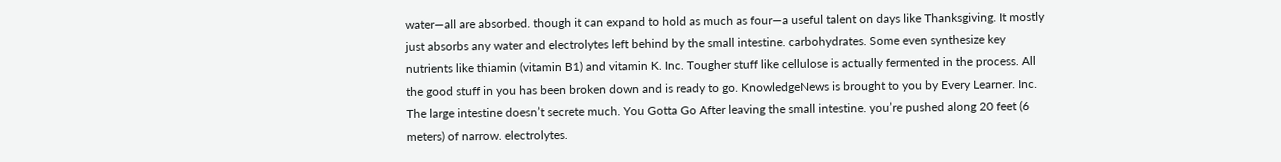water—all are absorbed. though it can expand to hold as much as four—a useful talent on days like Thanksgiving. It mostly just absorbs any water and electrolytes left behind by the small intestine. carbohydrates. Some even synthesize key nutrients like thiamin (vitamin B1) and vitamin K. Inc. Tougher stuff like cellulose is actually fermented in the process. All the good stuff in you has been broken down and is ready to go. KnowledgeNews is brought to you by Every Learner. Inc. The large intestine doesn’t secrete much. You Gotta Go After leaving the small intestine. you’re pushed along 20 feet (6 meters) of narrow. electrolytes.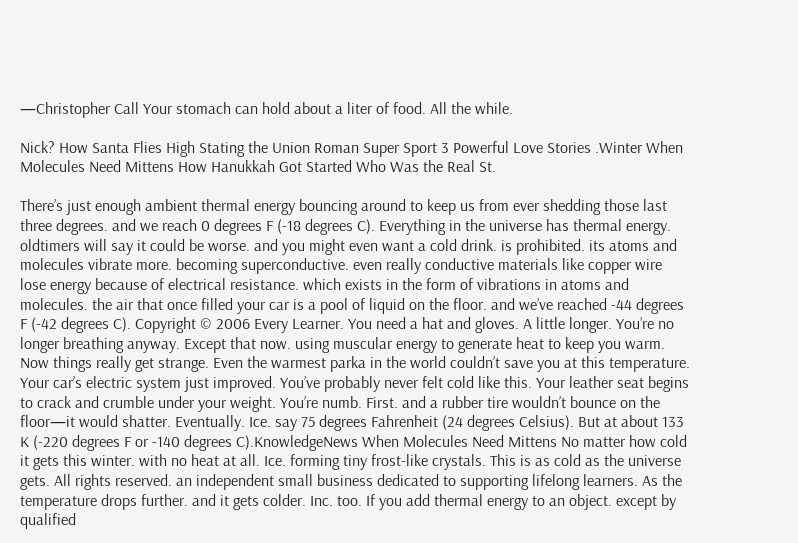—Christopher Call Your stomach can hold about a liter of food. All the while.

Nick? How Santa Flies High Stating the Union Roman Super Sport 3 Powerful Love Stories .Winter When Molecules Need Mittens How Hanukkah Got Started Who Was the Real St.

There’s just enough ambient thermal energy bouncing around to keep us from ever shedding those last three degrees. and we reach 0 degrees F (-18 degrees C). Everything in the universe has thermal energy. oldtimers will say it could be worse. and you might even want a cold drink. is prohibited. its atoms and molecules vibrate more. becoming superconductive. even really conductive materials like copper wire lose energy because of electrical resistance. which exists in the form of vibrations in atoms and molecules. the air that once filled your car is a pool of liquid on the floor. and we’ve reached -44 degrees F (-42 degrees C). Copyright © 2006 Every Learner. You need a hat and gloves. A little longer. You’re no longer breathing anyway. Except that now. using muscular energy to generate heat to keep you warm. Now things really get strange. Even the warmest parka in the world couldn’t save you at this temperature. Your car’s electric system just improved. You’ve probably never felt cold like this. Your leather seat begins to crack and crumble under your weight. You’re numb. First. and a rubber tire wouldn’t bounce on the floor—it would shatter. Eventually. Ice. say 75 degrees Fahrenheit (24 degrees Celsius). But at about 133 K (-220 degrees F or -140 degrees C).KnowledgeNews When Molecules Need Mittens No matter how cold it gets this winter. with no heat at all. Ice. forming tiny frost-like crystals. This is as cold as the universe gets. All rights reserved. an independent small business dedicated to supporting lifelong learners. As the temperature drops further. and it gets colder. Inc. too. If you add thermal energy to an object. except by qualified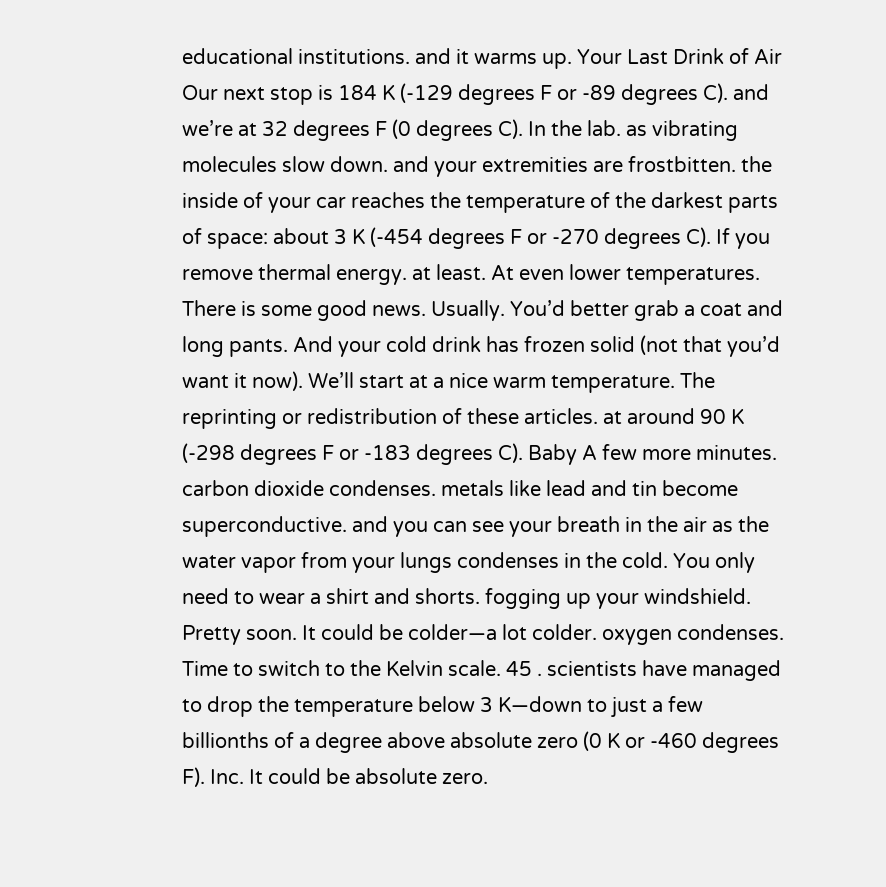educational institutions. and it warms up. Your Last Drink of Air Our next stop is 184 K (-129 degrees F or -89 degrees C). and we’re at 32 degrees F (0 degrees C). In the lab. as vibrating molecules slow down. and your extremities are frostbitten. the inside of your car reaches the temperature of the darkest parts of space: about 3 K (-454 degrees F or -270 degrees C). If you remove thermal energy. at least. At even lower temperatures. There is some good news. Usually. You’d better grab a coat and long pants. And your cold drink has frozen solid (not that you’d want it now). We’ll start at a nice warm temperature. The reprinting or redistribution of these articles. at around 90 K (-298 degrees F or -183 degrees C). Baby A few more minutes. carbon dioxide condenses. metals like lead and tin become superconductive. and you can see your breath in the air as the water vapor from your lungs condenses in the cold. You only need to wear a shirt and shorts. fogging up your windshield. Pretty soon. It could be colder—a lot colder. oxygen condenses. Time to switch to the Kelvin scale. 45 . scientists have managed to drop the temperature below 3 K—down to just a few billionths of a degree above absolute zero (0 K or -460 degrees F). Inc. It could be absolute zero.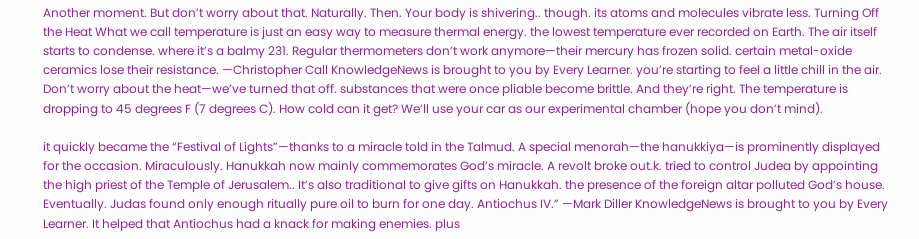Another moment. But don’t worry about that. Naturally. Then. Your body is shivering.. though. its atoms and molecules vibrate less. Turning Off the Heat What we call temperature is just an easy way to measure thermal energy. the lowest temperature ever recorded on Earth. The air itself starts to condense. where it’s a balmy 231. Regular thermometers don’t work anymore—their mercury has frozen solid. certain metal-oxide ceramics lose their resistance. —Christopher Call KnowledgeNews is brought to you by Every Learner. you’re starting to feel a little chill in the air. Don’t worry about the heat—we’ve turned that off. substances that were once pliable become brittle. And they’re right. The temperature is dropping to 45 degrees F (7 degrees C). How cold can it get? We’ll use your car as our experimental chamber (hope you don’t mind).

it quickly became the “Festival of Lights”—thanks to a miracle told in the Talmud. A special menorah—the hanukkiya—is prominently displayed for the occasion. Miraculously. Hanukkah now mainly commemorates God’s miracle. A revolt broke out.k. tried to control Judea by appointing the high priest of the Temple of Jerusalem.. It’s also traditional to give gifts on Hanukkah. the presence of the foreign altar polluted God’s house. Eventually. Judas found only enough ritually pure oil to burn for one day. Antiochus IV.” —Mark Diller KnowledgeNews is brought to you by Every Learner. It helped that Antiochus had a knack for making enemies. plus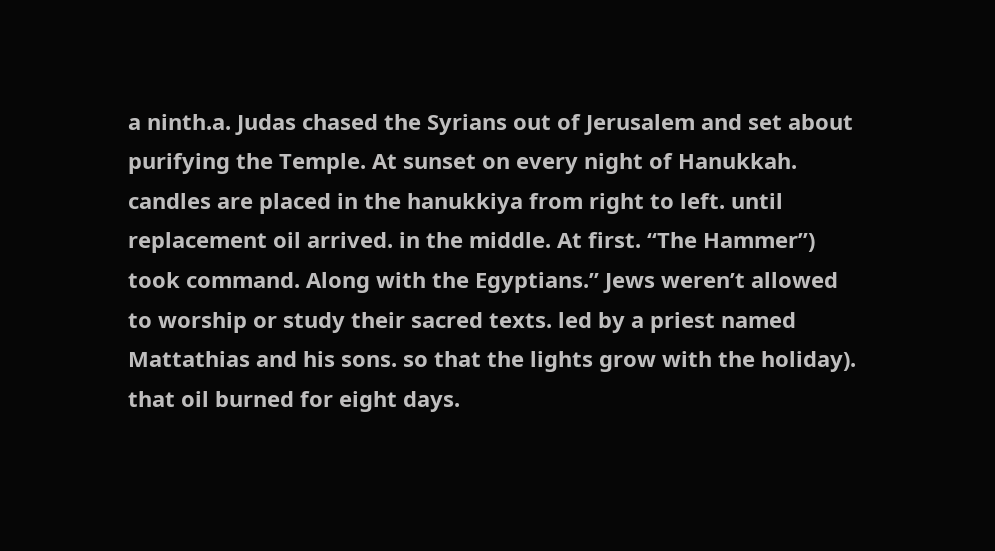a ninth.a. Judas chased the Syrians out of Jerusalem and set about purifying the Temple. At sunset on every night of Hanukkah. candles are placed in the hanukkiya from right to left. until replacement oil arrived. in the middle. At first. “The Hammer”) took command. Along with the Egyptians.” Jews weren’t allowed to worship or study their sacred texts. led by a priest named Mattathias and his sons. so that the lights grow with the holiday). that oil burned for eight days.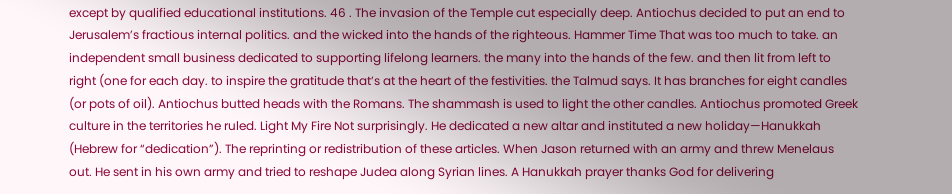except by qualified educational institutions. 46 . The invasion of the Temple cut especially deep. Antiochus decided to put an end to Jerusalem’s fractious internal politics. and the wicked into the hands of the righteous. Hammer Time That was too much to take. an independent small business dedicated to supporting lifelong learners. the many into the hands of the few. and then lit from left to right (one for each day. to inspire the gratitude that’s at the heart of the festivities. the Talmud says. It has branches for eight candles (or pots of oil). Antiochus butted heads with the Romans. The shammash is used to light the other candles. Antiochus promoted Greek culture in the territories he ruled. Light My Fire Not surprisingly. He dedicated a new altar and instituted a new holiday—Hanukkah (Hebrew for “dedication”). The reprinting or redistribution of these articles. When Jason returned with an army and threw Menelaus out. He sent in his own army and tried to reshape Judea along Syrian lines. A Hanukkah prayer thanks God for delivering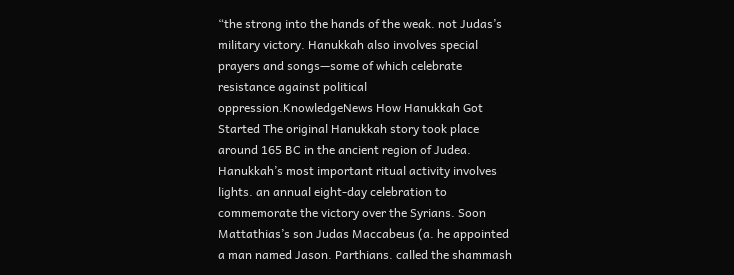“the strong into the hands of the weak. not Judas’s military victory. Hanukkah also involves special prayers and songs—some of which celebrate resistance against political oppression.KnowledgeNews How Hanukkah Got Started The original Hanukkah story took place around 165 BC in the ancient region of Judea. Hanukkah’s most important ritual activity involves lights. an annual eight-day celebration to commemorate the victory over the Syrians. Soon Mattathias’s son Judas Maccabeus (a. he appointed a man named Jason. Parthians. called the shammash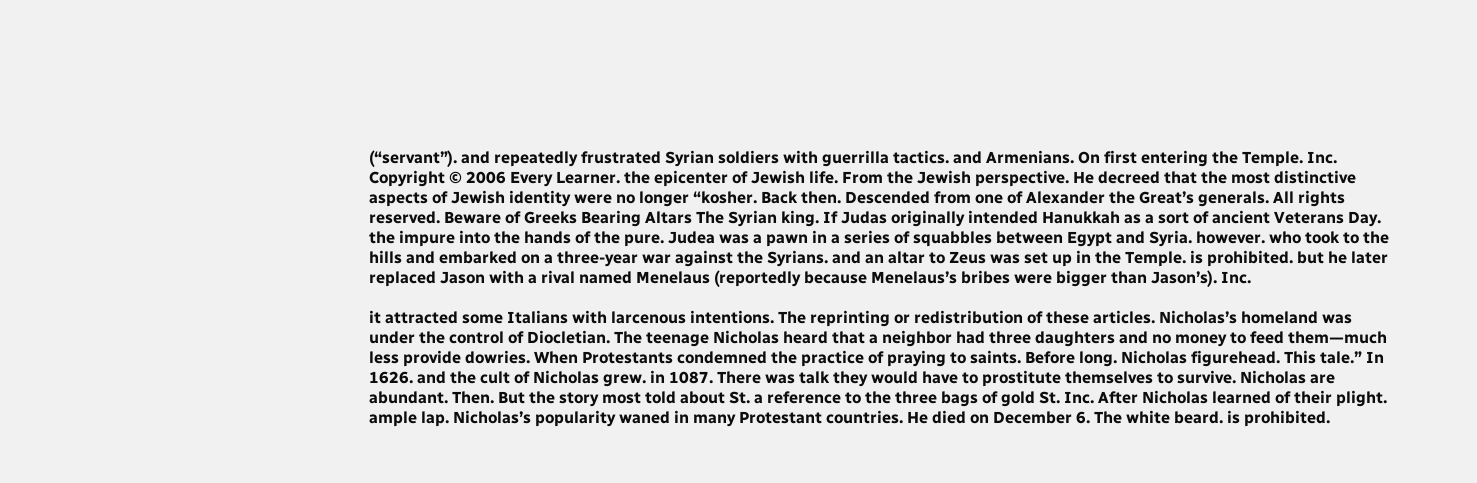(“servant”). and repeatedly frustrated Syrian soldiers with guerrilla tactics. and Armenians. On first entering the Temple. Inc. Copyright © 2006 Every Learner. the epicenter of Jewish life. From the Jewish perspective. He decreed that the most distinctive aspects of Jewish identity were no longer “kosher. Back then. Descended from one of Alexander the Great’s generals. All rights reserved. Beware of Greeks Bearing Altars The Syrian king. If Judas originally intended Hanukkah as a sort of ancient Veterans Day. the impure into the hands of the pure. Judea was a pawn in a series of squabbles between Egypt and Syria. however. who took to the hills and embarked on a three-year war against the Syrians. and an altar to Zeus was set up in the Temple. is prohibited. but he later replaced Jason with a rival named Menelaus (reportedly because Menelaus’s bribes were bigger than Jason’s). Inc.

it attracted some Italians with larcenous intentions. The reprinting or redistribution of these articles. Nicholas’s homeland was under the control of Diocletian. The teenage Nicholas heard that a neighbor had three daughters and no money to feed them—much less provide dowries. When Protestants condemned the practice of praying to saints. Before long. Nicholas figurehead. This tale.” In 1626. and the cult of Nicholas grew. in 1087. There was talk they would have to prostitute themselves to survive. Nicholas are abundant. Then. But the story most told about St. a reference to the three bags of gold St. Inc. After Nicholas learned of their plight. ample lap. Nicholas’s popularity waned in many Protestant countries. He died on December 6. The white beard. is prohibited.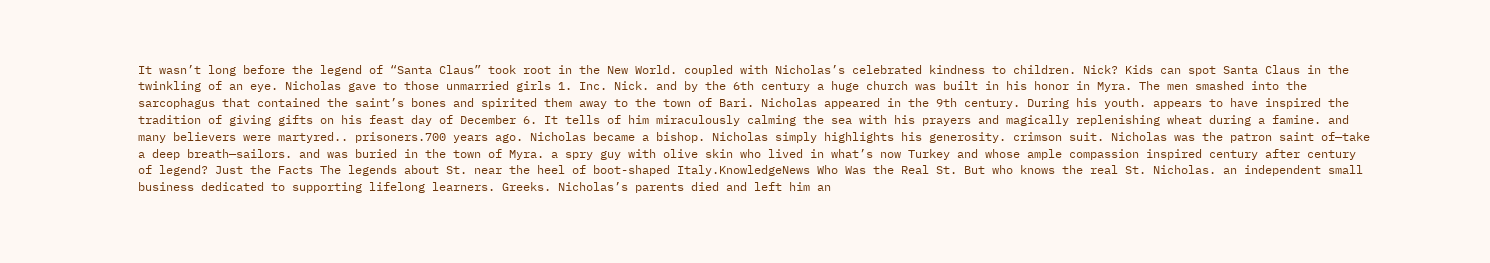It wasn’t long before the legend of “Santa Claus” took root in the New World. coupled with Nicholas’s celebrated kindness to children. Nick? Kids can spot Santa Claus in the twinkling of an eye. Nicholas gave to those unmarried girls 1. Inc. Nick. and by the 6th century a huge church was built in his honor in Myra. The men smashed into the sarcophagus that contained the saint’s bones and spirited them away to the town of Bari. Nicholas appeared in the 9th century. During his youth. appears to have inspired the tradition of giving gifts on his feast day of December 6. It tells of him miraculously calming the sea with his prayers and magically replenishing wheat during a famine. and many believers were martyred.. prisoners.700 years ago. Nicholas became a bishop. Nicholas simply highlights his generosity. crimson suit. Nicholas was the patron saint of—take a deep breath—sailors. and was buried in the town of Myra. a spry guy with olive skin who lived in what’s now Turkey and whose ample compassion inspired century after century of legend? Just the Facts The legends about St. near the heel of boot-shaped Italy.KnowledgeNews Who Was the Real St. But who knows the real St. Nicholas. an independent small business dedicated to supporting lifelong learners. Greeks. Nicholas’s parents died and left him an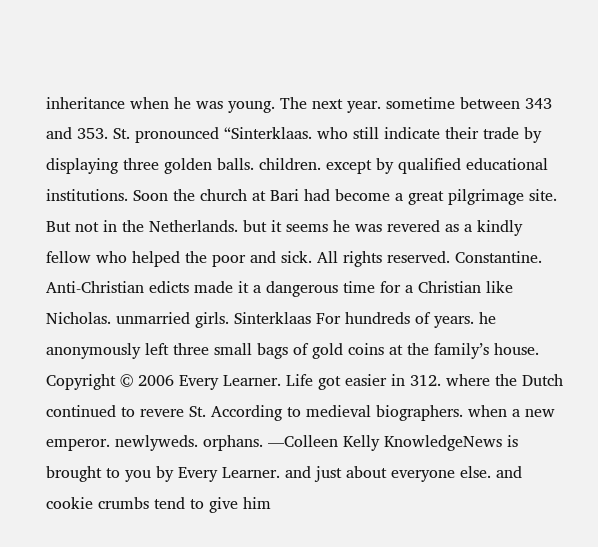inheritance when he was young. The next year. sometime between 343 and 353. St. pronounced “Sinterklaas. who still indicate their trade by displaying three golden balls. children. except by qualified educational institutions. Soon the church at Bari had become a great pilgrimage site. But not in the Netherlands. but it seems he was revered as a kindly fellow who helped the poor and sick. All rights reserved. Constantine. Anti-Christian edicts made it a dangerous time for a Christian like Nicholas. unmarried girls. Sinterklaas For hundreds of years. he anonymously left three small bags of gold coins at the family’s house. Copyright © 2006 Every Learner. Life got easier in 312. where the Dutch continued to revere St. According to medieval biographers. when a new emperor. newlyweds. orphans. —Colleen Kelly KnowledgeNews is brought to you by Every Learner. and just about everyone else. and cookie crumbs tend to give him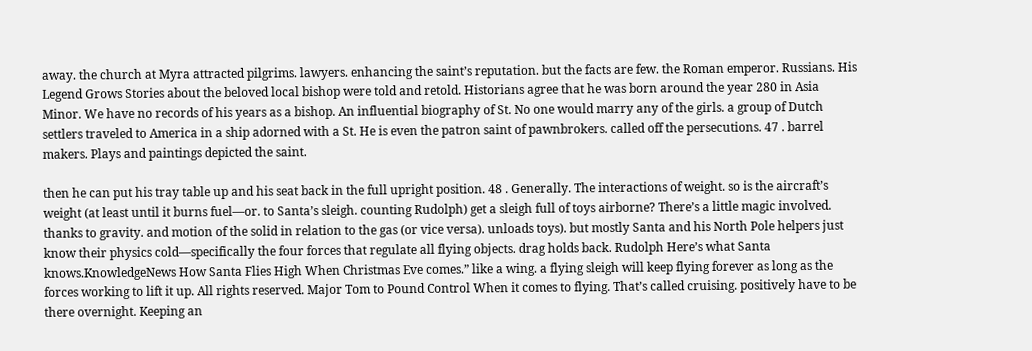away. the church at Myra attracted pilgrims. lawyers. enhancing the saint’s reputation. but the facts are few. the Roman emperor. Russians. His Legend Grows Stories about the beloved local bishop were told and retold. Historians agree that he was born around the year 280 in Asia Minor. We have no records of his years as a bishop. An influential biography of St. No one would marry any of the girls. a group of Dutch settlers traveled to America in a ship adorned with a St. He is even the patron saint of pawnbrokers. called off the persecutions. 47 . barrel makers. Plays and paintings depicted the saint.

then he can put his tray table up and his seat back in the full upright position. 48 . Generally. The interactions of weight. so is the aircraft’s weight (at least until it burns fuel—or. to Santa’s sleigh. counting Rudolph) get a sleigh full of toys airborne? There’s a little magic involved. thanks to gravity. and motion of the solid in relation to the gas (or vice versa). unloads toys). but mostly Santa and his North Pole helpers just know their physics cold—specifically the four forces that regulate all flying objects. drag holds back. Rudolph Here’s what Santa knows.KnowledgeNews How Santa Flies High When Christmas Eve comes.” like a wing. a flying sleigh will keep flying forever as long as the forces working to lift it up. All rights reserved. Major Tom to Pound Control When it comes to flying. That’s called cruising. positively have to be there overnight. Keeping an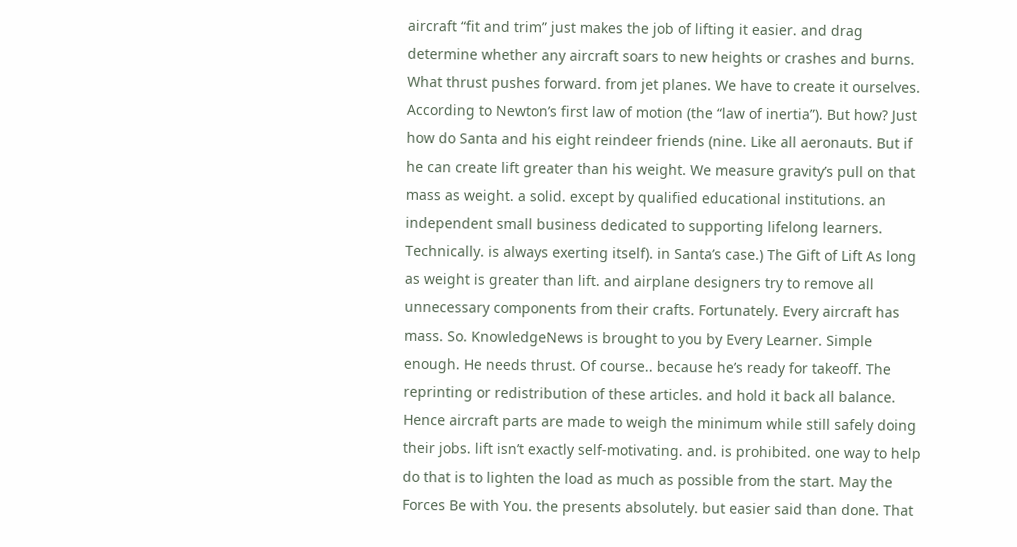aircraft “fit and trim” just makes the job of lifting it easier. and drag determine whether any aircraft soars to new heights or crashes and burns. What thrust pushes forward. from jet planes. We have to create it ourselves. According to Newton’s first law of motion (the “law of inertia”). But how? Just how do Santa and his eight reindeer friends (nine. Like all aeronauts. But if he can create lift greater than his weight. We measure gravity’s pull on that mass as weight. a solid. except by qualified educational institutions. an independent small business dedicated to supporting lifelong learners. Technically. is always exerting itself). in Santa’s case.) The Gift of Lift As long as weight is greater than lift. and airplane designers try to remove all unnecessary components from their crafts. Fortunately. Every aircraft has mass. So. KnowledgeNews is brought to you by Every Learner. Simple enough. He needs thrust. Of course.. because he’s ready for takeoff. The reprinting or redistribution of these articles. and hold it back all balance. Hence aircraft parts are made to weigh the minimum while still safely doing their jobs. lift isn’t exactly self-motivating. and. is prohibited. one way to help do that is to lighten the load as much as possible from the start. May the Forces Be with You. the presents absolutely. but easier said than done. That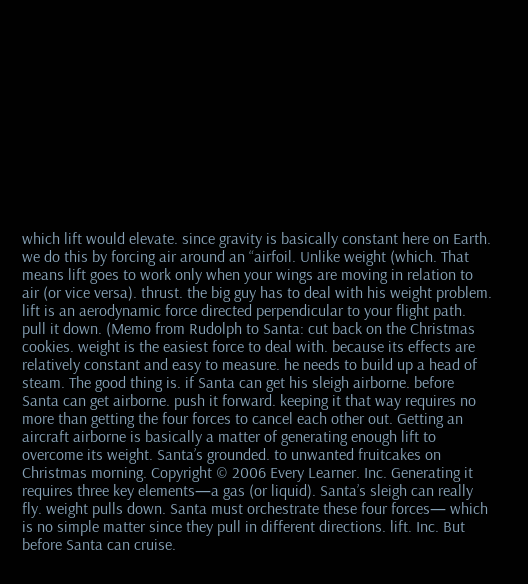which lift would elevate. since gravity is basically constant here on Earth. we do this by forcing air around an “airfoil. Unlike weight (which. That means lift goes to work only when your wings are moving in relation to air (or vice versa). thrust. the big guy has to deal with his weight problem. lift is an aerodynamic force directed perpendicular to your flight path. pull it down. (Memo from Rudolph to Santa: cut back on the Christmas cookies. weight is the easiest force to deal with. because its effects are relatively constant and easy to measure. he needs to build up a head of steam. The good thing is. if Santa can get his sleigh airborne. before Santa can get airborne. push it forward. keeping it that way requires no more than getting the four forces to cancel each other out. Getting an aircraft airborne is basically a matter of generating enough lift to overcome its weight. Santa’s grounded. to unwanted fruitcakes on Christmas morning. Copyright © 2006 Every Learner. Inc. Generating it requires three key elements—a gas (or liquid). Santa’s sleigh can really fly. weight pulls down. Santa must orchestrate these four forces— which is no simple matter since they pull in different directions. lift. Inc. But before Santa can cruise.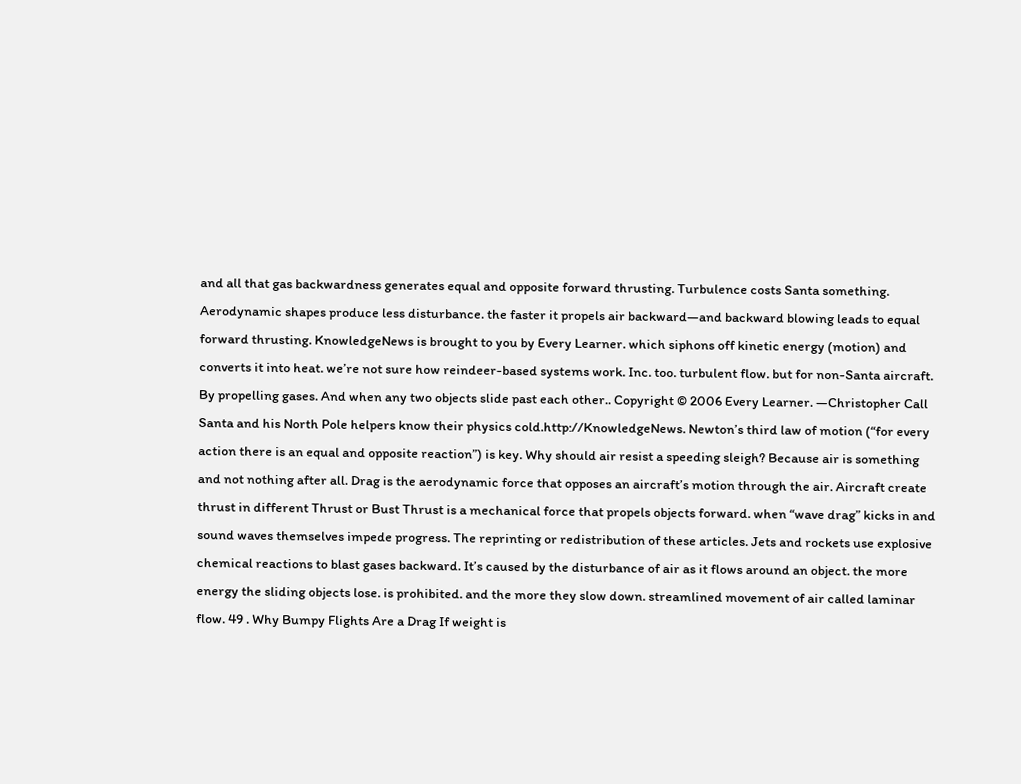and all that gas backwardness generates equal and opposite forward thrusting. Turbulence costs Santa something. Aerodynamic shapes produce less disturbance. the faster it propels air backward—and backward blowing leads to equal forward thrusting. KnowledgeNews is brought to you by Every Learner. which siphons off kinetic energy (motion) and converts it into heat. we’re not sure how reindeer-based systems work. Inc. too. turbulent flow. but for non-Santa aircraft. By propelling gases. And when any two objects slide past each other.. Copyright © 2006 Every Learner. —Christopher Call Santa and his North Pole helpers know their physics cold.http://KnowledgeNews. Newton’s third law of motion (“for every action there is an equal and opposite reaction”) is key. Why should air resist a speeding sleigh? Because air is something and not nothing after all. Drag is the aerodynamic force that opposes an aircraft’s motion through the air. Aircraft create thrust in different Thrust or Bust Thrust is a mechanical force that propels objects forward. when “wave drag” kicks in and sound waves themselves impede progress. The reprinting or redistribution of these articles. Jets and rockets use explosive chemical reactions to blast gases backward. It’s caused by the disturbance of air as it flows around an object. the more energy the sliding objects lose. is prohibited. and the more they slow down. streamlined movement of air called laminar flow. 49 . Why Bumpy Flights Are a Drag If weight is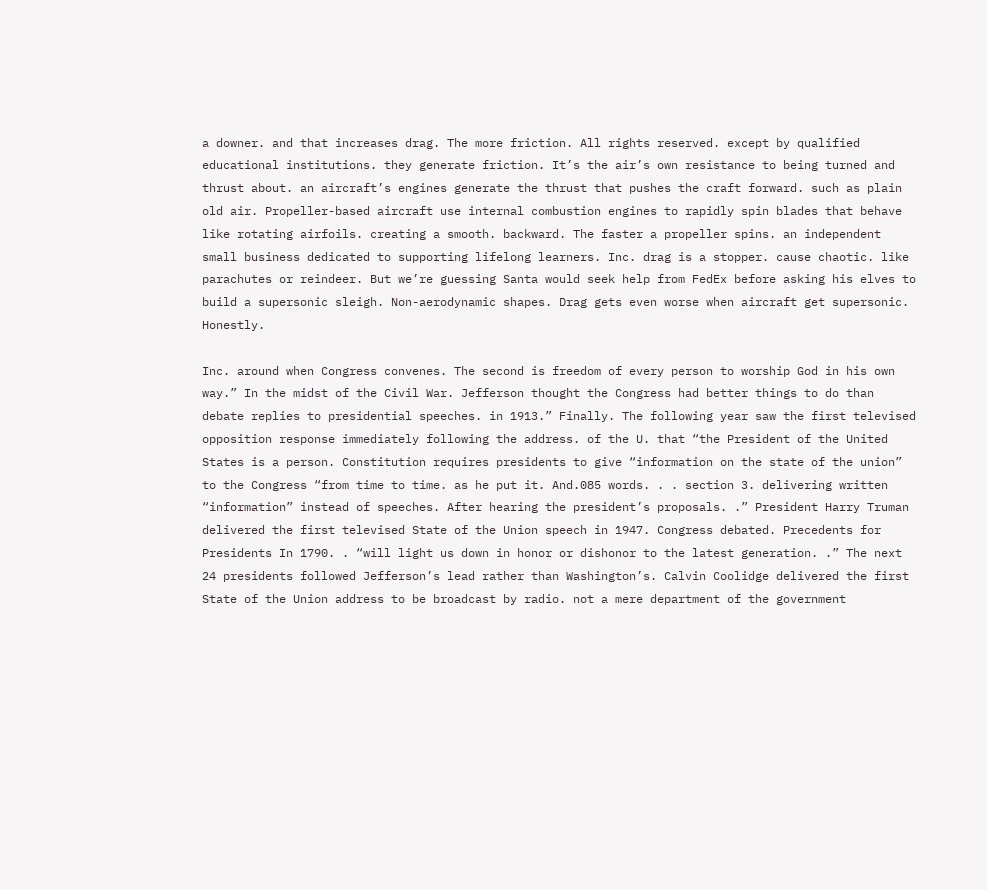a downer. and that increases drag. The more friction. All rights reserved. except by qualified educational institutions. they generate friction. It’s the air’s own resistance to being turned and thrust about. an aircraft’s engines generate the thrust that pushes the craft forward. such as plain old air. Propeller-based aircraft use internal combustion engines to rapidly spin blades that behave like rotating airfoils. creating a smooth. backward. The faster a propeller spins. an independent small business dedicated to supporting lifelong learners. Inc. drag is a stopper. cause chaotic. like parachutes or reindeer. But we’re guessing Santa would seek help from FedEx before asking his elves to build a supersonic sleigh. Non-aerodynamic shapes. Drag gets even worse when aircraft get supersonic. Honestly.

Inc. around when Congress convenes. The second is freedom of every person to worship God in his own way.” In the midst of the Civil War. Jefferson thought the Congress had better things to do than debate replies to presidential speeches. in 1913.” Finally. The following year saw the first televised opposition response immediately following the address. of the U. that “the President of the United States is a person. Constitution requires presidents to give “information on the state of the union” to the Congress “from time to time. as he put it. And.085 words. . . section 3. delivering written “information” instead of speeches. After hearing the president’s proposals. .” President Harry Truman delivered the first televised State of the Union speech in 1947. Congress debated. Precedents for Presidents In 1790. . “will light us down in honor or dishonor to the latest generation. .” The next 24 presidents followed Jefferson’s lead rather than Washington’s. Calvin Coolidge delivered the first State of the Union address to be broadcast by radio. not a mere department of the government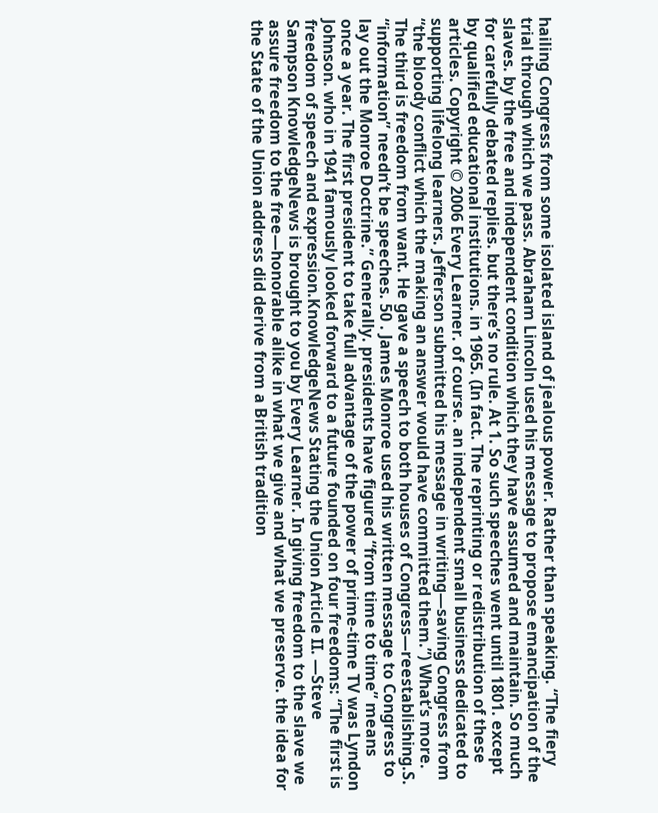hailing Congress from some isolated island of jealous power. Rather than speaking. “The fiery trial through which we pass. Abraham Lincoln used his message to propose emancipation of the slaves. by the free and independent condition which they have assumed and maintain. So much for carefully debated replies. but there’s no rule. At 1. So such speeches went until 1801. except by qualified educational institutions. in 1965. (In fact. The reprinting or redistribution of these articles. Copyright © 2006 Every Learner. of course. an independent small business dedicated to supporting lifelong learners. Jefferson submitted his message in writing—saving Congress from “the bloody conflict which the making an answer would have committed them.”) What’s more. The third is freedom from want. He gave a speech to both houses of Congress—reestablishing.S. “information” needn’t be speeches. 50 . James Monroe used his written message to Congress to lay out the Monroe Doctrine.” Generally. presidents have figured “from time to time” means once a year. The first president to take full advantage of the power of prime-time TV was Lyndon Johnson. who in 1941 famously looked forward to a future founded on four freedoms: “The first is freedom of speech and expression.KnowledgeNews Stating the Union Article II. —Steve Sampson KnowledgeNews is brought to you by Every Learner. In giving freedom to the slave we assure freedom to the free—honorable alike in what we give and what we preserve. the idea for the State of the Union address did derive from a British tradition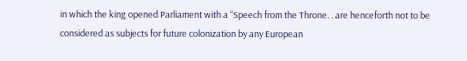in which the king opened Parliament with a “Speech from the Throne. . are henceforth not to be considered as subjects for future colonization by any European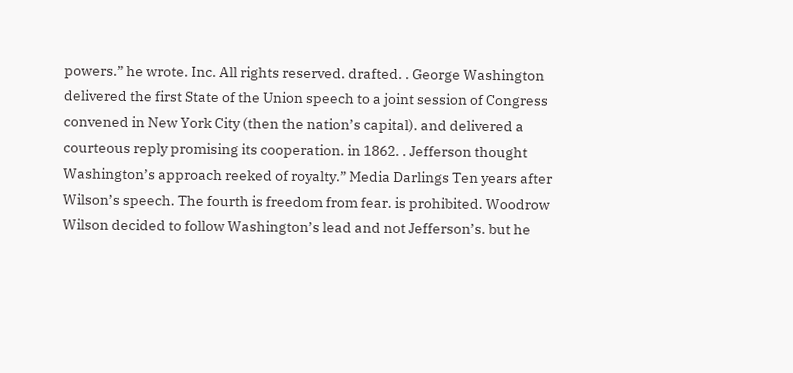powers.” he wrote. Inc. All rights reserved. drafted. . George Washington delivered the first State of the Union speech to a joint session of Congress convened in New York City (then the nation’s capital). and delivered a courteous reply promising its cooperation. in 1862. . Jefferson thought Washington’s approach reeked of royalty.” Media Darlings Ten years after Wilson’s speech. The fourth is freedom from fear. is prohibited. Woodrow Wilson decided to follow Washington’s lead and not Jefferson’s. but he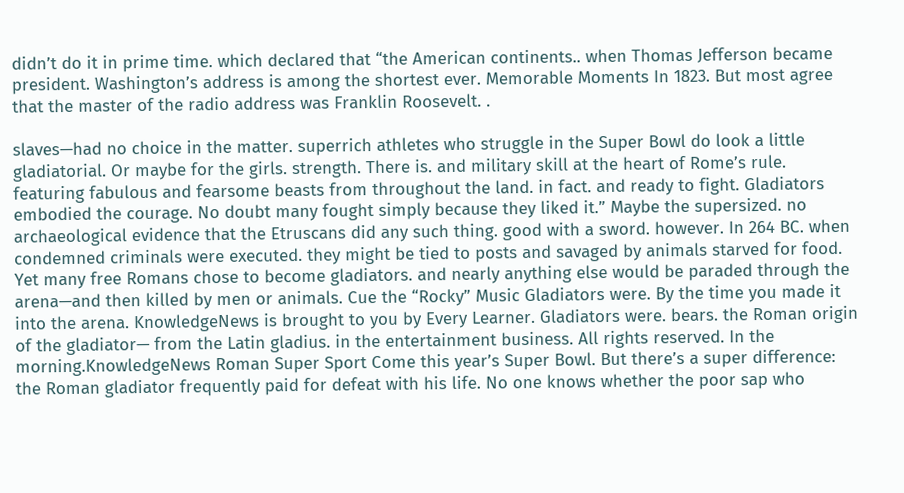didn’t do it in prime time. which declared that “the American continents.. when Thomas Jefferson became president. Washington’s address is among the shortest ever. Memorable Moments In 1823. But most agree that the master of the radio address was Franklin Roosevelt. .

slaves—had no choice in the matter. superrich athletes who struggle in the Super Bowl do look a little gladiatorial. Or maybe for the girls. strength. There is. and military skill at the heart of Rome’s rule. featuring fabulous and fearsome beasts from throughout the land. in fact. and ready to fight. Gladiators embodied the courage. No doubt many fought simply because they liked it.” Maybe the supersized. no archaeological evidence that the Etruscans did any such thing. good with a sword. however. In 264 BC. when condemned criminals were executed. they might be tied to posts and savaged by animals starved for food. Yet many free Romans chose to become gladiators. and nearly anything else would be paraded through the arena—and then killed by men or animals. Cue the “Rocky” Music Gladiators were. By the time you made it into the arena. KnowledgeNews is brought to you by Every Learner. Gladiators were. bears. the Roman origin of the gladiator— from the Latin gladius. in the entertainment business. All rights reserved. In the morning.KnowledgeNews Roman Super Sport Come this year’s Super Bowl. But there’s a super difference: the Roman gladiator frequently paid for defeat with his life. No one knows whether the poor sap who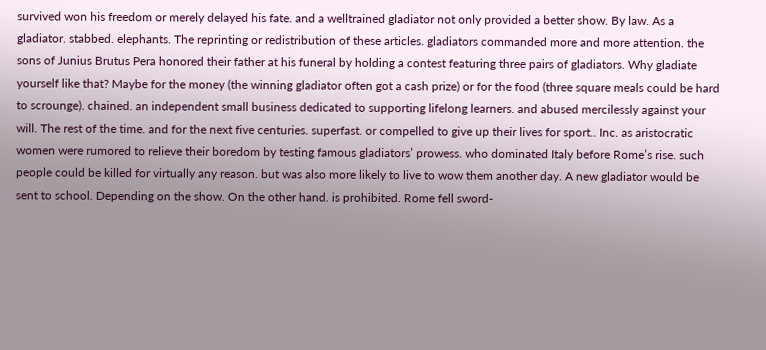survived won his freedom or merely delayed his fate. and a welltrained gladiator not only provided a better show. By law. As a gladiator. stabbed. elephants. The reprinting or redistribution of these articles. gladiators commanded more and more attention. the sons of Junius Brutus Pera honored their father at his funeral by holding a contest featuring three pairs of gladiators. Why gladiate yourself like that? Maybe for the money (the winning gladiator often got a cash prize) or for the food (three square meals could be hard to scrounge). chained. an independent small business dedicated to supporting lifelong learners. and abused mercilessly against your will. The rest of the time. and for the next five centuries. superfast. or compelled to give up their lives for sport.. Inc. as aristocratic women were rumored to relieve their boredom by testing famous gladiators’ prowess. who dominated Italy before Rome’s rise. such people could be killed for virtually any reason. but was also more likely to live to wow them another day. A new gladiator would be sent to school. Depending on the show. On the other hand. is prohibited. Rome fell sword-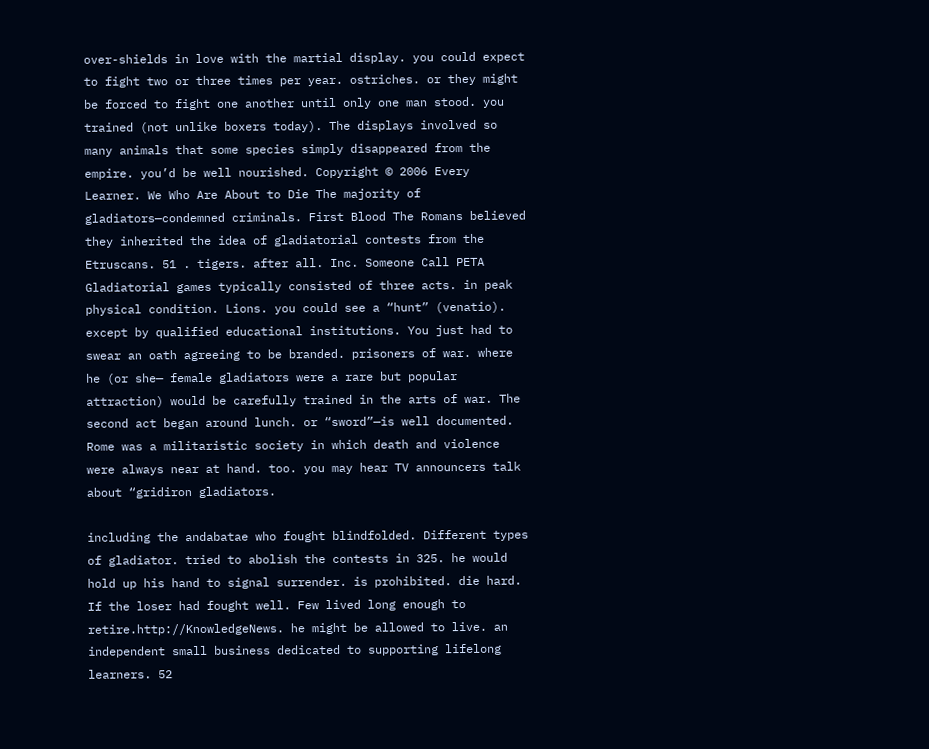over-shields in love with the martial display. you could expect to fight two or three times per year. ostriches. or they might be forced to fight one another until only one man stood. you trained (not unlike boxers today). The displays involved so many animals that some species simply disappeared from the empire. you’d be well nourished. Copyright © 2006 Every Learner. We Who Are About to Die The majority of gladiators—condemned criminals. First Blood The Romans believed they inherited the idea of gladiatorial contests from the Etruscans. 51 . tigers. after all. Inc. Someone Call PETA Gladiatorial games typically consisted of three acts. in peak physical condition. Lions. you could see a “hunt” (venatio). except by qualified educational institutions. You just had to swear an oath agreeing to be branded. prisoners of war. where he (or she— female gladiators were a rare but popular attraction) would be carefully trained in the arts of war. The second act began around lunch. or “sword”—is well documented. Rome was a militaristic society in which death and violence were always near at hand. too. you may hear TV announcers talk about “gridiron gladiators.

including the andabatae who fought blindfolded. Different types of gladiator. tried to abolish the contests in 325. he would hold up his hand to signal surrender. is prohibited. die hard. If the loser had fought well. Few lived long enough to retire.http://KnowledgeNews. he might be allowed to live. an independent small business dedicated to supporting lifelong learners. 52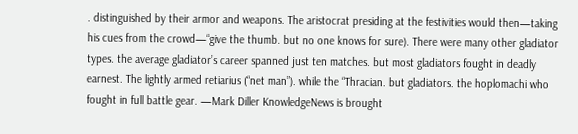. distinguished by their armor and weapons. The aristocrat presiding at the festivities would then—taking his cues from the crowd—“give the thumb. but no one knows for sure). There were many other gladiator types. the average gladiator’s career spanned just ten matches. but most gladiators fought in deadly earnest. The lightly armed retiarius (“net man”). while the “Thracian. but gladiators. the hoplomachi who fought in full battle gear. —Mark Diller KnowledgeNews is brought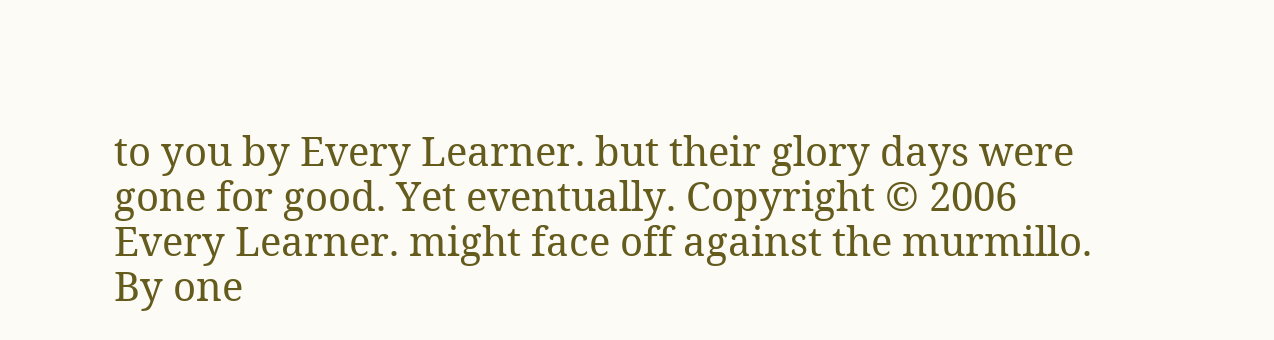to you by Every Learner. but their glory days were gone for good. Yet eventually. Copyright © 2006 Every Learner. might face off against the murmillo. By one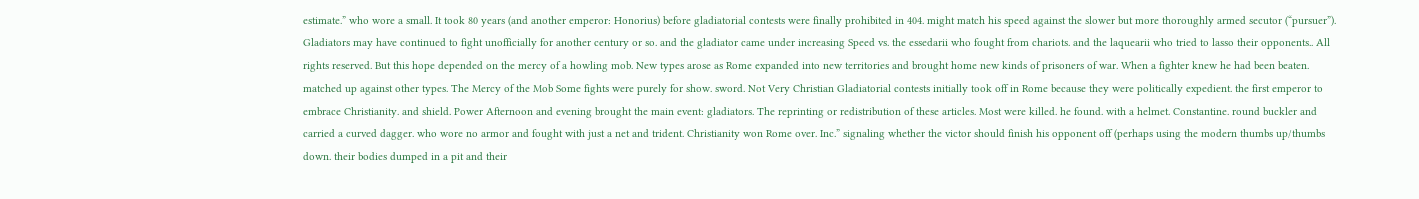estimate.” who wore a small. It took 80 years (and another emperor: Honorius) before gladiatorial contests were finally prohibited in 404. might match his speed against the slower but more thoroughly armed secutor (“pursuer”). Gladiators may have continued to fight unofficially for another century or so. and the gladiator came under increasing Speed vs. the essedarii who fought from chariots. and the laquearii who tried to lasso their opponents.. All rights reserved. But this hope depended on the mercy of a howling mob. New types arose as Rome expanded into new territories and brought home new kinds of prisoners of war. When a fighter knew he had been beaten. matched up against other types. The Mercy of the Mob Some fights were purely for show. sword. Not Very Christian Gladiatorial contests initially took off in Rome because they were politically expedient. the first emperor to embrace Christianity. and shield. Power Afternoon and evening brought the main event: gladiators. The reprinting or redistribution of these articles. Most were killed. he found. with a helmet. Constantine. round buckler and carried a curved dagger. who wore no armor and fought with just a net and trident. Christianity won Rome over. Inc.” signaling whether the victor should finish his opponent off (perhaps using the modern thumbs up/thumbs down. their bodies dumped in a pit and their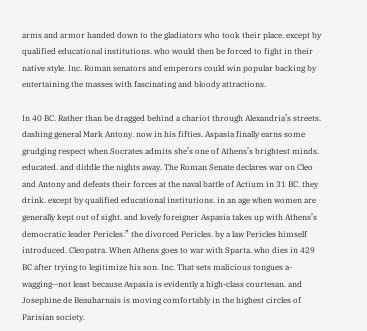arms and armor handed down to the gladiators who took their place. except by qualified educational institutions. who would then be forced to fight in their native style. Inc. Roman senators and emperors could win popular backing by entertaining the masses with fascinating and bloody attractions.

In 40 BC. Rather than be dragged behind a chariot through Alexandria’s streets. dashing general Mark Antony. now in his fifties. Aspasia finally earns some grudging respect when Socrates admits she’s one of Athens’s brightest minds. educated. and diddle the nights away. The Roman Senate declares war on Cleo and Antony and defeats their forces at the naval battle of Actium in 31 BC. they drink. except by qualified educational institutions. in an age when women are generally kept out of sight. and lovely foreigner Aspasia takes up with Athens’s democratic leader Pericles.” the divorced Pericles. by a law Pericles himself introduced. Cleopatra. When Athens goes to war with Sparta. who dies in 429 BC after trying to legitimize his son. Inc. That sets malicious tongues a-wagging—not least because Aspasia is evidently a high-class courtesan. and Josephine de Beauharnais is moving comfortably in the highest circles of Parisian society.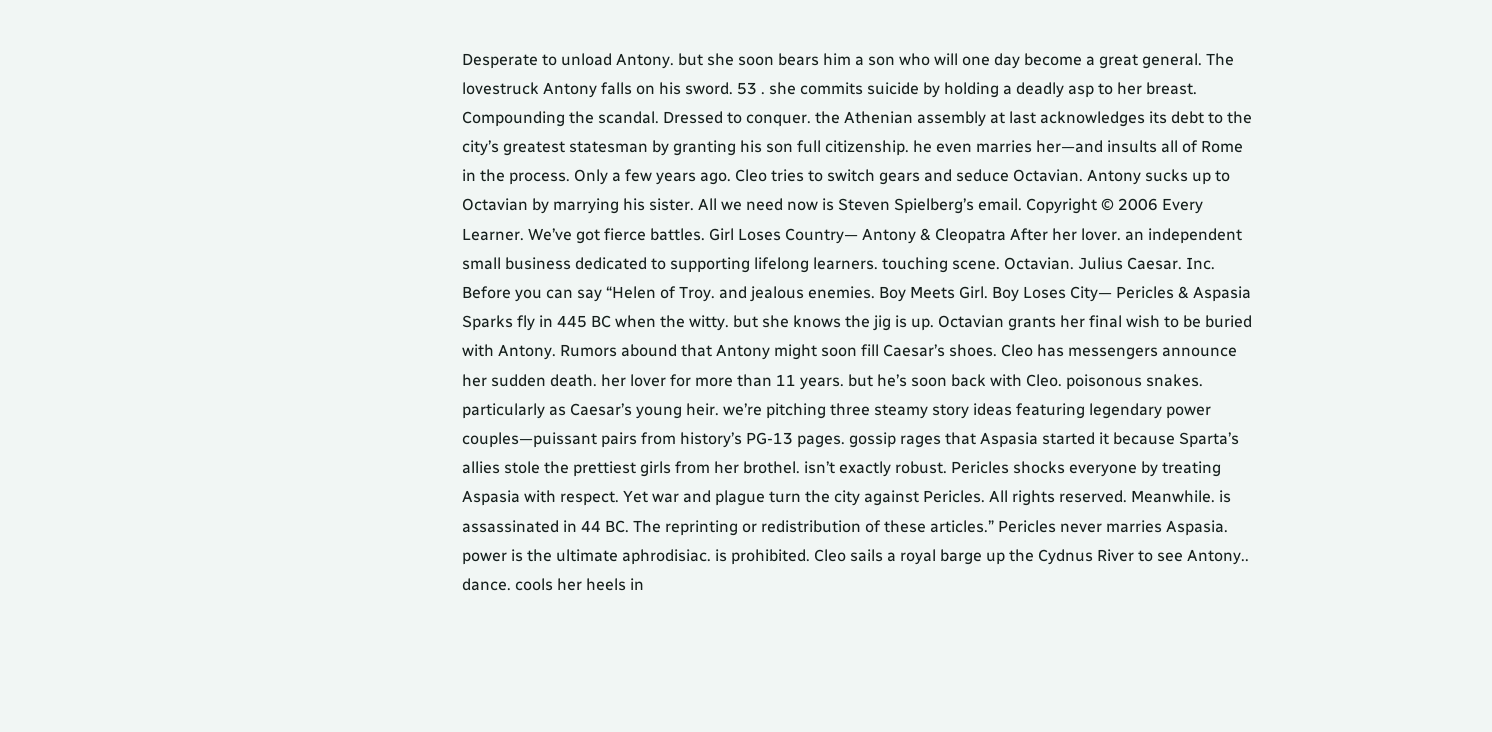Desperate to unload Antony. but she soon bears him a son who will one day become a great general. The lovestruck Antony falls on his sword. 53 . she commits suicide by holding a deadly asp to her breast. Compounding the scandal. Dressed to conquer. the Athenian assembly at last acknowledges its debt to the city’s greatest statesman by granting his son full citizenship. he even marries her—and insults all of Rome in the process. Only a few years ago. Cleo tries to switch gears and seduce Octavian. Antony sucks up to Octavian by marrying his sister. All we need now is Steven Spielberg’s email. Copyright © 2006 Every Learner. We’ve got fierce battles. Girl Loses Country— Antony & Cleopatra After her lover. an independent small business dedicated to supporting lifelong learners. touching scene. Octavian. Julius Caesar. Inc. Before you can say “Helen of Troy. and jealous enemies. Boy Meets Girl. Boy Loses City— Pericles & Aspasia Sparks fly in 445 BC when the witty. but she knows the jig is up. Octavian grants her final wish to be buried with Antony. Rumors abound that Antony might soon fill Caesar’s shoes. Cleo has messengers announce her sudden death. her lover for more than 11 years. but he’s soon back with Cleo. poisonous snakes. particularly as Caesar’s young heir. we’re pitching three steamy story ideas featuring legendary power couples—puissant pairs from history’s PG-13 pages. gossip rages that Aspasia started it because Sparta’s allies stole the prettiest girls from her brothel. isn’t exactly robust. Pericles shocks everyone by treating Aspasia with respect. Yet war and plague turn the city against Pericles. All rights reserved. Meanwhile. is assassinated in 44 BC. The reprinting or redistribution of these articles.” Pericles never marries Aspasia. power is the ultimate aphrodisiac. is prohibited. Cleo sails a royal barge up the Cydnus River to see Antony.. dance. cools her heels in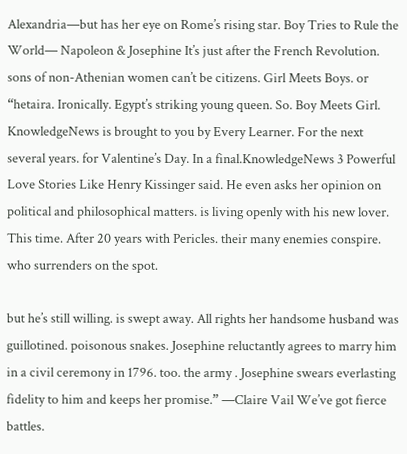Alexandria—but has her eye on Rome’s rising star. Boy Tries to Rule the World— Napoleon & Josephine It’s just after the French Revolution. sons of non-Athenian women can’t be citizens. Girl Meets Boys. or “hetaira. Ironically. Egypt’s striking young queen. So. Boy Meets Girl. KnowledgeNews is brought to you by Every Learner. For the next several years. for Valentine’s Day. In a final.KnowledgeNews 3 Powerful Love Stories Like Henry Kissinger said. He even asks her opinion on political and philosophical matters. is living openly with his new lover. This time. After 20 years with Pericles. their many enemies conspire. who surrenders on the spot.

but he’s still willing. is swept away. All rights her handsome husband was guillotined. poisonous snakes. Josephine reluctantly agrees to marry him in a civil ceremony in 1796. too. the army . Josephine swears everlasting fidelity to him and keeps her promise.” —Claire Vail We’ve got fierce battles.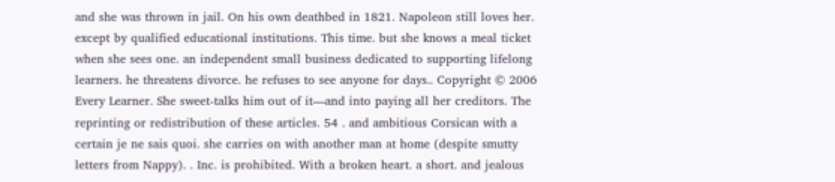and she was thrown in jail. On his own deathbed in 1821. Napoleon still loves her. except by qualified educational institutions. This time. but she knows a meal ticket when she sees one. an independent small business dedicated to supporting lifelong learners. he threatens divorce. he refuses to see anyone for days.. Copyright © 2006 Every Learner. She sweet-talks him out of it—and into paying all her creditors. The reprinting or redistribution of these articles. 54 . and ambitious Corsican with a certain je ne sais quoi. she carries on with another man at home (despite smutty letters from Nappy). . Inc. is prohibited. With a broken heart. a short. and jealous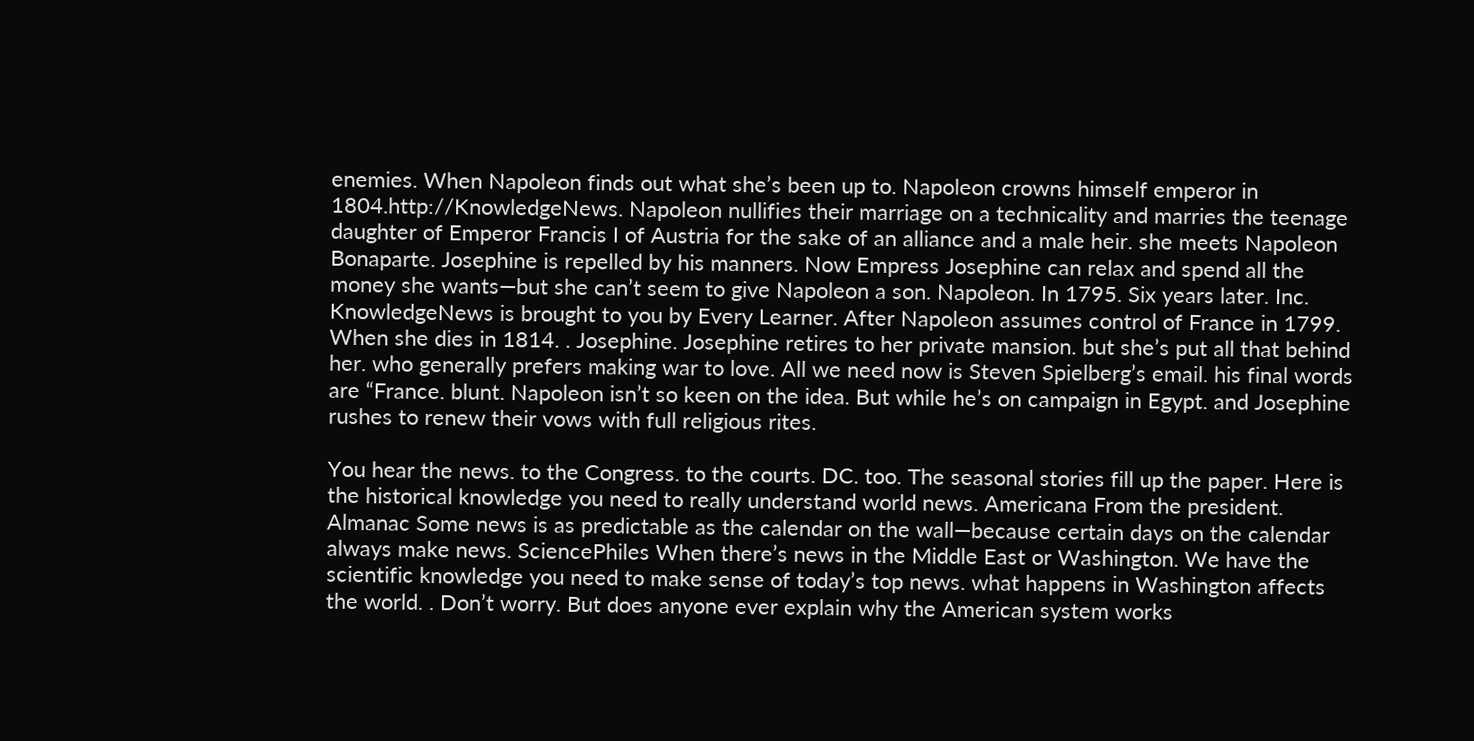enemies. When Napoleon finds out what she’s been up to. Napoleon crowns himself emperor in 1804.http://KnowledgeNews. Napoleon nullifies their marriage on a technicality and marries the teenage daughter of Emperor Francis I of Austria for the sake of an alliance and a male heir. she meets Napoleon Bonaparte. Josephine is repelled by his manners. Now Empress Josephine can relax and spend all the money she wants—but she can’t seem to give Napoleon a son. Napoleon. In 1795. Six years later. Inc. KnowledgeNews is brought to you by Every Learner. After Napoleon assumes control of France in 1799. When she dies in 1814. . Josephine. Josephine retires to her private mansion. but she’s put all that behind her. who generally prefers making war to love. All we need now is Steven Spielberg’s email. his final words are “France. blunt. Napoleon isn’t so keen on the idea. But while he’s on campaign in Egypt. and Josephine rushes to renew their vows with full religious rites.

You hear the news. to the Congress. to the courts. DC. too. The seasonal stories fill up the paper. Here is the historical knowledge you need to really understand world news. Americana From the president. Almanac Some news is as predictable as the calendar on the wall—because certain days on the calendar always make news. SciencePhiles When there’s news in the Middle East or Washington. We have the scientific knowledge you need to make sense of today’s top news. what happens in Washington affects the world. . Don’t worry. But does anyone ever explain why the American system works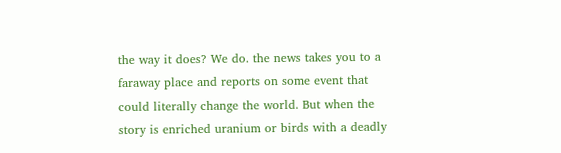the way it does? We do. the news takes you to a faraway place and reports on some event that could literally change the world. But when the story is enriched uranium or birds with a deadly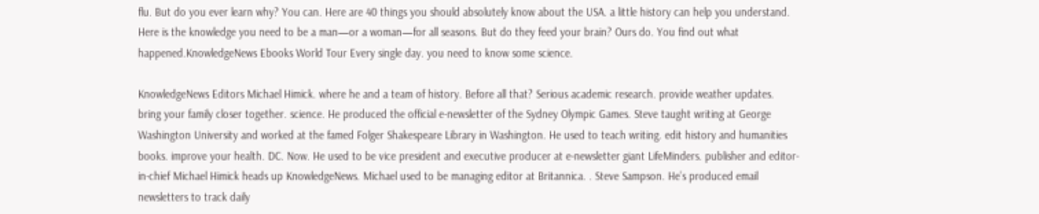flu. But do you ever learn why? You can. Here are 40 things you should absolutely know about the USA. a little history can help you understand. Here is the knowledge you need to be a man—or a woman—for all seasons. But do they feed your brain? Ours do. You find out what happened.KnowledgeNews Ebooks World Tour Every single day. you need to know some science.

KnowledgeNews Editors Michael Himick. where he and a team of history. Before all that? Serious academic research. provide weather updates. bring your family closer together. science. He produced the official e-newsletter of the Sydney Olympic Games. Steve taught writing at George Washington University and worked at the famed Folger Shakespeare Library in Washington. He used to teach writing. edit history and humanities books. improve your health. DC. Now. He used to be vice president and executive producer at e-newsletter giant LifeMinders. publisher and editor-in-chief Michael Himick heads up KnowledgeNews. Michael used to be managing editor at Britannica. . Steve Sampson. He’s produced email newsletters to track daily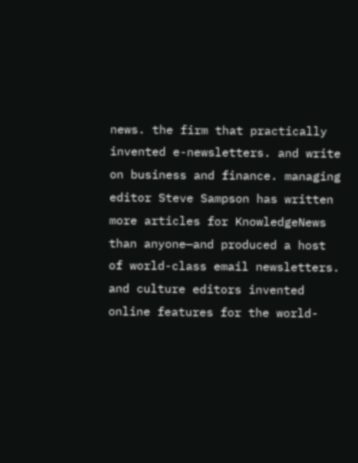news. the firm that practically invented e-newsletters. and write on business and finance. managing editor Steve Sampson has written more articles for KnowledgeNews than anyone—and produced a host of world-class email newsletters. and culture editors invented online features for the world-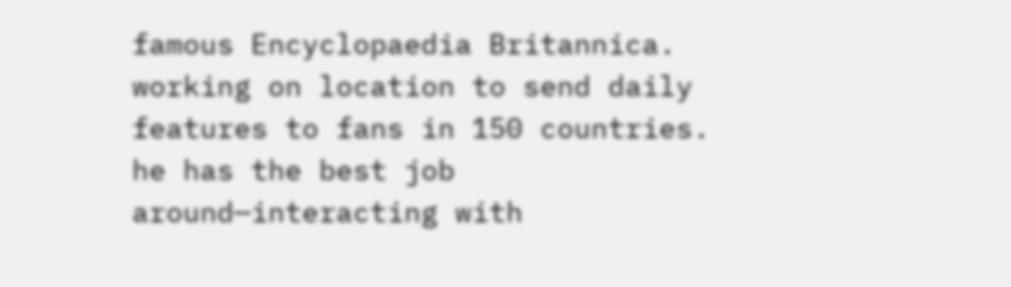famous Encyclopaedia Britannica. working on location to send daily features to fans in 150 countries. he has the best job around—interacting with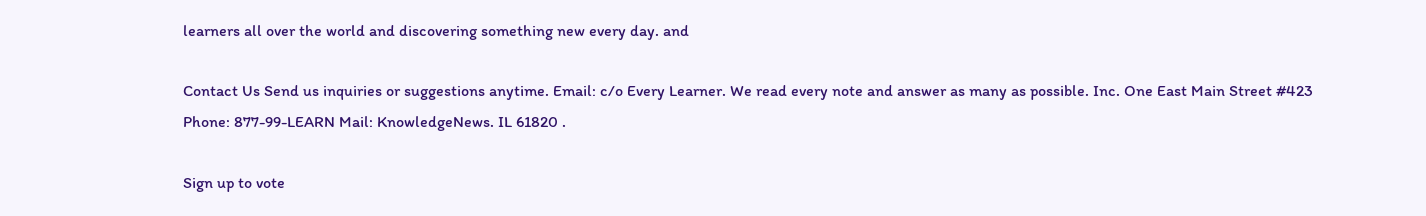learners all over the world and discovering something new every day. and

Contact Us Send us inquiries or suggestions anytime. Email: c/o Every Learner. We read every note and answer as many as possible. Inc. One East Main Street #423 Phone: 877-99-LEARN Mail: KnowledgeNews. IL 61820 .

Sign up to vote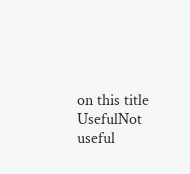on this title
UsefulNot useful